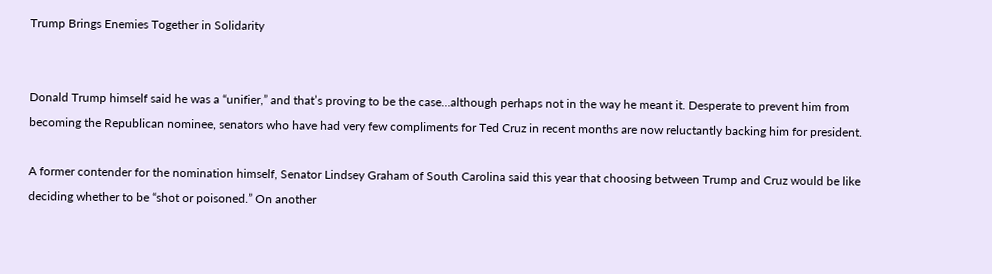Trump Brings Enemies Together in Solidarity


Donald Trump himself said he was a “unifier,” and that’s proving to be the case…although perhaps not in the way he meant it. Desperate to prevent him from becoming the Republican nominee, senators who have had very few compliments for Ted Cruz in recent months are now reluctantly backing him for president.

A former contender for the nomination himself, Senator Lindsey Graham of South Carolina said this year that choosing between Trump and Cruz would be like deciding whether to be “shot or poisoned.” On another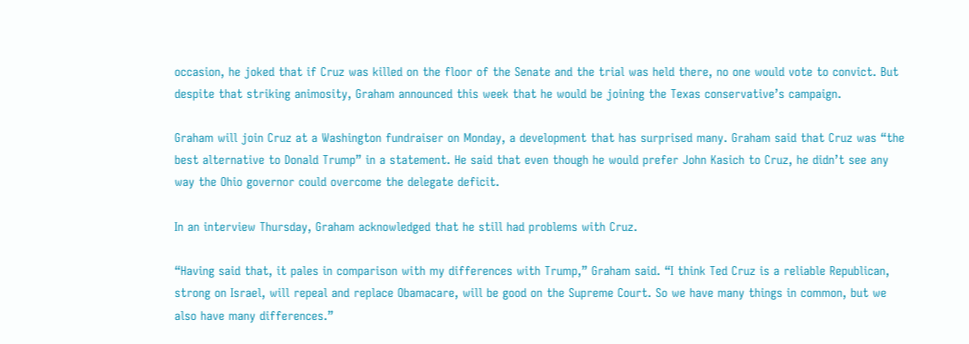occasion, he joked that if Cruz was killed on the floor of the Senate and the trial was held there, no one would vote to convict. But despite that striking animosity, Graham announced this week that he would be joining the Texas conservative’s campaign.

Graham will join Cruz at a Washington fundraiser on Monday, a development that has surprised many. Graham said that Cruz was “the best alternative to Donald Trump” in a statement. He said that even though he would prefer John Kasich to Cruz, he didn’t see any way the Ohio governor could overcome the delegate deficit.

In an interview Thursday, Graham acknowledged that he still had problems with Cruz.

“Having said that, it pales in comparison with my differences with Trump,” Graham said. “I think Ted Cruz is a reliable Republican, strong on Israel, will repeal and replace Obamacare, will be good on the Supreme Court. So we have many things in common, but we also have many differences.”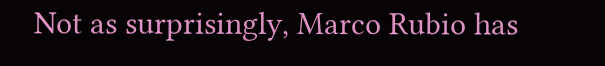Not as surprisingly, Marco Rubio has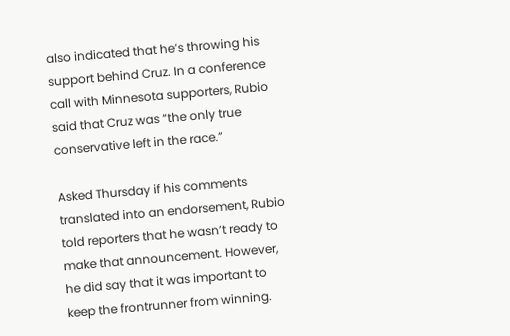also indicated that he’s throwing his support behind Cruz. In a conference call with Minnesota supporters, Rubio said that Cruz was “the only true conservative left in the race.”

Asked Thursday if his comments translated into an endorsement, Rubio told reporters that he wasn’t ready to make that announcement. However, he did say that it was important to keep the frontrunner from winning.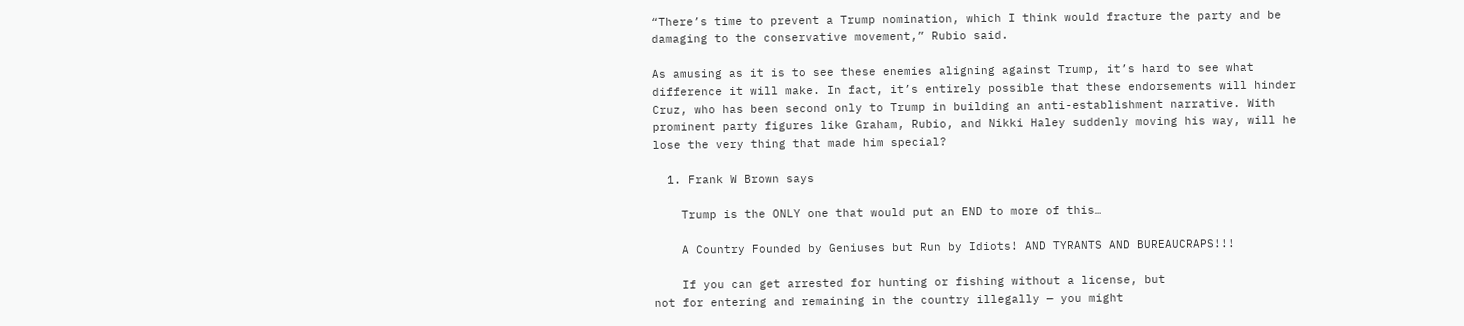“There’s time to prevent a Trump nomination, which I think would fracture the party and be damaging to the conservative movement,” Rubio said.

As amusing as it is to see these enemies aligning against Trump, it’s hard to see what difference it will make. In fact, it’s entirely possible that these endorsements will hinder Cruz, who has been second only to Trump in building an anti-establishment narrative. With prominent party figures like Graham, Rubio, and Nikki Haley suddenly moving his way, will he lose the very thing that made him special?

  1. Frank W Brown says

    Trump is the ONLY one that would put an END to more of this…

    A Country Founded by Geniuses but Run by Idiots! AND TYRANTS AND BUREAUCRAPS!!!

    If you can get arrested for hunting or fishing without a license, but
not for entering and remaining in the country illegally — you might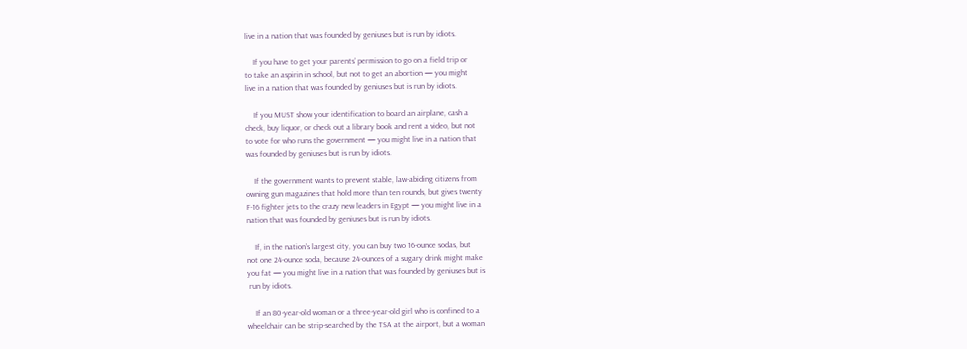live in a nation that was founded by geniuses but is run by idiots.

    If you have to get your parents’ permission to go on a field trip or
to take an aspirin in school, but not to get an abortion — you might
live in a nation that was founded by geniuses but is run by idiots.

    If you MUST show your identification to board an airplane, cash a
check, buy liquor, or check out a library book and rent a video, but not
to vote for who runs the government — you might live in a nation that
was founded by geniuses but is run by idiots.

    If the government wants to prevent stable, law-abiding citizens from
owning gun magazines that hold more than ten rounds, but gives twenty
F-16 fighter jets to the crazy new leaders in Egypt — you might live in a
nation that was founded by geniuses but is run by idiots.

    If, in the nation’s largest city, you can buy two 16-ounce sodas, but
not one 24-ounce soda, because 24-ounces of a sugary drink might make
you fat — you might live in a nation that was founded by geniuses but is
 run by idiots.

    If an 80-year-old woman or a three-year-old girl who is confined to a
wheelchair can be strip-searched by the TSA at the airport, but a woman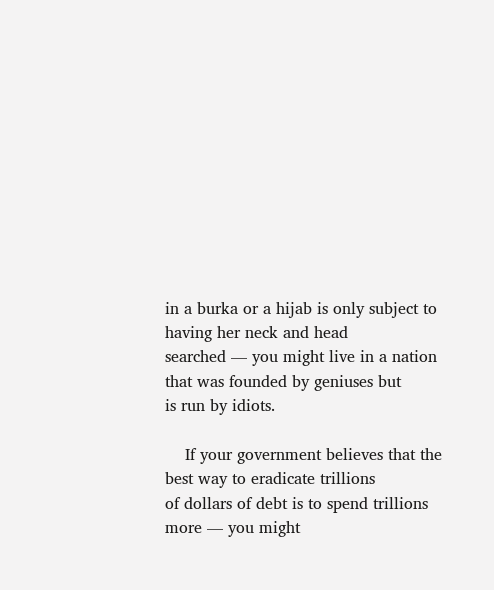in a burka or a hijab is only subject to having her neck and head
searched — you might live in a nation that was founded by geniuses but
is run by idiots.

    If your government believes that the best way to eradicate trillions
of dollars of debt is to spend trillions more — you might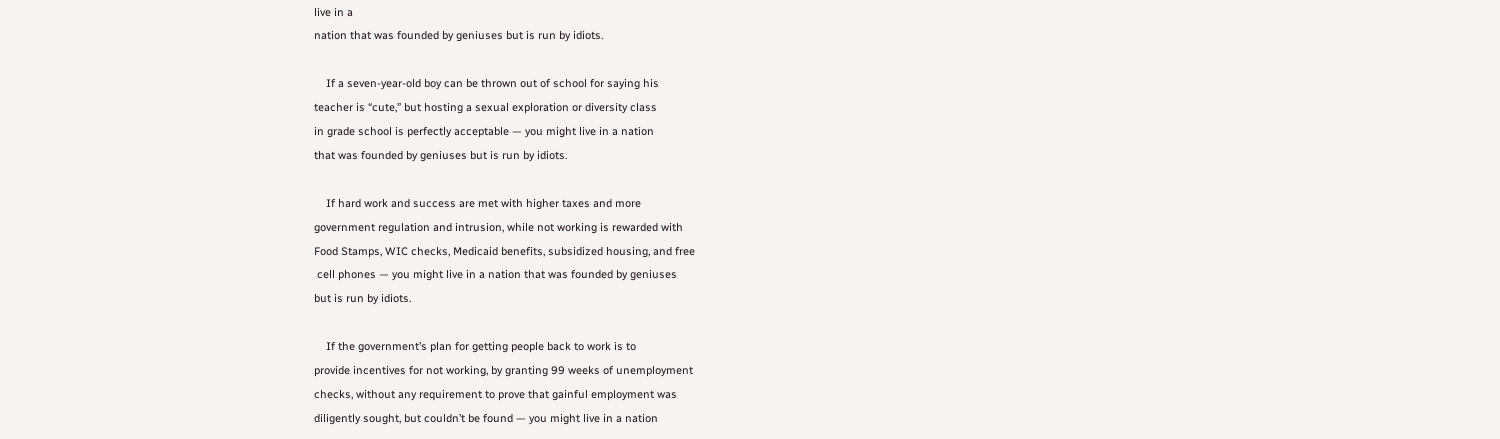live in a
nation that was founded by geniuses but is run by idiots.

    If a seven-year-old boy can be thrown out of school for saying his
teacher is “cute,” but hosting a sexual exploration or diversity class
in grade school is perfectly acceptable — you might live in a nation
that was founded by geniuses but is run by idiots.

    If hard work and success are met with higher taxes and more
government regulation and intrusion, while not working is rewarded with
Food Stamps, WIC checks, Medicaid benefits, subsidized housing, and free
 cell phones — you might live in a nation that was founded by geniuses
but is run by idiots.

    If the government’s plan for getting people back to work is to
provide incentives for not working, by granting 99 weeks of unemployment
checks, without any requirement to prove that gainful employment was
diligently sought, but couldn’t be found — you might live in a nation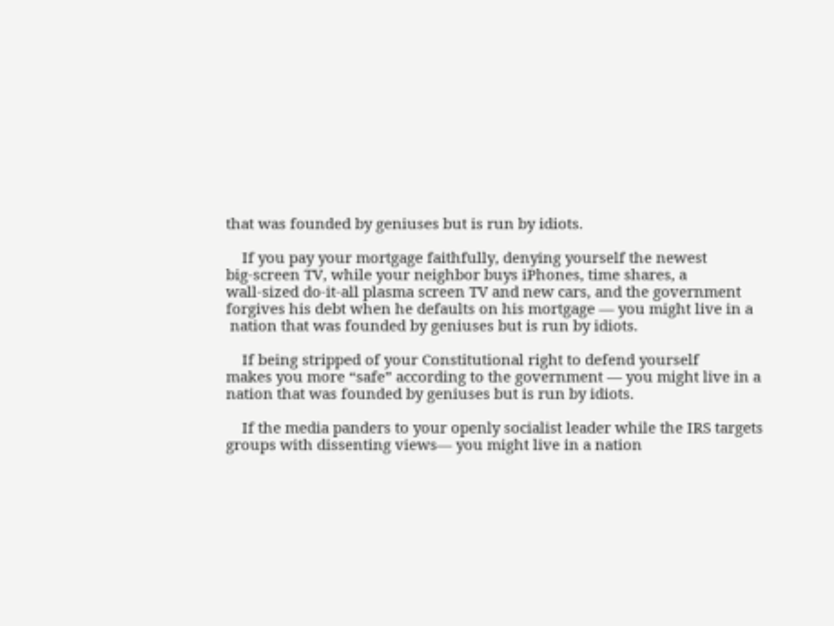that was founded by geniuses but is run by idiots.

    If you pay your mortgage faithfully, denying yourself the newest
big-screen TV, while your neighbor buys iPhones, time shares, a
wall-sized do-it-all plasma screen TV and new cars, and the government
forgives his debt when he defaults on his mortgage — you might live in a
 nation that was founded by geniuses but is run by idiots.

    If being stripped of your Constitutional right to defend yourself
makes you more “safe” according to the government — you might live in a
nation that was founded by geniuses but is run by idiots.

    If the media panders to your openly socialist leader while the IRS targets groups with dissenting views— you might live in a nation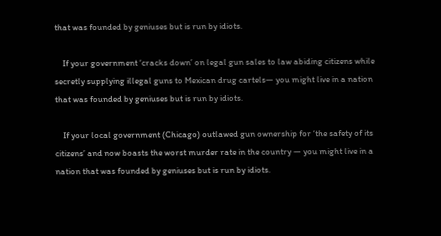that was founded by geniuses but is run by idiots.

    If your government ‘cracks down’ on legal gun sales to law abiding citizens while secretly supplying illegal guns to Mexican drug cartels— you might live in a nation that was founded by geniuses but is run by idiots.

    If your local government (Chicago) outlawed gun ownership for ‘the safety of its citizens’ and now boasts the worst murder rate in the country — you might live in a nation that was founded by geniuses but is run by idiots.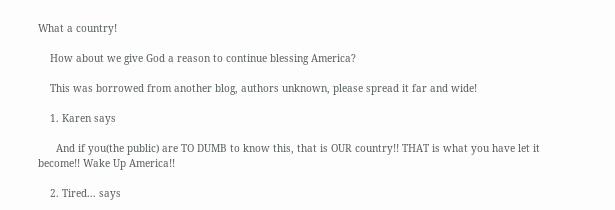What a country!

    How about we give God a reason to continue blessing America?

    This was borrowed from another blog, authors unknown, please spread it far and wide!

    1. Karen says

      And if you(the public) are TO DUMB to know this, that is OUR country!! THAT is what you have let it become!! Wake Up America!!

    2. Tired... says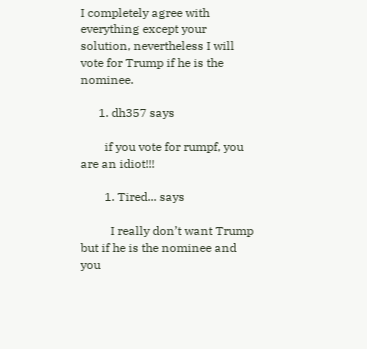I completely agree with everything except your solution, nevertheless I will vote for Trump if he is the nominee.

      1. dh357 says

        if you vote for rumpf, you are an idiot!!!

        1. Tired... says

          I really don’t want Trump but if he is the nominee and you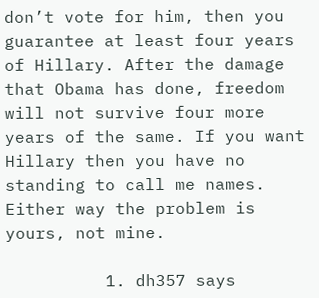don’t vote for him, then you guarantee at least four years of Hillary. After the damage that Obama has done, freedom will not survive four more years of the same. If you want Hillary then you have no standing to call me names. Either way the problem is yours, not mine.

          1. dh357 says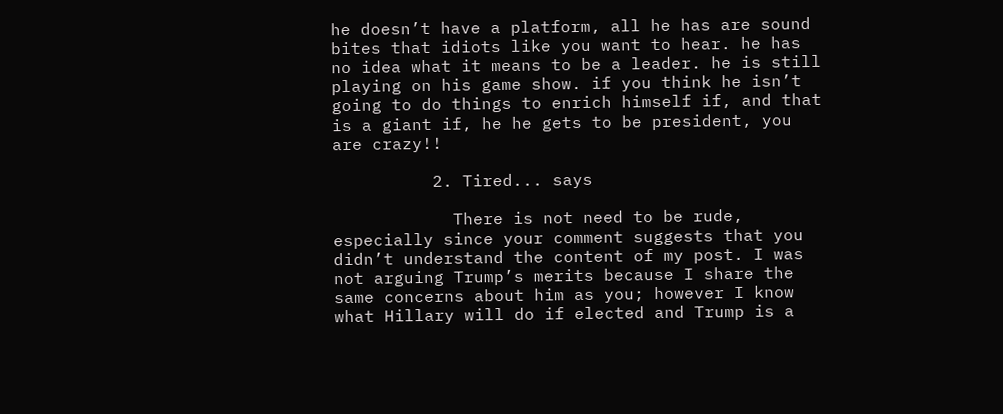he doesn’t have a platform, all he has are sound bites that idiots like you want to hear. he has no idea what it means to be a leader. he is still playing on his game show. if you think he isn’t going to do things to enrich himself if, and that is a giant if, he he gets to be president, you are crazy!!

          2. Tired... says

            There is not need to be rude, especially since your comment suggests that you didn’t understand the content of my post. I was not arguing Trump’s merits because I share the same concerns about him as you; however I know what Hillary will do if elected and Trump is a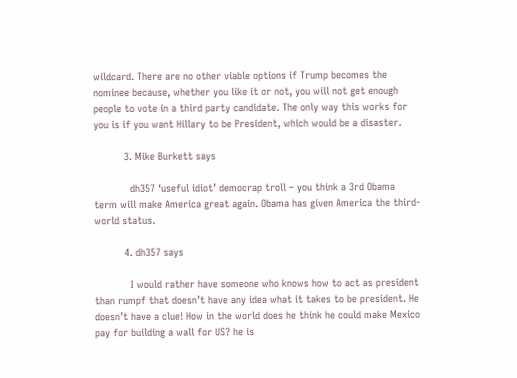wildcard. There are no other viable options if Trump becomes the nominee because, whether you like it or not, you will not get enough people to vote in a third party candidate. The only way this works for you is if you want Hillary to be President, which would be a disaster.

          3. Mike Burkett says

            dh357 ‘useful idiot’ democrap troll – you think a 3rd Obama term will make America great again. Obama has given America the third-world status.

          4. dh357 says

            I would rather have someone who knows how to act as president than rumpf that doesn’t have any idea what it takes to be president. He doesn’t have a clue! How in the world does he think he could make Mexico pay for building a wall for US? he is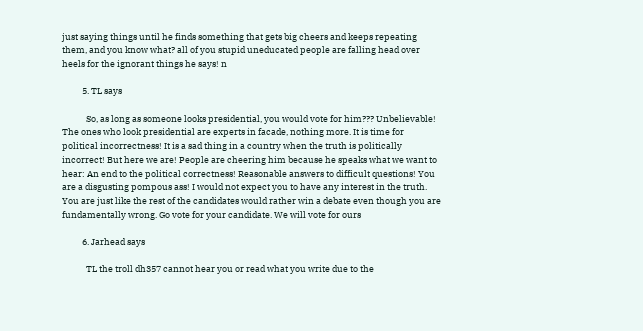just saying things until he finds something that gets big cheers and keeps repeating them, and you know what? all of you stupid uneducated people are falling head over heels for the ignorant things he says! n

          5. TL says

            So, as long as someone looks presidential, you would vote for him??? Unbelievable! The ones who look presidential are experts in facade, nothing more. It is time for political incorrectness! It is a sad thing in a country when the truth is politically incorrect! But here we are! People are cheering him because he speaks what we want to hear: An end to the political correctness! Reasonable answers to difficult questions! You are a disgusting pompous ass! I would not expect you to have any interest in the truth. You are just like the rest of the candidates would rather win a debate even though you are fundamentally wrong. Go vote for your candidate. We will vote for ours

          6. Jarhead says

            TL the troll dh357 cannot hear you or read what you write due to the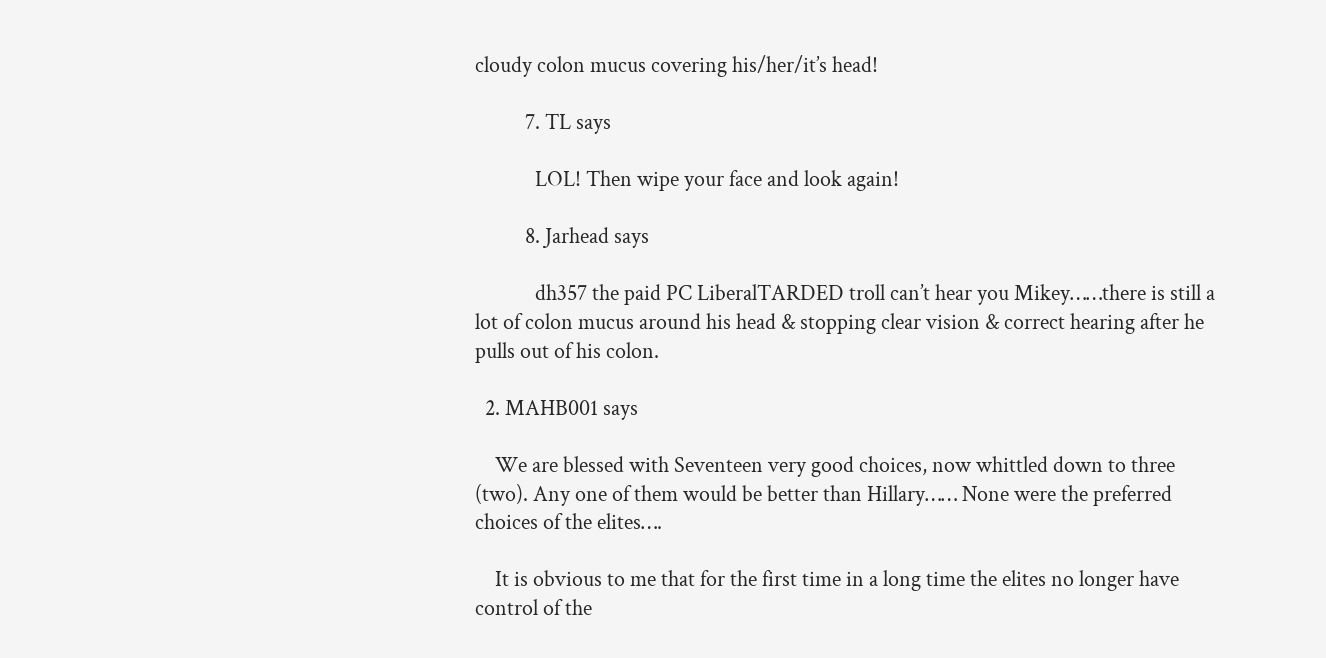cloudy colon mucus covering his/her/it’s head!

          7. TL says

            LOL! Then wipe your face and look again!

          8. Jarhead says

            dh357 the paid PC LiberalTARDED troll can’t hear you Mikey……there is still a lot of colon mucus around his head & stopping clear vision & correct hearing after he pulls out of his colon.

  2. MAHB001 says

    We are blessed with Seventeen very good choices, now whittled down to three (two). Any one of them would be better than Hillary…… None were the preferred choices of the elites….

    It is obvious to me that for the first time in a long time the elites no longer have control of the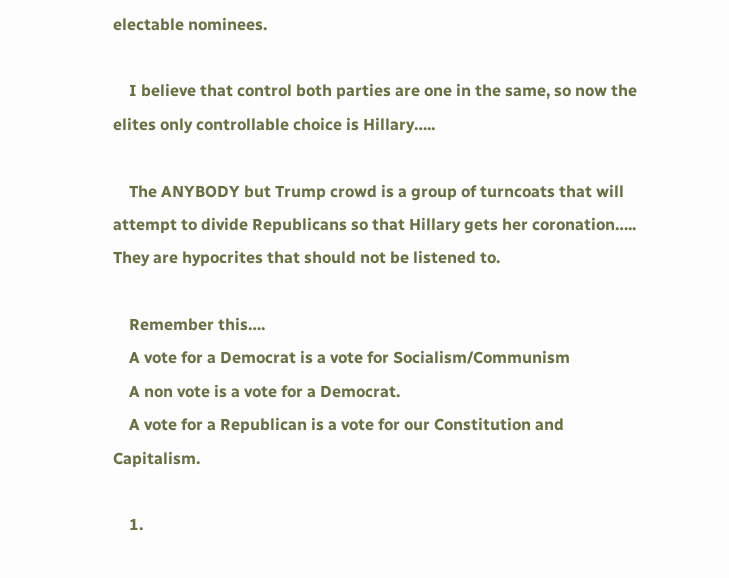electable nominees.

    I believe that control both parties are one in the same, so now the elites only controllable choice is Hillary…..

    The ANYBODY but Trump crowd is a group of turncoats that will attempt to divide Republicans so that Hillary gets her coronation….. They are hypocrites that should not be listened to.

    Remember this….
    A vote for a Democrat is a vote for Socialism/Communism
    A non vote is a vote for a Democrat.
    A vote for a Republican is a vote for our Constitution and Capitalism.

    1.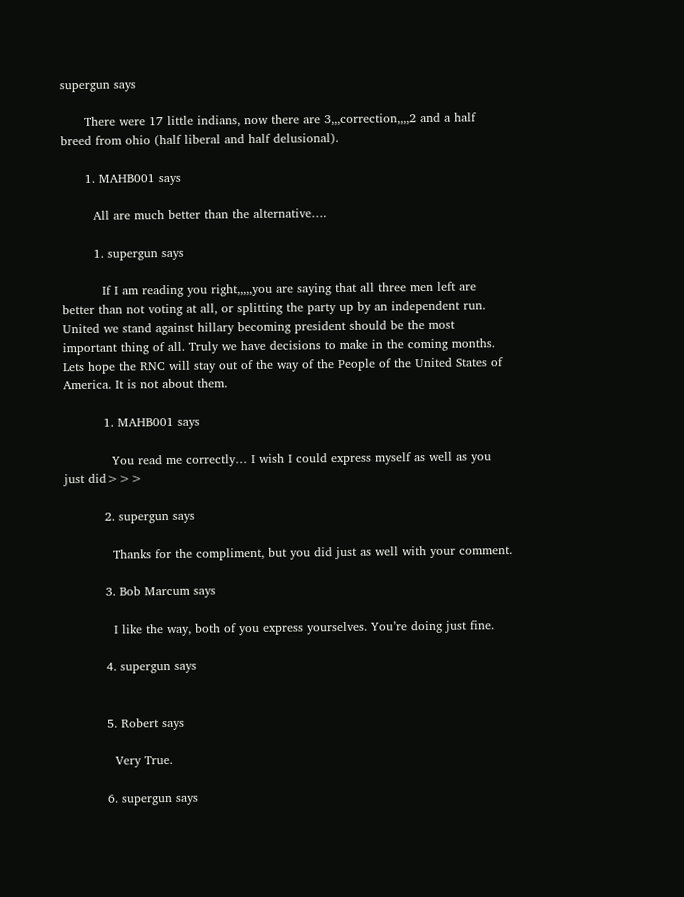supergun says

      There were 17 little indians, now there are 3,,,correction,,,,2 and a half breed from ohio (half liberal and half delusional).

      1. MAHB001 says

        All are much better than the alternative….

        1. supergun says

          If I am reading you right,,,,,you are saying that all three men left are better than not voting at all, or splitting the party up by an independent run. United we stand against hillary becoming president should be the most important thing of all. Truly we have decisions to make in the coming months. Lets hope the RNC will stay out of the way of the People of the United States of America. It is not about them.

          1. MAHB001 says

            You read me correctly… I wish I could express myself as well as you just did>>>

          2. supergun says

            Thanks for the compliment, but you did just as well with your comment.

          3. Bob Marcum says

            I like the way, both of you express yourselves. You’re doing just fine.

          4. supergun says


          5. Robert says

            Very True.

          6. supergun says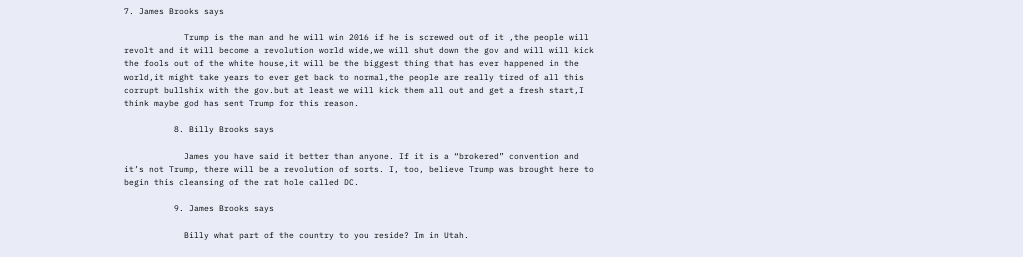7. James Brooks says

            Trump is the man and he will win 2016 if he is screwed out of it ,the people will revolt and it will become a revolution world wide,we will shut down the gov and will will kick the fools out of the white house,it will be the biggest thing that has ever happened in the world,it might take years to ever get back to normal,the people are really tired of all this corrupt bullshix with the gov.but at least we will kick them all out and get a fresh start,I think maybe god has sent Trump for this reason.

          8. Billy Brooks says

            James you have said it better than anyone. If it is a “brokered” convention and it’s not Trump, there will be a revolution of sorts. I, too, believe Trump was brought here to begin this cleansing of the rat hole called DC.

          9. James Brooks says

            Billy what part of the country to you reside? Im in Utah.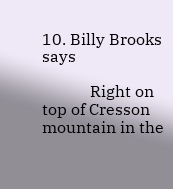10. Billy Brooks says

            Right on top of Cresson mountain in the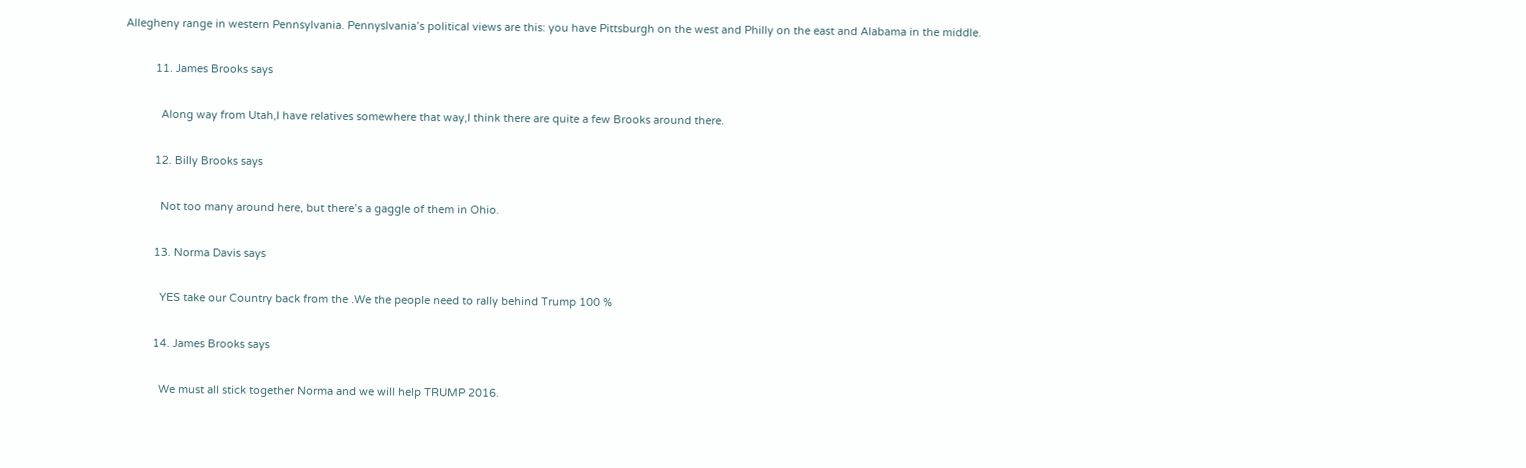Allegheny range in western Pennsylvania. Pennyslvania’s political views are this: you have Pittsburgh on the west and Philly on the east and Alabama in the middle.

          11. James Brooks says

            Along way from Utah,I have relatives somewhere that way,I think there are quite a few Brooks around there.

          12. Billy Brooks says

            Not too many around here, but there’s a gaggle of them in Ohio.

          13. Norma Davis says

            YES take our Country back from the .We the people need to rally behind Trump 100 %

          14. James Brooks says

            We must all stick together Norma and we will help TRUMP 2016.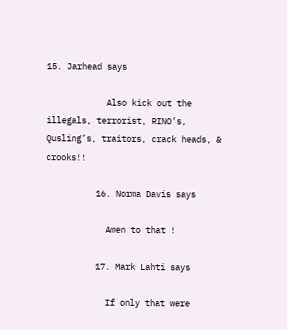15. Jarhead says

            Also kick out the illegals, terrorist, RINO’s, Qusling’s, traitors, crack heads, & crooks!!

          16. Norma Davis says

            Amen to that !

          17. Mark Lahti says

            If only that were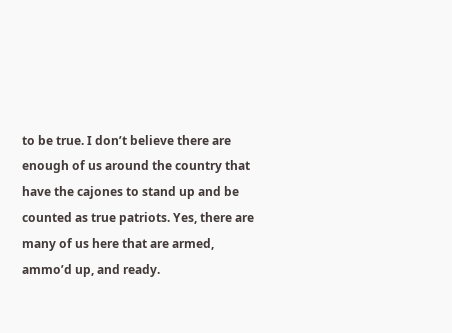to be true. I don’t believe there are enough of us around the country that have the cajones to stand up and be counted as true patriots. Yes, there are many of us here that are armed, ammo’d up, and ready.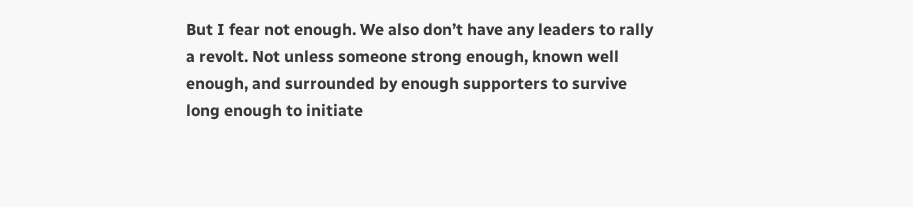But I fear not enough. We also don’t have any leaders to rally a revolt. Not unless someone strong enough, known well enough, and surrounded by enough supporters to survive long enough to initiate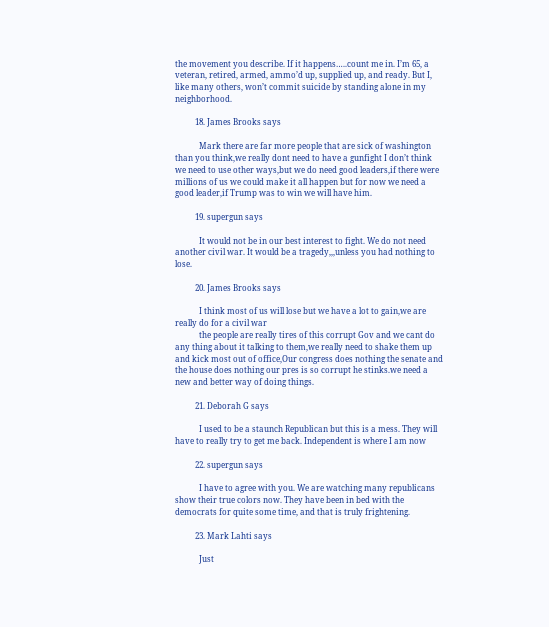the movement you describe. If it happens…..count me in. I’m 65, a veteran, retired, armed, ammo’d up, supplied up, and ready. But I, like many others, won’t commit suicide by standing alone in my neighborhood.

          18. James Brooks says

            Mark there are far more people that are sick of washington than you think,we really dont need to have a gunfight I don’t think we need to use other ways,but we do need good leaders,if there were millions of us we could make it all happen but for now we need a good leader,if Trump was to win we will have him.

          19. supergun says

            It would not be in our best interest to fight. We do not need another civil war. It would be a tragedy,,,unless you had nothing to lose.

          20. James Brooks says

            I think most of us will lose but we have a lot to gain,we are really do for a civil war
            the people are really tires of this corrupt Gov and we cant do any thing about it talking to them,we really need to shake them up and kick most out of office,Our congress does nothing the senate and the house does nothing our pres is so corrupt he stinks.we need a new and better way of doing things.

          21. Deborah G says

            I used to be a staunch Republican but this is a mess. They will have to really try to get me back. Independent is where I am now

          22. supergun says

            I have to agree with you. We are watching many republicans show their true colors now. They have been in bed with the democrats for quite some time, and that is truly frightening.

          23. Mark Lahti says

            Just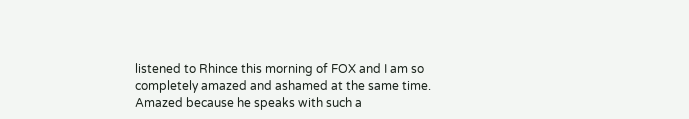listened to Rhince this morning of FOX and I am so completely amazed and ashamed at the same time. Amazed because he speaks with such a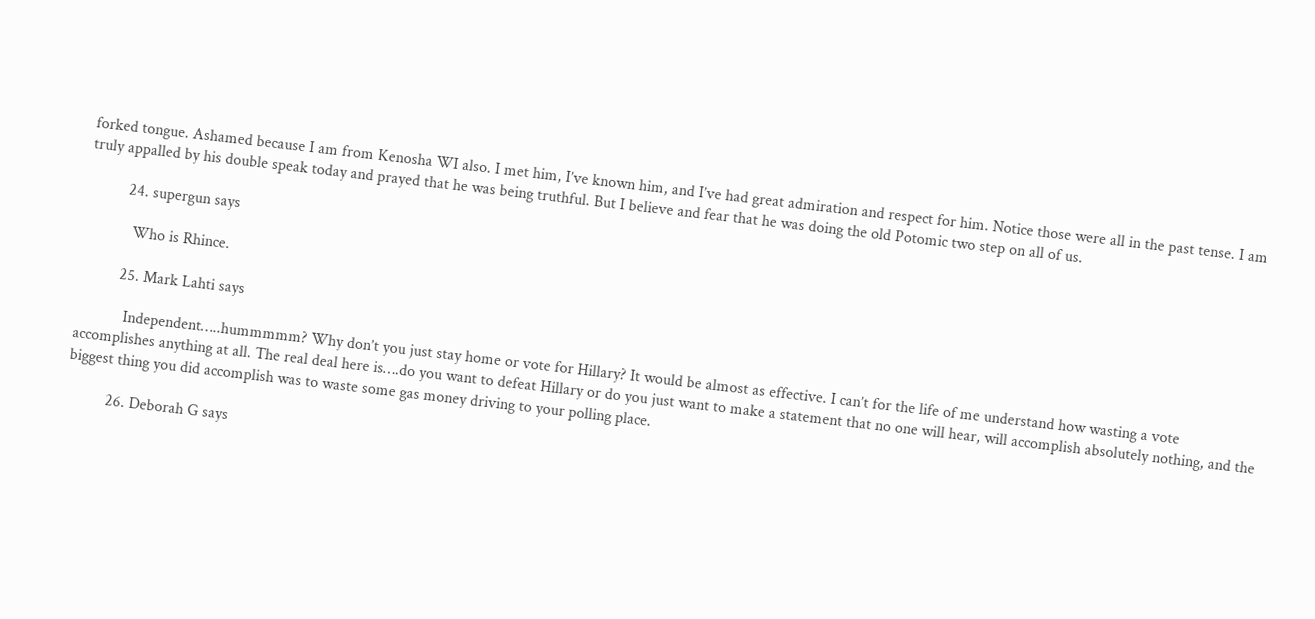forked tongue. Ashamed because I am from Kenosha WI also. I met him, I’ve known him, and I’ve had great admiration and respect for him. Notice those were all in the past tense. I am truly appalled by his double speak today and prayed that he was being truthful. But I believe and fear that he was doing the old Potomic two step on all of us.

          24. supergun says

            Who is Rhince.

          25. Mark Lahti says

            Independent…..hummmmm? Why don’t you just stay home or vote for Hillary? It would be almost as effective. I can’t for the life of me understand how wasting a vote accomplishes anything at all. The real deal here is….do you want to defeat Hillary or do you just want to make a statement that no one will hear, will accomplish absolutely nothing, and the biggest thing you did accomplish was to waste some gas money driving to your polling place.

          26. Deborah G says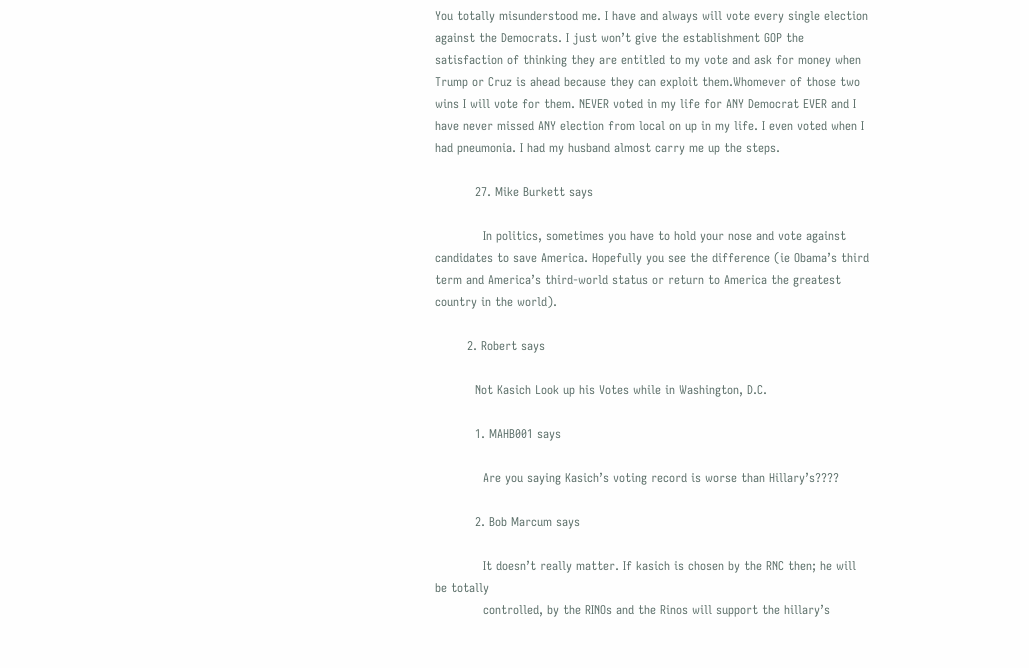You totally misunderstood me. I have and always will vote every single election against the Democrats. I just won’t give the establishment GOP the satisfaction of thinking they are entitled to my vote and ask for money when Trump or Cruz is ahead because they can exploit them.Whomever of those two wins I will vote for them. NEVER voted in my life for ANY Democrat EVER and I have never missed ANY election from local on up in my life. I even voted when I had pneumonia. I had my husband almost carry me up the steps.

          27. Mike Burkett says

            In politics, sometimes you have to hold your nose and vote against candidates to save America. Hopefully you see the difference (ie Obama’s third term and America’s third-world status or return to America the greatest country in the world).

        2. Robert says

          Not Kasich Look up his Votes while in Washington, D.C.

          1. MAHB001 says

            Are you saying Kasich’s voting record is worse than Hillary’s????

          2. Bob Marcum says

            It doesn’t really matter. If kasich is chosen by the RNC then; he will be totally
            controlled, by the RINOs and the Rinos will support the hillary’s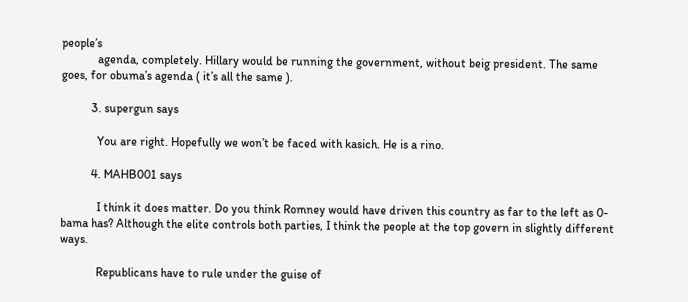people’s
            agenda, completely. Hillary would be running the government, without beig president. The same goes, for obuma’s agenda ( it’s all the same ).

          3. supergun says

            You are right. Hopefully we won’t be faced with kasich. He is a rino.

          4. MAHB001 says

            I think it does matter. Do you think Romney would have driven this country as far to the left as 0-bama has? Although the elite controls both parties, I think the people at the top govern in slightly different ways.

            Republicans have to rule under the guise of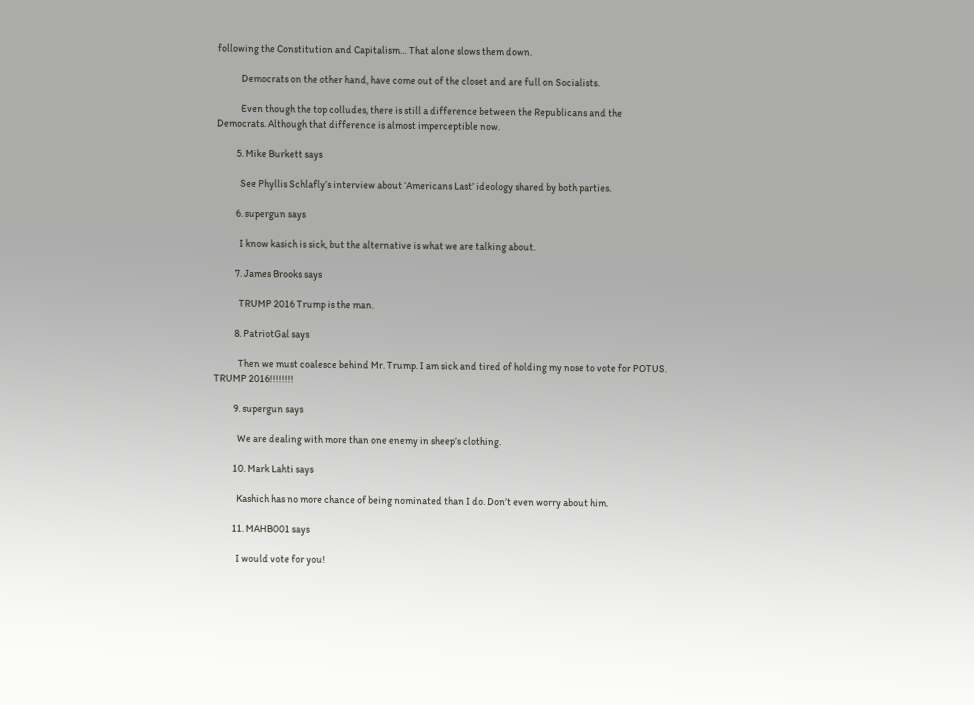following the Constitution and Capitalism… That alone slows them down.

            Democrats on the other hand, have come out of the closet and are full on Socialists.

            Even though the top colludes, there is still a difference between the Republicans and the Democrats. Although that difference is almost imperceptible now.

          5. Mike Burkett says

            See Phyllis Schlafly’s interview about ‘Americans Last’ ideology shared by both parties.

          6. supergun says

            I know kasich is sick, but the alternative is what we are talking about.

          7. James Brooks says

            TRUMP 2016 Trump is the man.

          8. PatriotGal says

            Then we must coalesce behind Mr. Trump. I am sick and tired of holding my nose to vote for POTUS. TRUMP 2016!!!!!!!!

          9. supergun says

            We are dealing with more than one enemy in sheep’s clothing.

          10. Mark Lahti says

            Kashich has no more chance of being nominated than I do. Don’t even worry about him.

          11. MAHB001 says

            I would vote for you!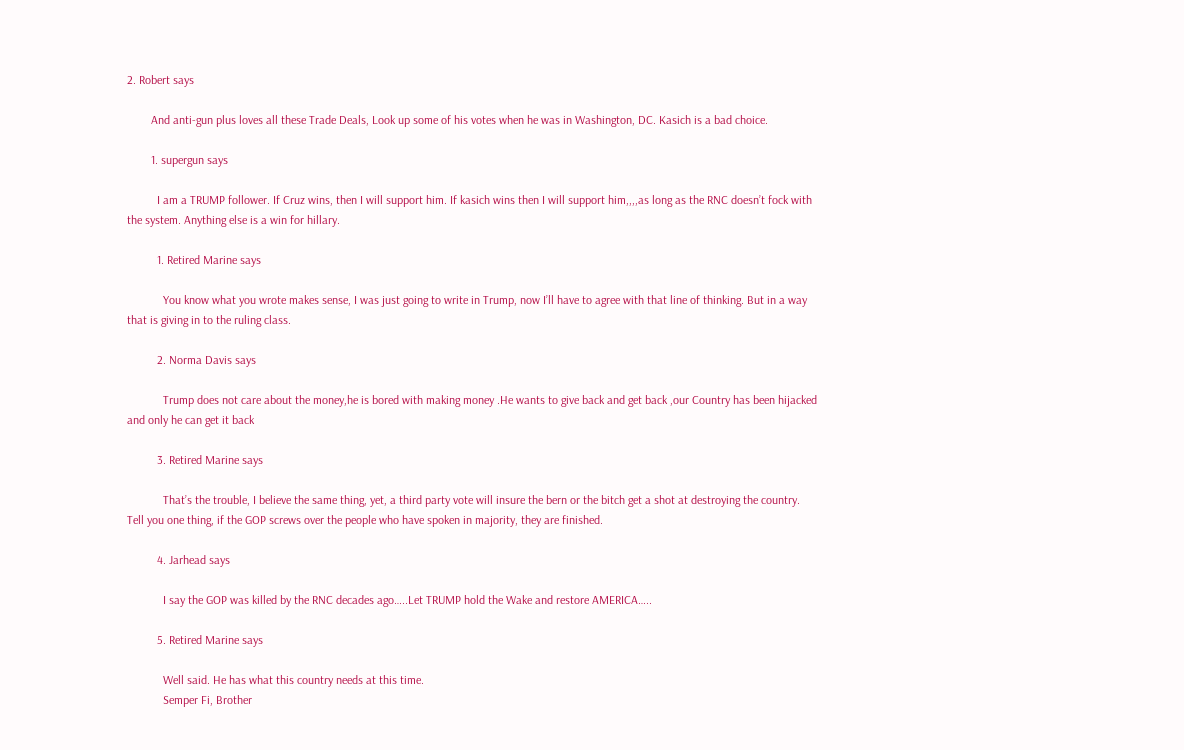2. Robert says

        And anti-gun plus loves all these Trade Deals, Look up some of his votes when he was in Washington, DC. Kasich is a bad choice.

        1. supergun says

          I am a TRUMP follower. If Cruz wins, then I will support him. If kasich wins then I will support him,,,,as long as the RNC doesn’t fock with the system. Anything else is a win for hillary.

          1. Retired Marine says

            You know what you wrote makes sense, I was just going to write in Trump, now I’ll have to agree with that line of thinking. But in a way that is giving in to the ruling class.

          2. Norma Davis says

            Trump does not care about the money,he is bored with making money .He wants to give back and get back ,our Country has been hijacked and only he can get it back

          3. Retired Marine says

            That’s the trouble, I believe the same thing, yet, a third party vote will insure the bern or the bitch get a shot at destroying the country. Tell you one thing, if the GOP screws over the people who have spoken in majority, they are finished.

          4. Jarhead says

            I say the GOP was killed by the RNC decades ago…..Let TRUMP hold the Wake and restore AMERICA…..

          5. Retired Marine says

            Well said. He has what this country needs at this time.
            Semper Fi, Brother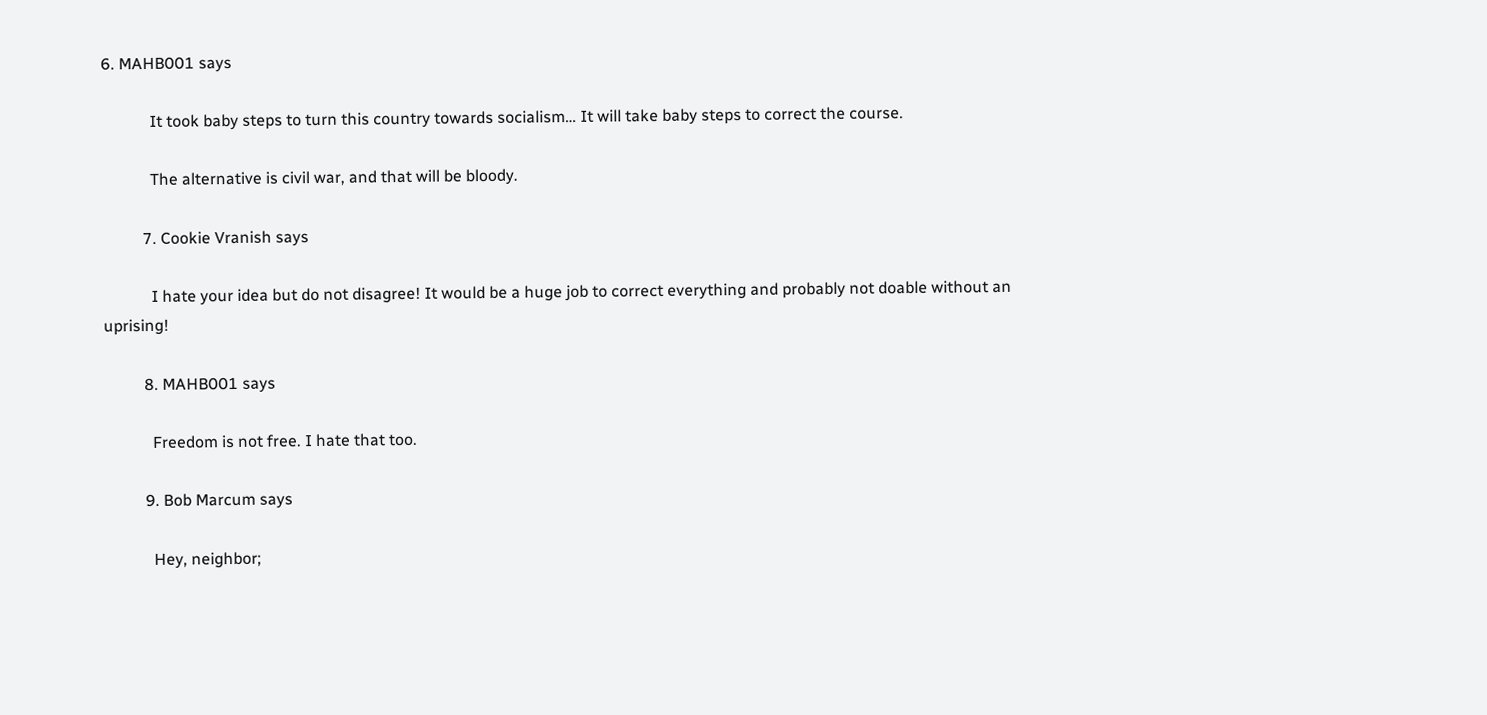6. MAHB001 says

            It took baby steps to turn this country towards socialism… It will take baby steps to correct the course.

            The alternative is civil war, and that will be bloody.

          7. Cookie Vranish says

            I hate your idea but do not disagree! It would be a huge job to correct everything and probably not doable without an uprising!

          8. MAHB001 says

            Freedom is not free. I hate that too.

          9. Bob Marcum says

            Hey, neighbor;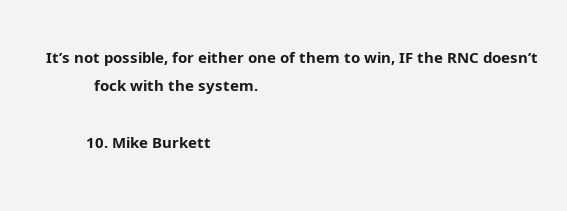It’s not possible, for either one of them to win, IF the RNC doesn’t
            fock with the system.

          10. Mike Burkett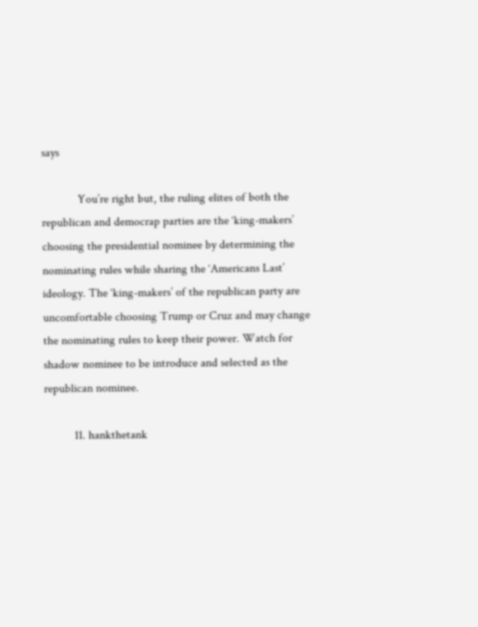says

            You’re right but, the ruling elites of both the republican and democrap parties are the ‘king-makers’ choosing the presidential nominee by determining the nominating rules while sharing the ‘Americans Last’ ideology. The ‘king-makers’ of the republican party are uncomfortable choosing Trump or Cruz and may change the nominating rules to keep their power. Watch for shadow nominee to be introduce and selected as the republican nominee.

          11. hankthetank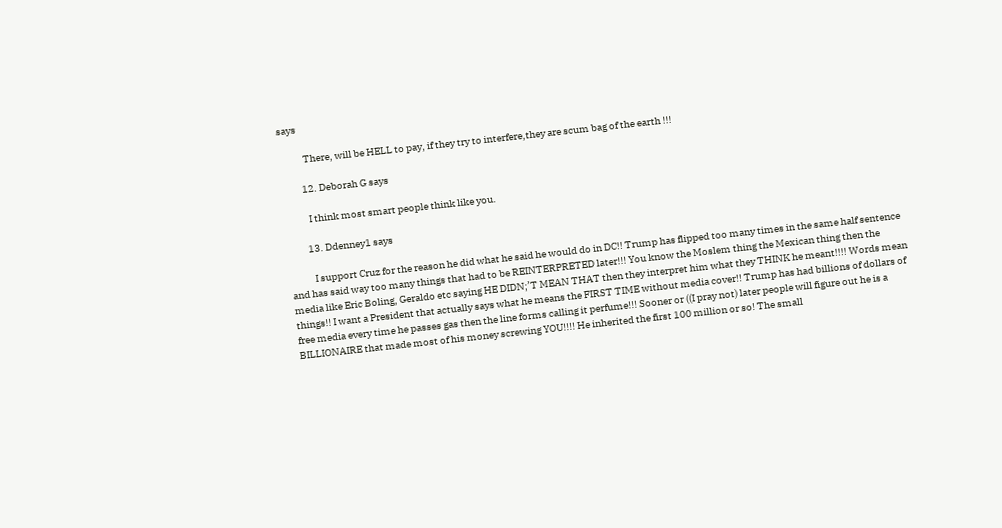says

            There, will be HELL to pay, if they try to interfere,they are scum bag of the earth !!!

          12. Deborah G says

            I think most smart people think like you.

          13. Ddenney1 says

            I support Cruz for the reason he did what he said he would do in DC!! Trump has flipped too many times in the same half sentence and has said way too many things that had to be REINTERPRETED later!!! You know the Moslem thing the Mexican thing then the media like Eric Boling, Geraldo etc saying HE DIDN;’T MEAN THAT then they interpret him what they THINK he meant!!!! Words mean things!! I want a President that actually says what he means the FIRST TIME without media cover!! Trump has had billions of dollars of free media every time he passes gas then the line forms calling it perfume!!! Sooner or ((I pray not) later people will figure out he is a BILLIONAIRE that made most of his money screwing YOU!!!! He inherited the first 100 million or so! The small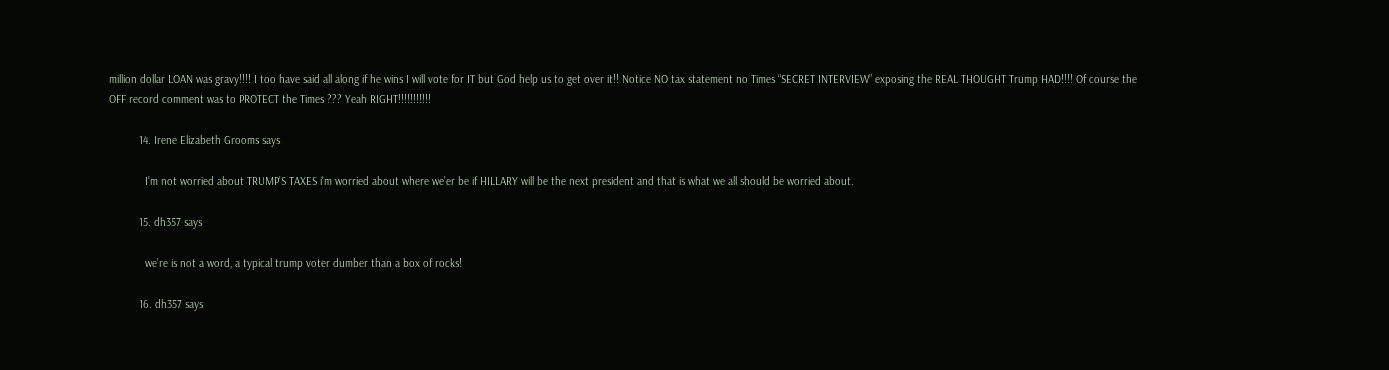million dollar LOAN was gravy!!!! I too have said all along if he wins I will vote for IT but God help us to get over it!! Notice NO tax statement no Times “SECRET INTERVIEW” exposing the REAL THOUGHT Trump HAD!!!! Of course the OFF record comment was to PROTECT the Times ??? Yeah RIGHT!!!!!!!!!!!

          14. Irene Elizabeth Grooms says

            I’m not worried about TRUMP’S TAXES i’m worried about where we’er be if HILLARY will be the next president and that is what we all should be worried about.

          15. dh357 says

            we’re is not a word, a typical trump voter dumber than a box of rocks!

          16. dh357 says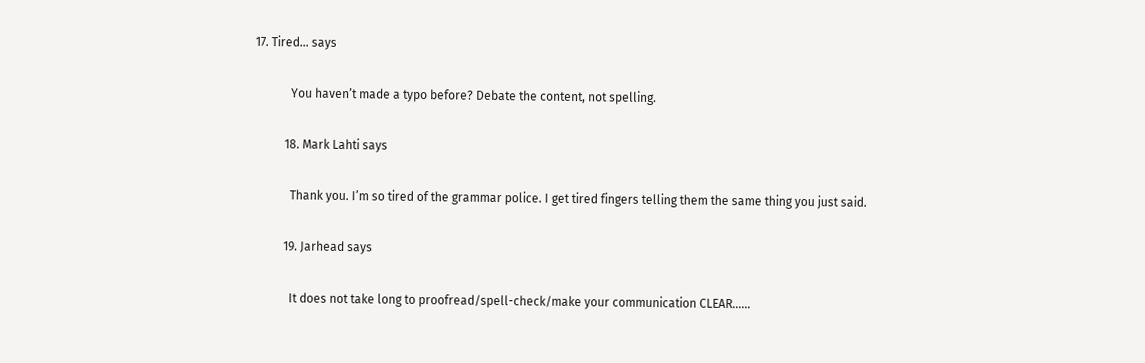17. Tired... says

            You haven’t made a typo before? Debate the content, not spelling.

          18. Mark Lahti says

            Thank you. I’m so tired of the grammar police. I get tired fingers telling them the same thing you just said.

          19. Jarhead says

            It does not take long to proofread/spell-check/make your communication CLEAR……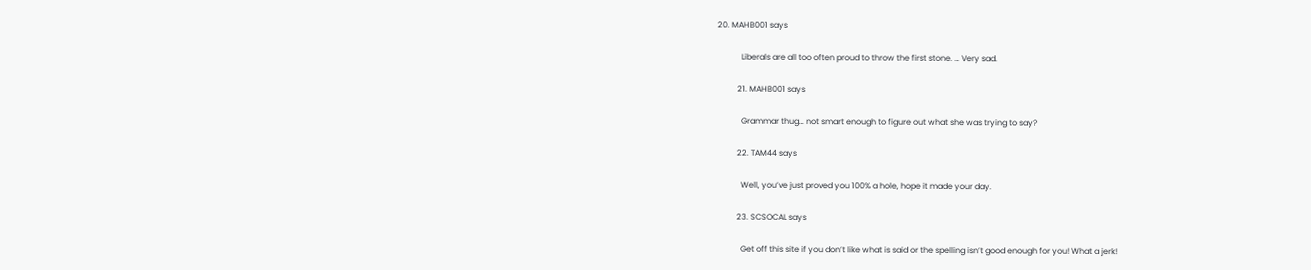20. MAHB001 says

            Liberals are all too often proud to throw the first stone. … Very sad.

          21. MAHB001 says

            Grammar thug… not smart enough to figure out what she was trying to say?

          22. TAM44 says

            Well, you’ve just proved you 100% a hole, hope it made your day.

          23. SCSOCAL says

            Get off this site if you don’t like what is said or the spelling isn’t good enough for you! What a jerk!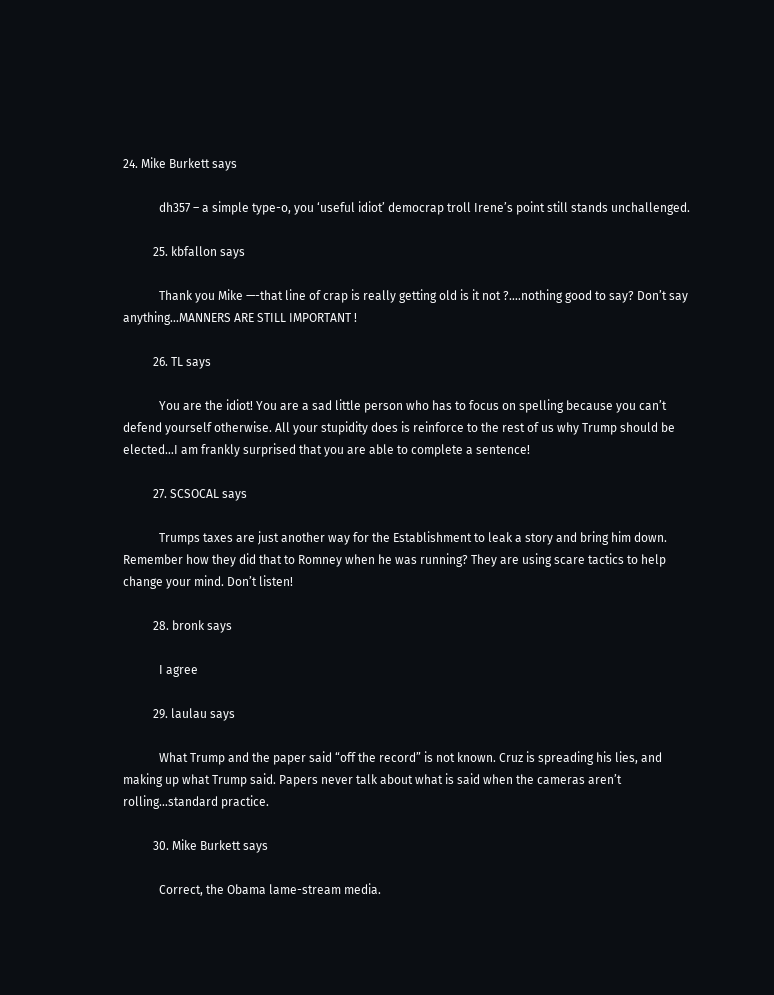24. Mike Burkett says

            dh357 – a simple type-o, you ‘useful idiot’ democrap troll Irene’s point still stands unchallenged.

          25. kbfallon says

            Thank you Mike —-that line of crap is really getting old is it not ?….nothing good to say? Don’t say anything…MANNERS ARE STILL IMPORTANT !

          26. TL says

            You are the idiot! You are a sad little person who has to focus on spelling because you can’t defend yourself otherwise. All your stupidity does is reinforce to the rest of us why Trump should be elected…I am frankly surprised that you are able to complete a sentence!

          27. SCSOCAL says

            Trumps taxes are just another way for the Establishment to leak a story and bring him down. Remember how they did that to Romney when he was running? They are using scare tactics to help change your mind. Don’t listen!

          28. bronk says

            I agree

          29. laulau says

            What Trump and the paper said “off the record” is not known. Cruz is spreading his lies, and making up what Trump said. Papers never talk about what is said when the cameras aren’t rolling…standard practice.

          30. Mike Burkett says

            Correct, the Obama lame-stream media.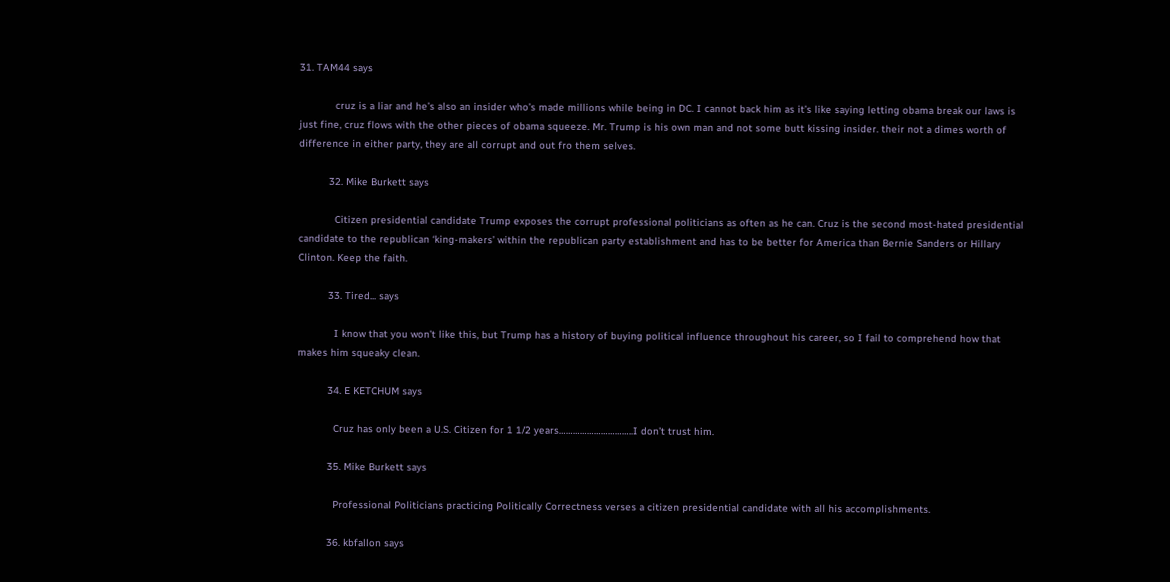31. TAM44 says

            cruz is a liar and he’s also an insider who’s made millions while being in DC. I cannot back him as it’s like saying letting obama break our laws is just fine, cruz flows with the other pieces of obama squeeze. Mr. Trump is his own man and not some butt kissing insider. their not a dimes worth of difference in either party, they are all corrupt and out fro them selves.

          32. Mike Burkett says

            Citizen presidential candidate Trump exposes the corrupt professional politicians as often as he can. Cruz is the second most-hated presidential candidate to the republican ‘king-makers’ within the republican party establishment and has to be better for America than Bernie Sanders or Hillary Clinton. Keep the faith.

          33. Tired... says

            I know that you won’t like this, but Trump has a history of buying political influence throughout his career, so I fail to comprehend how that makes him squeaky clean.

          34. E KETCHUM says

            Cruz has only been a U.S. Citizen for 1 1/2 years…………………………..I don’t trust him.

          35. Mike Burkett says

            Professional Politicians practicing Politically Correctness verses a citizen presidential candidate with all his accomplishments.

          36. kbfallon says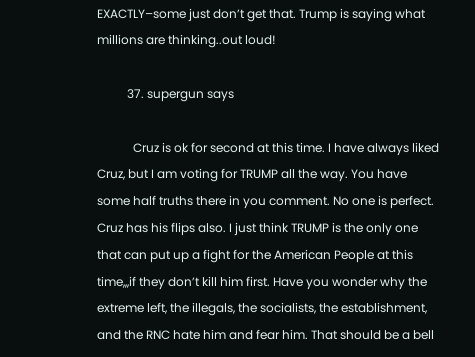EXACTLY–some just don’t get that. Trump is saying what millions are thinking..out loud!

          37. supergun says

            Cruz is ok for second at this time. I have always liked Cruz, but I am voting for TRUMP all the way. You have some half truths there in you comment. No one is perfect. Cruz has his flips also. I just think TRUMP is the only one that can put up a fight for the American People at this time,,,if they don’t kill him first. Have you wonder why the extreme left, the illegals, the socialists, the establishment, and the RNC hate him and fear him. That should be a bell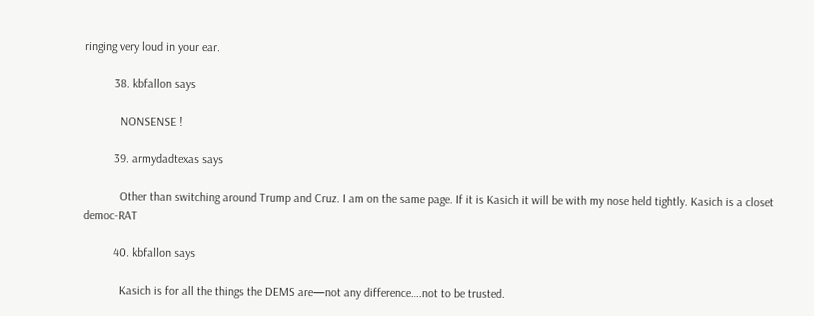ringing very loud in your ear.

          38. kbfallon says

            NONSENSE !

          39. armydadtexas says

            Other than switching around Trump and Cruz. I am on the same page. If it is Kasich it will be with my nose held tightly. Kasich is a closet democ-RAT

          40. kbfallon says

            Kasich is for all the things the DEMS are—not any difference….not to be trusted.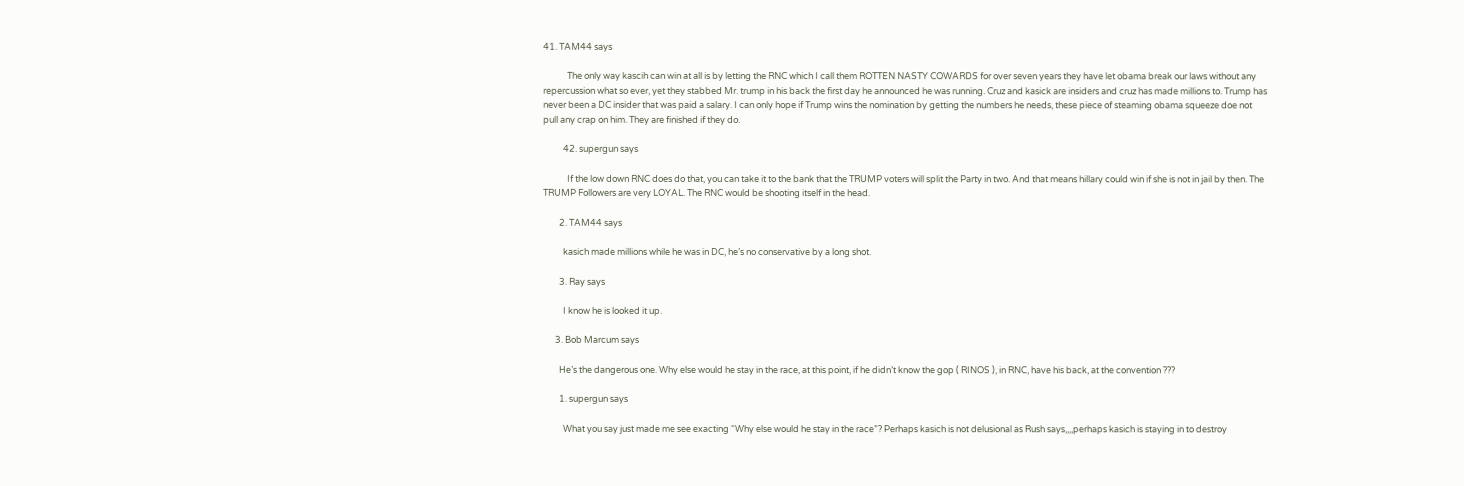41. TAM44 says

            The only way kascih can win at all is by letting the RNC which I call them ROTTEN NASTY COWARDS for over seven years they have let obama break our laws without any repercussion what so ever, yet they stabbed Mr. trump in his back the first day he announced he was running. Cruz and kasick are insiders and cruz has made millions to. Trump has never been a DC insider that was paid a salary. I can only hope if Trump wins the nomination by getting the numbers he needs, these piece of steaming obama squeeze doe not pull any crap on him. They are finished if they do.

          42. supergun says

            If the low down RNC does do that, you can take it to the bank that the TRUMP voters will split the Party in two. And that means hillary could win if she is not in jail by then. The TRUMP Followers are very LOYAL. The RNC would be shooting itself in the head.

        2. TAM44 says

          kasich made millions while he was in DC, he’s no conservative by a long shot.

        3. Ray says

          I know he is looked it up.

      3. Bob Marcum says

        He’s the dangerous one. Why else would he stay in the race, at this point, if he didn’t know the gop ( RINOS ), in RNC, have his back, at the convention ???

        1. supergun says

          What you say just made me see exacting “Why else would he stay in the race”? Perhaps kasich is not delusional as Rush says,,,,perhaps kasich is staying in to destroy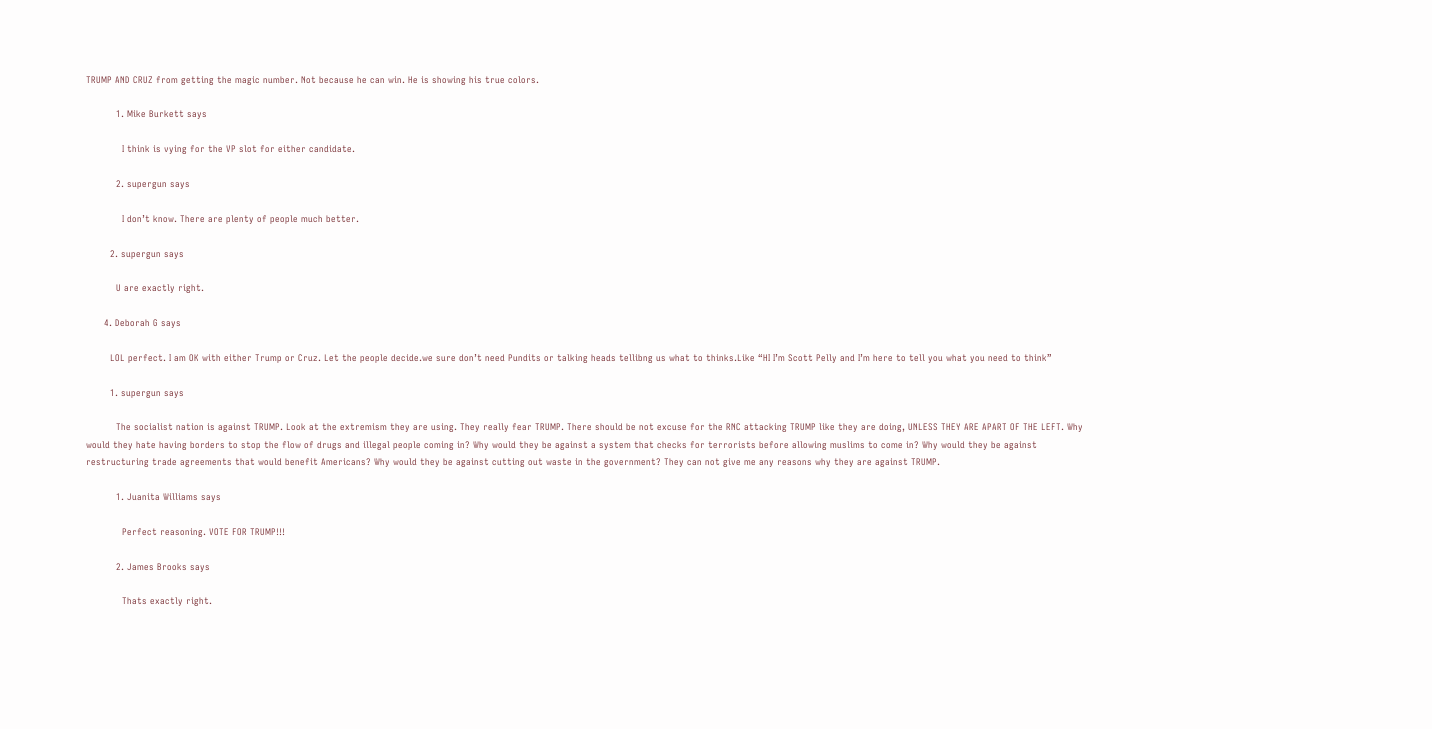TRUMP AND CRUZ from getting the magic number. Not because he can win. He is showing his true colors.

          1. Mike Burkett says

            I think is vying for the VP slot for either candidate.

          2. supergun says

            I don’t know. There are plenty of people much better.

        2. supergun says

          U are exactly right.

      4. Deborah G says

        LOL perfect. I am OK with either Trump or Cruz. Let the people decide.we sure don’t need Pundits or talking heads tellibng us what to thinks.Like “HI I’m Scott Pelly and I’m here to tell you what you need to think”

        1. supergun says

          The socialist nation is against TRUMP. Look at the extremism they are using. They really fear TRUMP. There should be not excuse for the RNC attacking TRUMP like they are doing, UNLESS THEY ARE APART OF THE LEFT. Why would they hate having borders to stop the flow of drugs and illegal people coming in? Why would they be against a system that checks for terrorists before allowing muslims to come in? Why would they be against restructuring trade agreements that would benefit Americans? Why would they be against cutting out waste in the government? They can not give me any reasons why they are against TRUMP.

          1. Juanita Williams says

            Perfect reasoning. VOTE FOR TRUMP!!!

          2. James Brooks says

            Thats exactly right.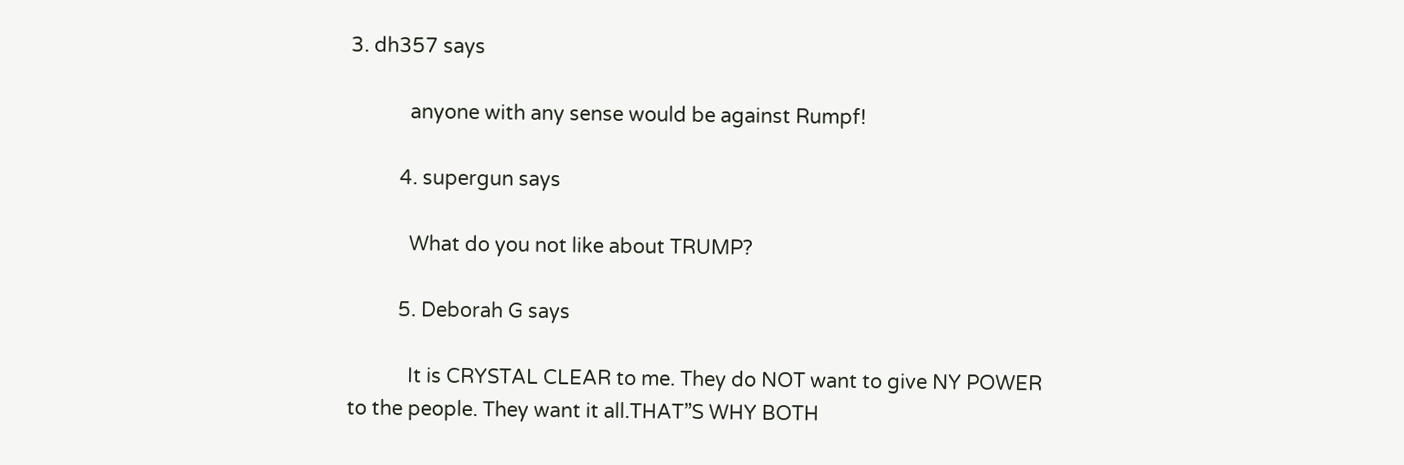3. dh357 says

            anyone with any sense would be against Rumpf!

          4. supergun says

            What do you not like about TRUMP?

          5. Deborah G says

            It is CRYSTAL CLEAR to me. They do NOT want to give NY POWER to the people. They want it all.THAT”S WHY BOTH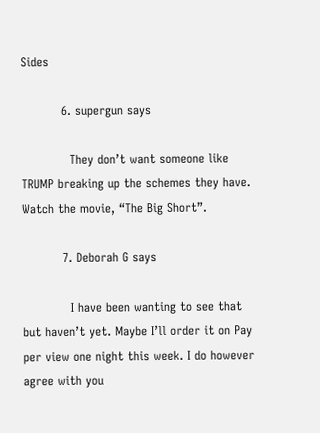Sides

          6. supergun says

            They don’t want someone like TRUMP breaking up the schemes they have. Watch the movie, “The Big Short”.

          7. Deborah G says

            I have been wanting to see that but haven’t yet. Maybe I’ll order it on Pay per view one night this week. I do however agree with you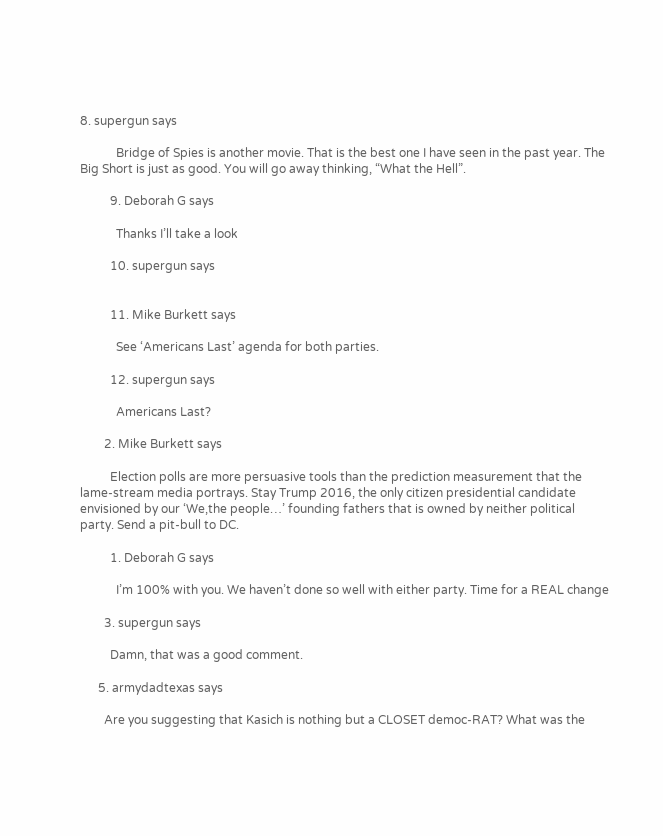8. supergun says

            Bridge of Spies is another movie. That is the best one I have seen in the past year. The Big Short is just as good. You will go away thinking, “What the Hell”.

          9. Deborah G says

            Thanks I’ll take a look

          10. supergun says


          11. Mike Burkett says

            See ‘Americans Last’ agenda for both parties.

          12. supergun says

            Americans Last?

        2. Mike Burkett says

          Election polls are more persuasive tools than the prediction measurement that the lame-stream media portrays. Stay Trump 2016, the only citizen presidential candidate envisioned by our ‘We,the people…’ founding fathers that is owned by neither political party. Send a pit-bull to DC.

          1. Deborah G says

            I’m 100% with you. We haven’t done so well with either party. Time for a REAL change

        3. supergun says

          Damn, that was a good comment.

      5. armydadtexas says

        Are you suggesting that Kasich is nothing but a CLOSET democ-RAT? What was the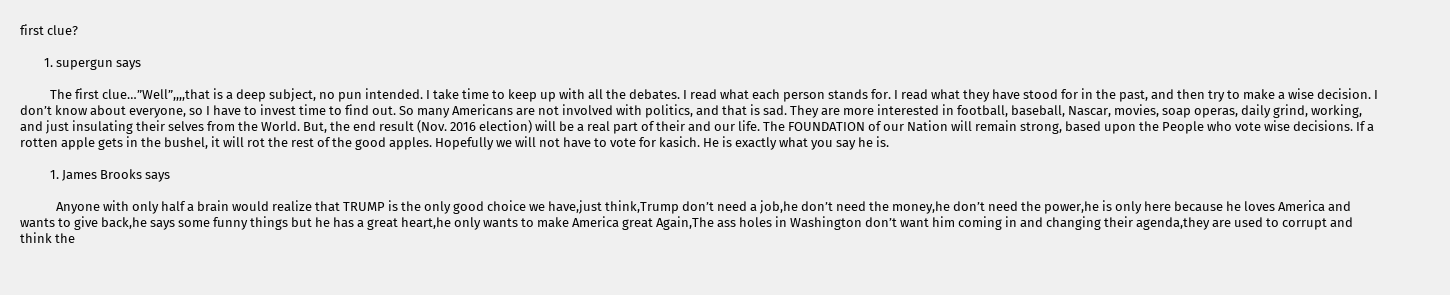first clue?

        1. supergun says

          The first clue…”Well”,,,,that is a deep subject, no pun intended. I take time to keep up with all the debates. I read what each person stands for. I read what they have stood for in the past, and then try to make a wise decision. I don’t know about everyone, so I have to invest time to find out. So many Americans are not involved with politics, and that is sad. They are more interested in football, baseball, Nascar, movies, soap operas, daily grind, working, and just insulating their selves from the World. But, the end result (Nov. 2016 election) will be a real part of their and our life. The FOUNDATION of our Nation will remain strong, based upon the People who vote wise decisions. If a rotten apple gets in the bushel, it will rot the rest of the good apples. Hopefully we will not have to vote for kasich. He is exactly what you say he is.

          1. James Brooks says

            Anyone with only half a brain would realize that TRUMP is the only good choice we have,just think,Trump don’t need a job,he don’t need the money,he don’t need the power,he is only here because he loves America and wants to give back,he says some funny things but he has a great heart,he only wants to make America great Again,The ass holes in Washington don’t want him coming in and changing their agenda,they are used to corrupt and think the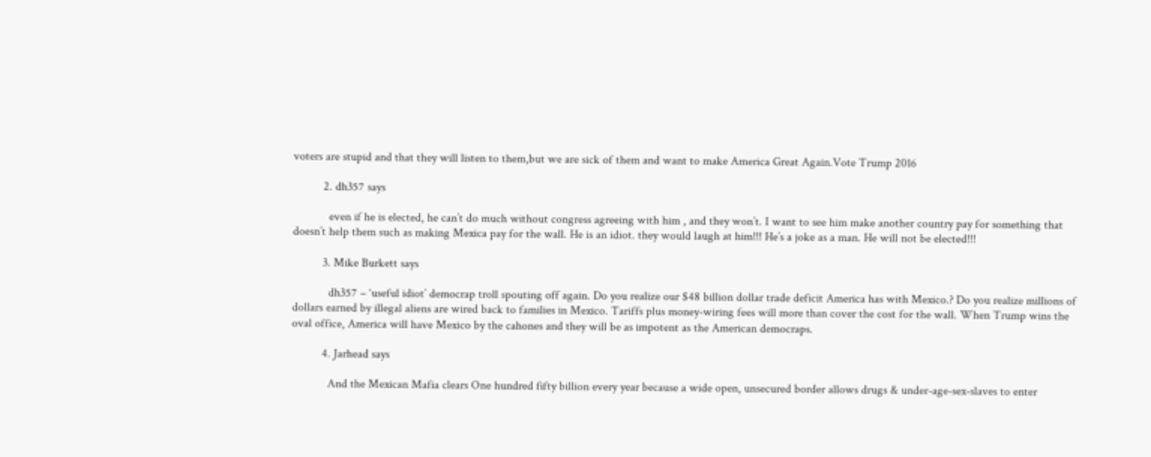voters are stupid and that they will listen to them,but we are sick of them and want to make America Great Again.Vote Trump 2016

          2. dh357 says

            even if he is elected, he can’t do much without congress agreeing with him , and they won’t. I want to see him make another country pay for something that doesn’t help them such as making Mexica pay for the wall. He is an idiot. they would laugh at him!!! He’s a joke as a man. He will not be elected!!!

          3. Mike Burkett says

            dh357 – ‘useful idiot’ democrap troll spouting off again. Do you realize our $48 billion dollar trade deficit America has with Mexico.? Do you realize millions of dollars earned by illegal aliens are wired back to families in Mexico. Tariffs plus money-wiring fees will more than cover the cost for the wall. When Trump wins the oval office, America will have Mexico by the cahones and they will be as impotent as the American democraps.

          4. Jarhead says

            And the Mexican Mafia clears One hundred fifty billion every year because a wide open, unsecured border allows drugs & under-age-sex-slaves to enter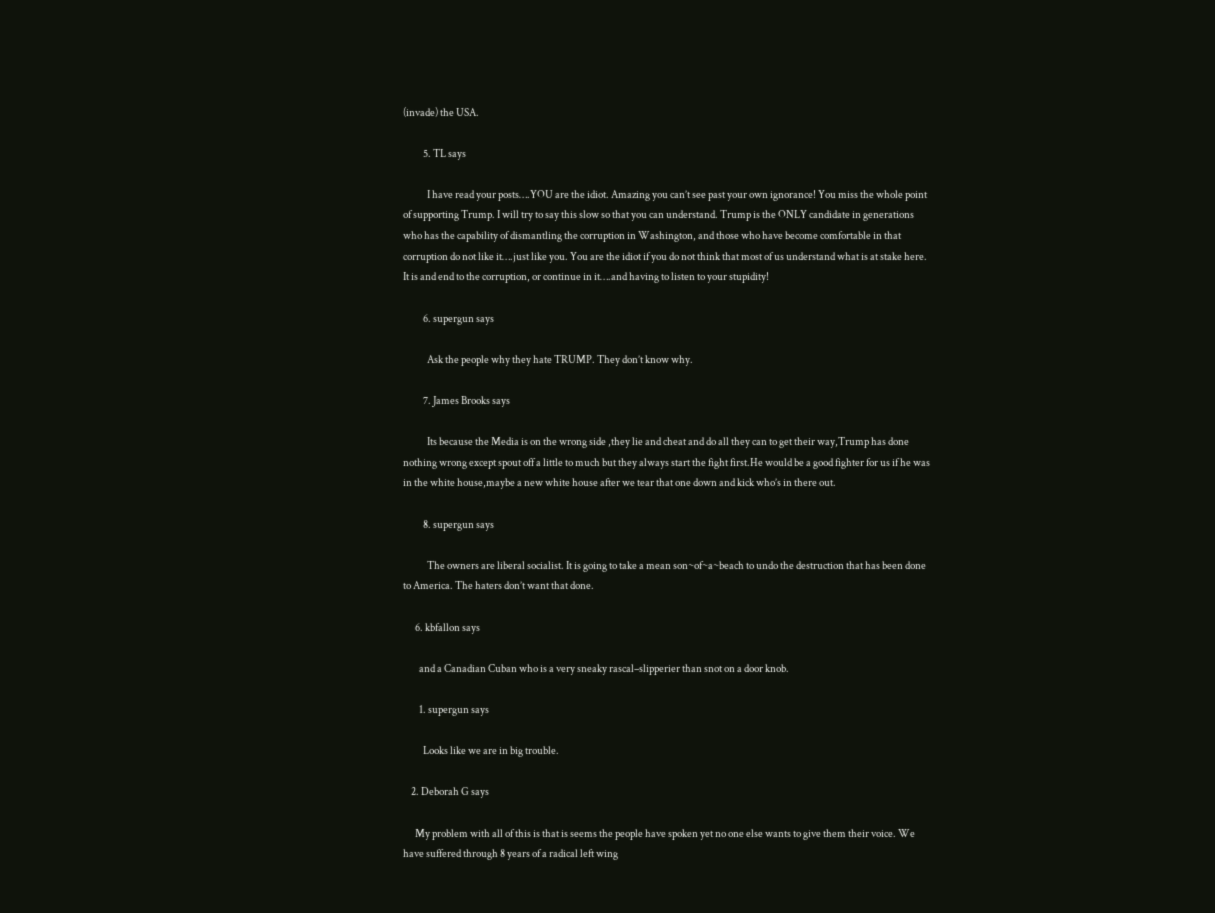(invade) the USA.

          5. TL says

            I have read your posts….YOU are the idiot. Amazing you can’t see past your own ignorance! You miss the whole point of supporting Trump. I will try to say this slow so that you can understand. Trump is the ONLY candidate in generations who has the capability of dismantling the corruption in Washington, and those who have become comfortable in that corruption do not like it….just like you. You are the idiot if you do not think that most of us understand what is at stake here. It is and end to the corruption, or continue in it….and having to listen to your stupidity!

          6. supergun says

            Ask the people why they hate TRUMP. They don’t know why.

          7. James Brooks says

            Its because the Media is on the wrong side ,they lie and cheat and do all they can to get their way,Trump has done nothing wrong except spout off a little to much but they always start the fight first.He would be a good fighter for us if he was in the white house,maybe a new white house after we tear that one down and kick who’s in there out.

          8. supergun says

            The owners are liberal socialist. It is going to take a mean son~of~a~beach to undo the destruction that has been done to America. The haters don’t want that done.

      6. kbfallon says

        and a Canadian Cuban who is a very sneaky rascal–slipperier than snot on a door knob.

        1. supergun says

          Looks like we are in big trouble.

    2. Deborah G says

      My problem with all of this is that is seems the people have spoken yet no one else wants to give them their voice. We have suffered through 8 years of a radical left wing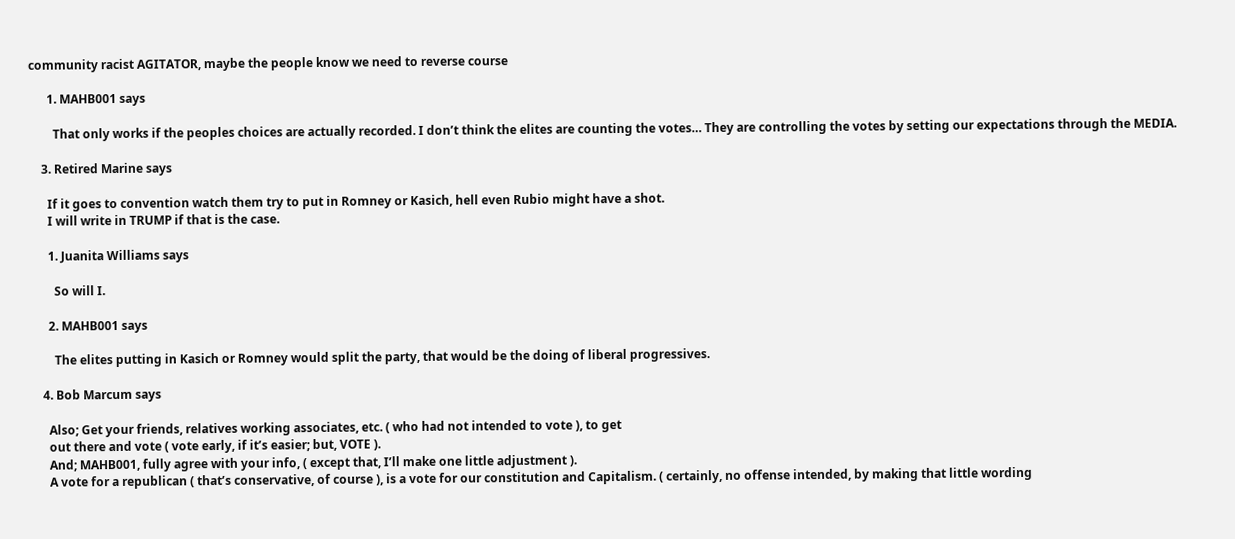community racist AGITATOR, maybe the people know we need to reverse course

      1. MAHB001 says

        That only works if the peoples choices are actually recorded. I don’t think the elites are counting the votes… They are controlling the votes by setting our expectations through the MEDIA.

    3. Retired Marine says

      If it goes to convention watch them try to put in Romney or Kasich, hell even Rubio might have a shot.
      I will write in TRUMP if that is the case.

      1. Juanita Williams says

        So will I.

      2. MAHB001 says

        The elites putting in Kasich or Romney would split the party, that would be the doing of liberal progressives.

    4. Bob Marcum says

      Also; Get your friends, relatives working associates, etc. ( who had not intended to vote ), to get
      out there and vote ( vote early, if it’s easier; but, VOTE ).
      And; MAHB001, fully agree with your info, ( except that, I’ll make one little adjustment ).
      A vote for a republican ( that’s conservative, of course ), is a vote for our constitution and Capitalism. ( certainly, no offense intended, by making that little wording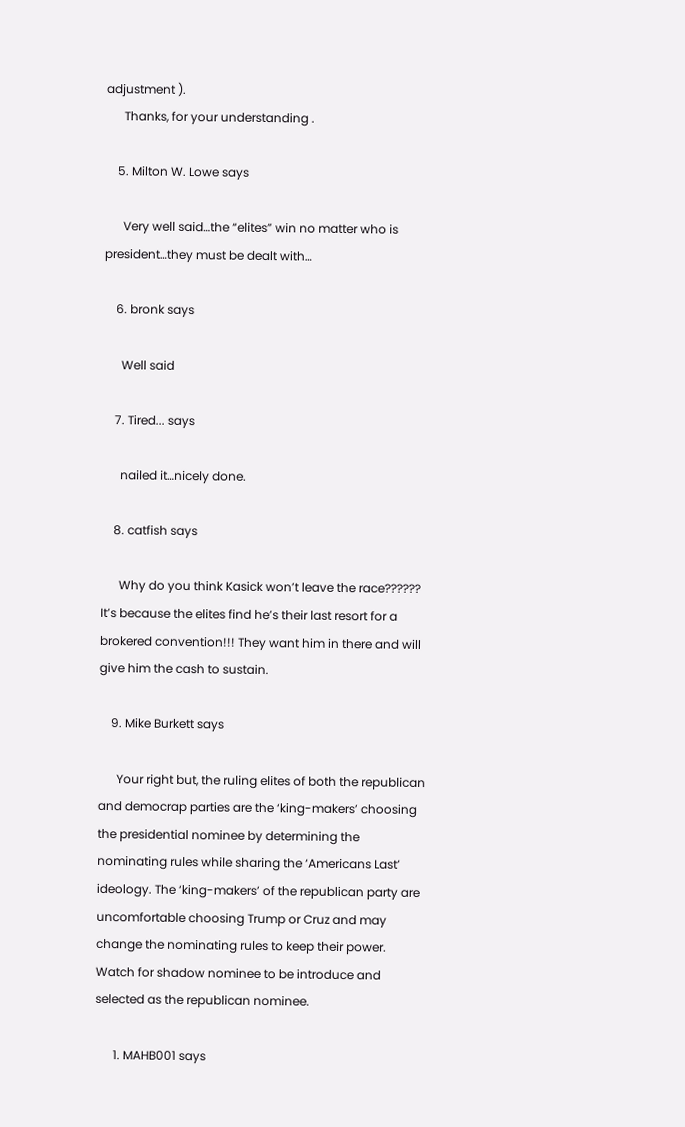adjustment ).
      Thanks, for your understanding .

    5. Milton W. Lowe says

      Very well said…the “elites” win no matter who is president…they must be dealt with…

    6. bronk says

      Well said

    7. Tired... says

      nailed it…nicely done.

    8. catfish says

      Why do you think Kasick won’t leave the race?????? It’s because the elites find he’s their last resort for a brokered convention!!! They want him in there and will give him the cash to sustain.

    9. Mike Burkett says

      Your right but, the ruling elites of both the republican and democrap parties are the ‘king-makers’ choosing the presidential nominee by determining the nominating rules while sharing the ‘Americans Last’ ideology. The ‘king-makers’ of the republican party are uncomfortable choosing Trump or Cruz and may change the nominating rules to keep their power. Watch for shadow nominee to be introduce and selected as the republican nominee.

      1. MAHB001 says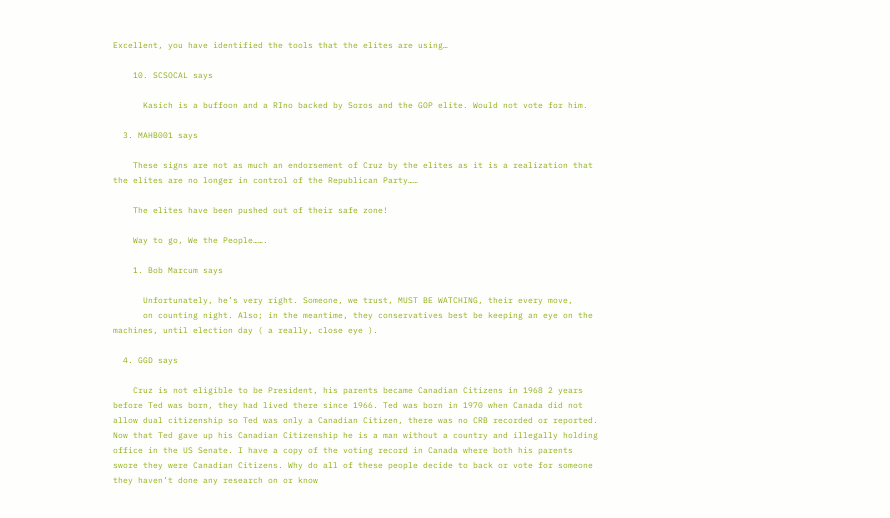Excellent, you have identified the tools that the elites are using…

    10. SCSOCAL says

      Kasich is a buffoon and a RIno backed by Soros and the GOP elite. Would not vote for him.

  3. MAHB001 says

    These signs are not as much an endorsement of Cruz by the elites as it is a realization that the elites are no longer in control of the Republican Party……

    The elites have been pushed out of their safe zone!

    Way to go, We the People…….

    1. Bob Marcum says

      Unfortunately, he’s very right. Someone, we trust, MUST BE WATCHING, their every move,
      on counting night. Also; in the meantime, they conservatives best be keeping an eye on the machines, until election day ( a really, close eye ).

  4. GGD says

    Cruz is not eligible to be President, his parents became Canadian Citizens in 1968 2 years before Ted was born, they had lived there since 1966. Ted was born in 1970 when Canada did not allow dual citizenship so Ted was only a Canadian Citizen, there was no CRB recorded or reported. Now that Ted gave up his Canadian Citizenship he is a man without a country and illegally holding office in the US Senate. I have a copy of the voting record in Canada where both his parents swore they were Canadian Citizens. Why do all of these people decide to back or vote for someone they haven’t done any research on or know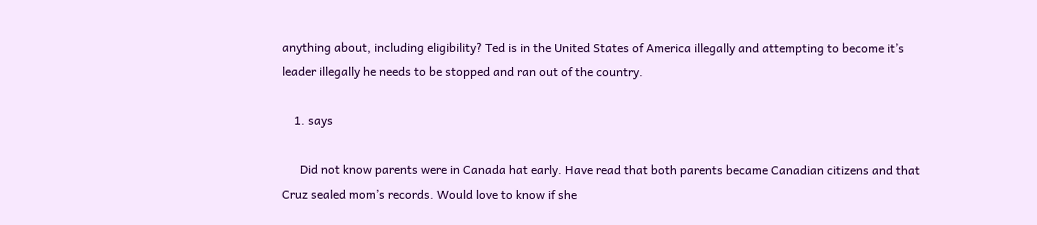anything about, including eligibility? Ted is in the United States of America illegally and attempting to become it’s leader illegally he needs to be stopped and ran out of the country.

    1. says

      Did not know parents were in Canada hat early. Have read that both parents became Canadian citizens and that Cruz sealed mom’s records. Would love to know if she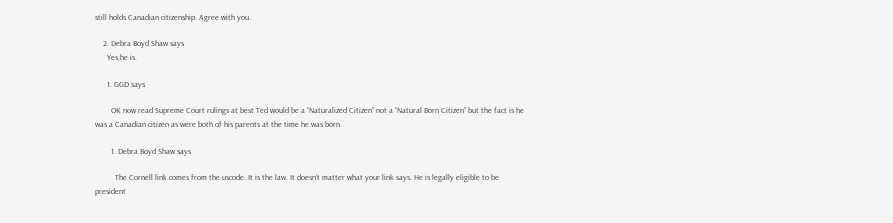still holds Canadian citizenship. Agree with you.

    2. Debra Boyd Shaw says
      Yes,he is.

      1. GGD says

        OK now read Supreme Court rulings at best Ted would be a “Naturalized Citizen” not a “Natural Born Citizen” but the fact is he was a Canadian citizen as were both of his parents at the time he was born.

        1. Debra Boyd Shaw says

          The Cornell link comes from the uscode. It is the law. It doesn’t matter what your link says. He is legally eligible to be president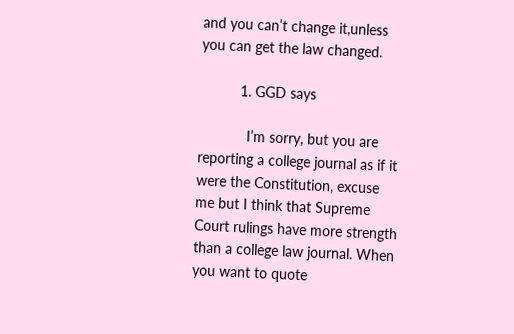and you can’t change it,unless you can get the law changed.

          1. GGD says

            I’m sorry, but you are reporting a college journal as if it were the Constitution, excuse me but I think that Supreme Court rulings have more strength than a college law journal. When you want to quote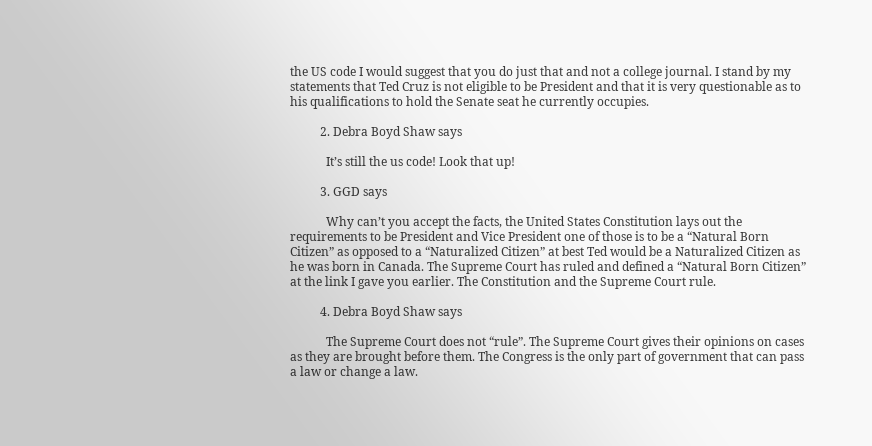the US code I would suggest that you do just that and not a college journal. I stand by my statements that Ted Cruz is not eligible to be President and that it is very questionable as to his qualifications to hold the Senate seat he currently occupies.

          2. Debra Boyd Shaw says

            It’s still the us code! Look that up!

          3. GGD says

            Why can’t you accept the facts, the United States Constitution lays out the requirements to be President and Vice President one of those is to be a “Natural Born Citizen” as opposed to a “Naturalized Citizen” at best Ted would be a Naturalized Citizen as he was born in Canada. The Supreme Court has ruled and defined a “Natural Born Citizen” at the link I gave you earlier. The Constitution and the Supreme Court rule.

          4. Debra Boyd Shaw says

            The Supreme Court does not “rule”. The Supreme Court gives their opinions on cases as they are brought before them. The Congress is the only part of government that can pass a law or change a law.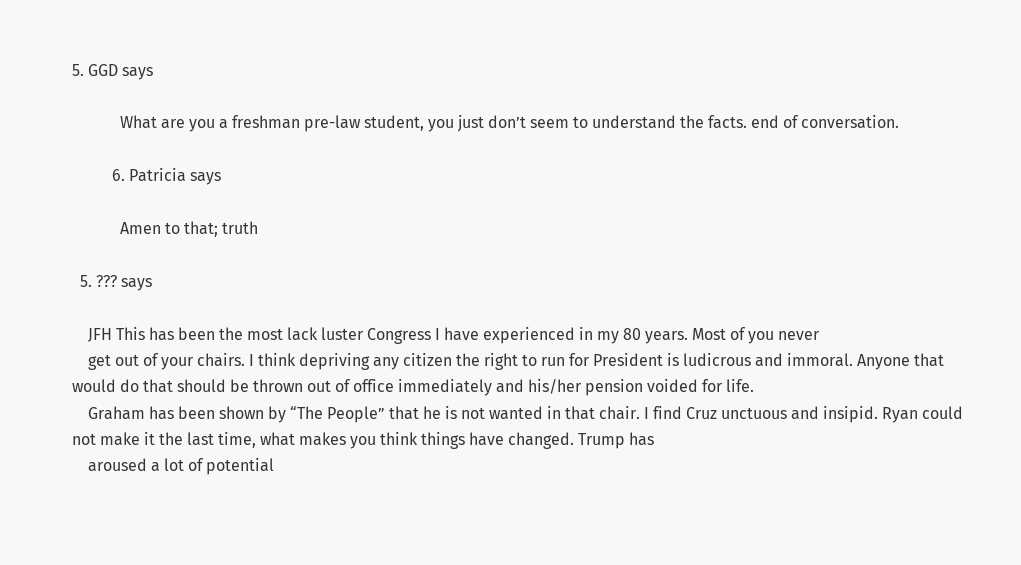5. GGD says

            What are you a freshman pre-law student, you just don’t seem to understand the facts. end of conversation.

          6. Patricia says

            Amen to that; truth

  5. ??? says

    JFH This has been the most lack luster Congress I have experienced in my 80 years. Most of you never
    get out of your chairs. I think depriving any citizen the right to run for President is ludicrous and immoral. Anyone that would do that should be thrown out of office immediately and his/her pension voided for life.
    Graham has been shown by “The People” that he is not wanted in that chair. I find Cruz unctuous and insipid. Ryan could not make it the last time, what makes you think things have changed. Trump has
    aroused a lot of potential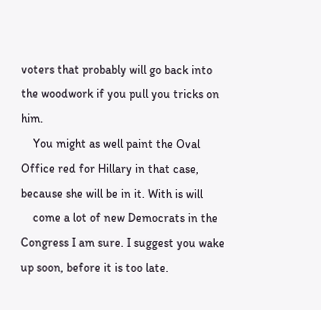voters that probably will go back into the woodwork if you pull you tricks on him.
    You might as well paint the Oval Office red for Hillary in that case, because she will be in it. With is will
    come a lot of new Democrats in the Congress I am sure. I suggest you wake up soon, before it is too late.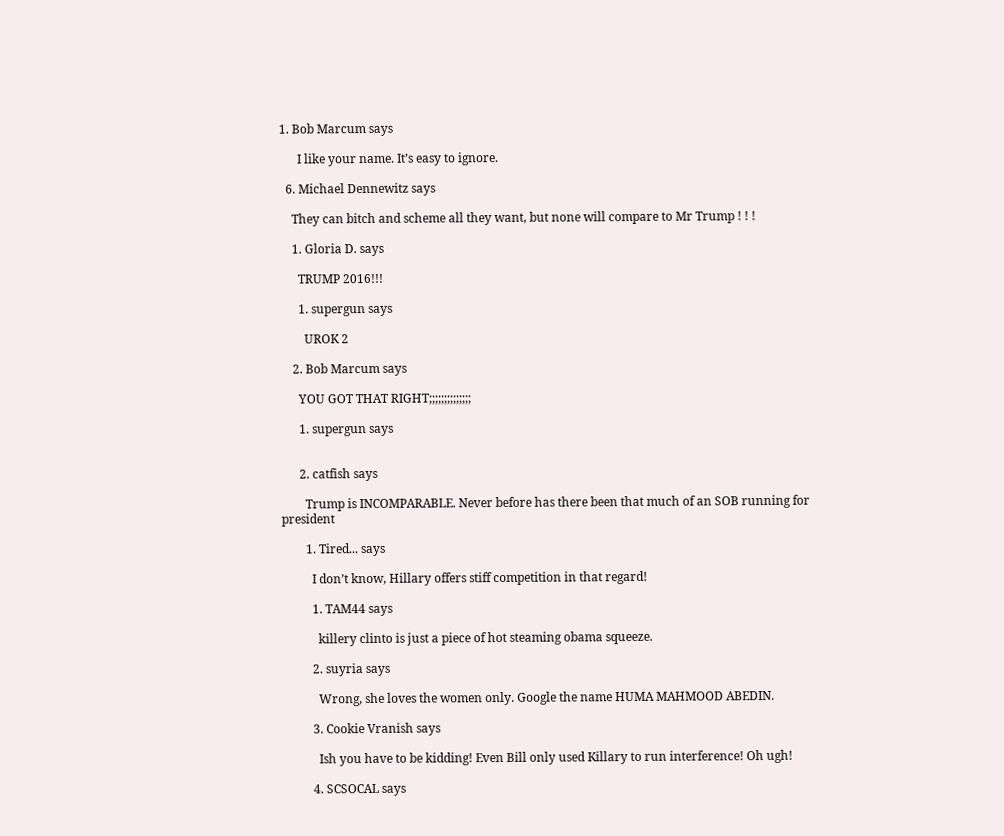1. Bob Marcum says

      I like your name. It’s easy to ignore.

  6. Michael Dennewitz says

    They can bitch and scheme all they want, but none will compare to Mr Trump ! ! !

    1. Gloria D. says

      TRUMP 2016!!!

      1. supergun says

        UROK 2

    2. Bob Marcum says

      YOU GOT THAT RIGHT;;;;;;;;;;;;;;

      1. supergun says


      2. catfish says

        Trump is INCOMPARABLE. Never before has there been that much of an SOB running for president

        1. Tired... says

          I don’t know, Hillary offers stiff competition in that regard!

          1. TAM44 says

            killery clinto is just a piece of hot steaming obama squeeze.

          2. suyria says

            Wrong, she loves the women only. Google the name HUMA MAHMOOD ABEDIN.

          3. Cookie Vranish says

            Ish you have to be kidding! Even Bill only used Killary to run interference! Oh ugh!

          4. SCSOCAL says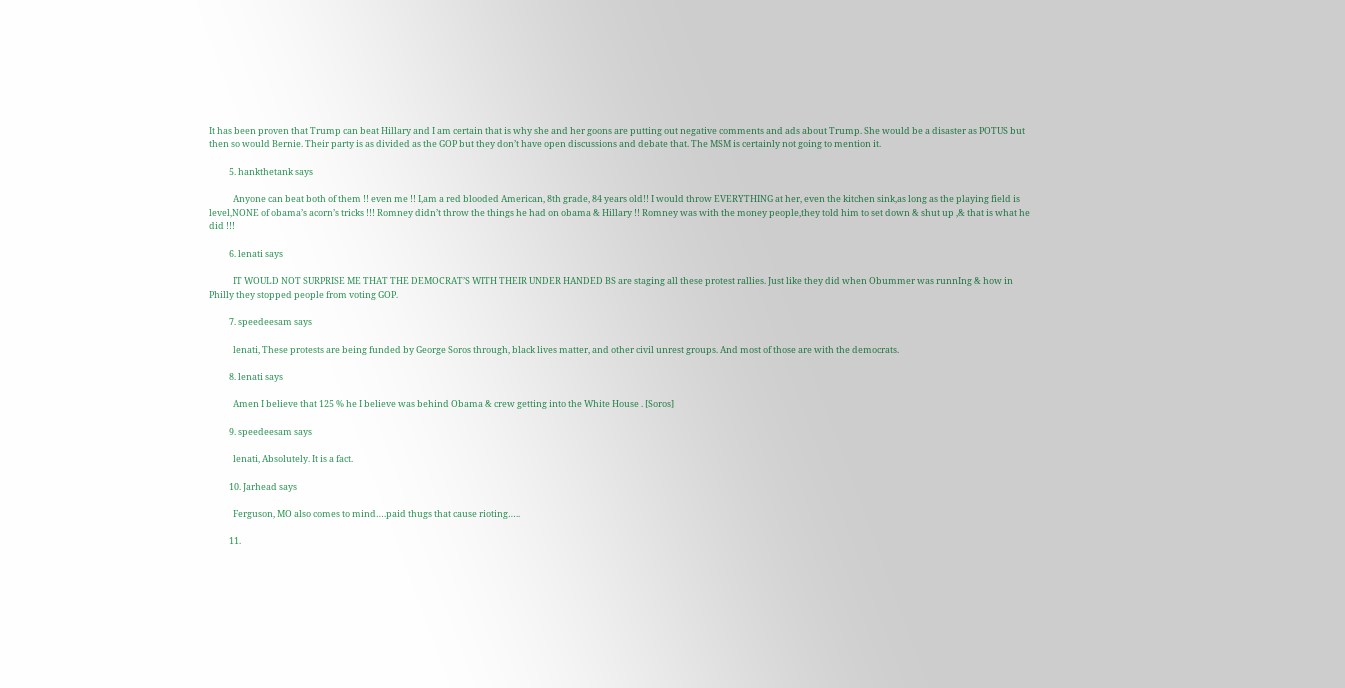It has been proven that Trump can beat Hillary and I am certain that is why she and her goons are putting out negative comments and ads about Trump. She would be a disaster as POTUS but then so would Bernie. Their party is as divided as the GOP but they don’t have open discussions and debate that. The MSM is certainly not going to mention it.

          5. hankthetank says

            Anyone can beat both of them !! even me !! I,am a red blooded American, 8th grade, 84 years old!! I would throw EVERYTHING at her, even the kitchen sink,as long as the playing field is level,NONE of obama’s acorn’s tricks !!! Romney didn’t throw the things he had on obama & Hillary !! Romney was with the money people,they told him to set down & shut up ,& that is what he did !!!

          6. lenati says

            IT WOULD NOT SURPRISE ME THAT THE DEMOCRAT’S WITH THEIR UNDER HANDED BS are staging all these protest rallies. Just like they did when Obummer was runnIng & how in Philly they stopped people from voting GOP.

          7. speedeesam says

            lenati, These protests are being funded by George Soros through, black lives matter, and other civil unrest groups. And most of those are with the democrats.

          8. lenati says

            Amen I believe that 125 % he I believe was behind Obama & crew getting into the White House . [Soros]

          9. speedeesam says

            lenati, Absolutely. It is a fact.

          10. Jarhead says

            Ferguson, MO also comes to mind….paid thugs that cause rioting…..

          11.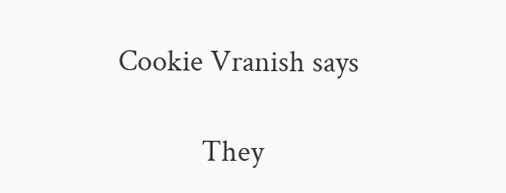Cookie Vranish says

            They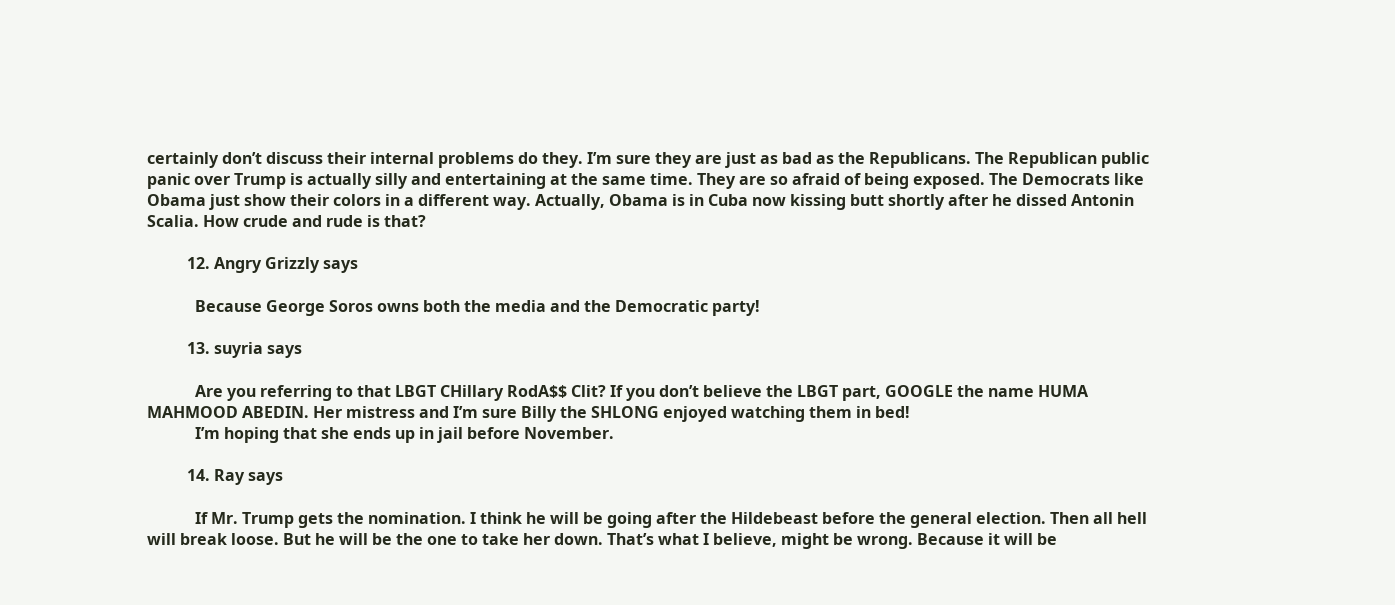certainly don’t discuss their internal problems do they. I’m sure they are just as bad as the Republicans. The Republican public panic over Trump is actually silly and entertaining at the same time. They are so afraid of being exposed. The Democrats like Obama just show their colors in a different way. Actually, Obama is in Cuba now kissing butt shortly after he dissed Antonin Scalia. How crude and rude is that?

          12. Angry Grizzly says

            Because George Soros owns both the media and the Democratic party!

          13. suyria says

            Are you referring to that LBGT CHillary RodA$$ Clit? If you don’t believe the LBGT part, GOOGLE the name HUMA MAHMOOD ABEDIN. Her mistress and I’m sure Billy the SHLONG enjoyed watching them in bed!
            I’m hoping that she ends up in jail before November.

          14. Ray says

            If Mr. Trump gets the nomination. I think he will be going after the Hildebeast before the general election. Then all hell will break loose. But he will be the one to take her down. That’s what I believe, might be wrong. Because it will be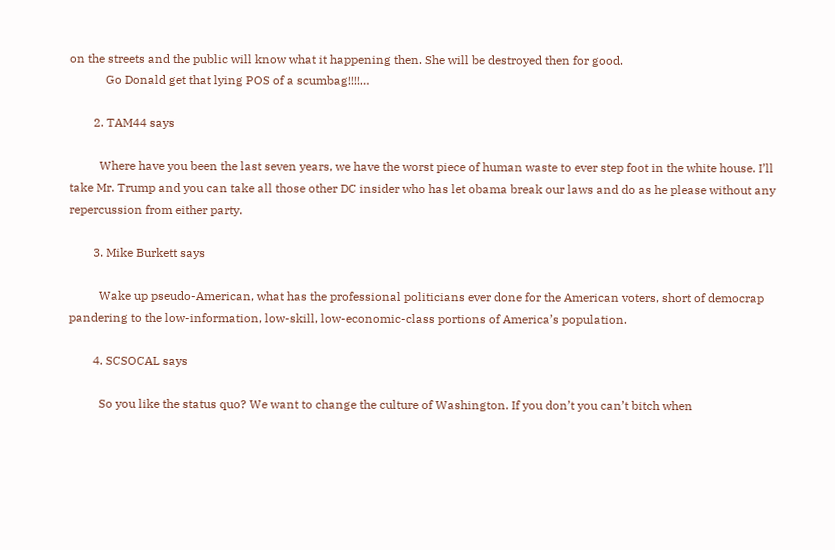on the streets and the public will know what it happening then. She will be destroyed then for good.
            Go Donald get that lying POS of a scumbag!!!!…

        2. TAM44 says

          Where have you been the last seven years, we have the worst piece of human waste to ever step foot in the white house. I’ll take Mr. Trump and you can take all those other DC insider who has let obama break our laws and do as he please without any repercussion from either party.

        3. Mike Burkett says

          Wake up pseudo-American, what has the professional politicians ever done for the American voters, short of democrap pandering to the low-information, low-skill, low-economic-class portions of America’s population.

        4. SCSOCAL says

          So you like the status quo? We want to change the culture of Washington. If you don’t you can’t bitch when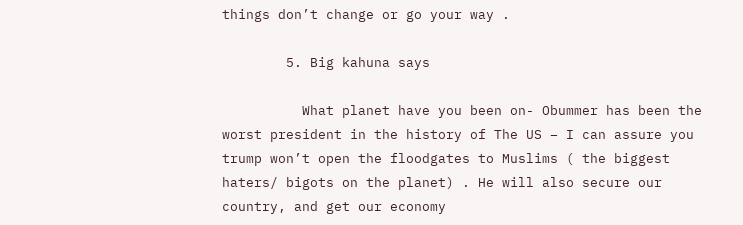things don’t change or go your way .

        5. Big kahuna says

          What planet have you been on- Obummer has been the worst president in the history of The US – I can assure you trump won’t open the floodgates to Muslims ( the biggest haters/ bigots on the planet) . He will also secure our country, and get our economy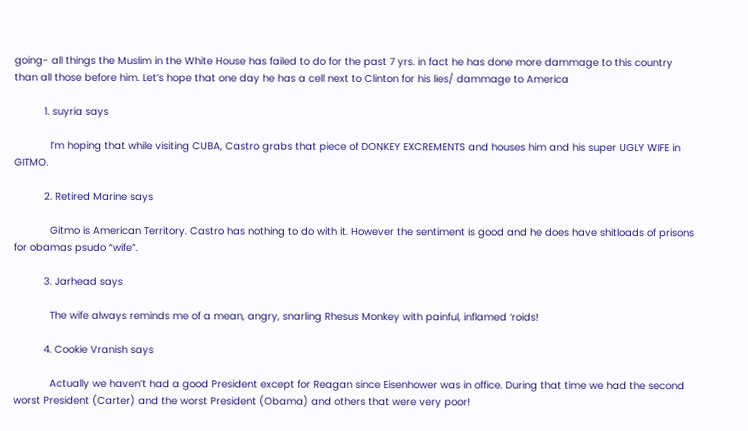going- all things the Muslim in the White House has failed to do for the past 7 yrs. in fact he has done more dammage to this country than all those before him. Let’s hope that one day he has a cell next to Clinton for his lies/ dammage to America

          1. suyria says

            I’m hoping that while visiting CUBA, Castro grabs that piece of DONKEY EXCREMENTS and houses him and his super UGLY WIFE in GITMO.

          2. Retired Marine says

            Gitmo is American Territory. Castro has nothing to do with it. However the sentiment is good and he does have shitloads of prisons for obamas psudo “wife”.

          3. Jarhead says

            The wife always reminds me of a mean, angry, snarling Rhesus Monkey with painful, inflamed ‘roids!

          4. Cookie Vranish says

            Actually we haven’t had a good President except for Reagan since Eisenhower was in office. During that time we had the second worst President (Carter) and the worst President (Obama) and others that were very poor!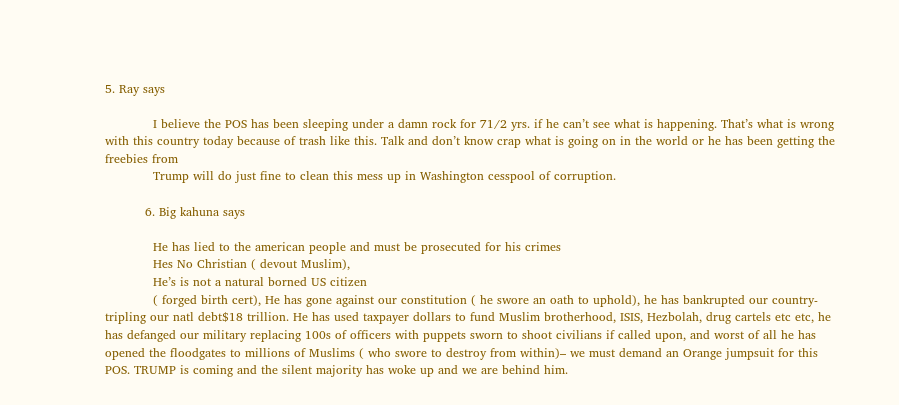5. Ray says

            I believe the POS has been sleeping under a damn rock for 71/2 yrs. if he can’t see what is happening. That’s what is wrong with this country today because of trash like this. Talk and don’t know crap what is going on in the world or he has been getting the freebies from
            Trump will do just fine to clean this mess up in Washington cesspool of corruption.

          6. Big kahuna says

            He has lied to the american people and must be prosecuted for his crimes
            Hes No Christian ( devout Muslim),
            He’s is not a natural borned US citizen
            ( forged birth cert), He has gone against our constitution ( he swore an oath to uphold), he has bankrupted our country-tripling our natl debt$18 trillion. He has used taxpayer dollars to fund Muslim brotherhood, ISIS, Hezbolah, drug cartels etc etc, he has defanged our military replacing 100s of officers with puppets sworn to shoot civilians if called upon, and worst of all he has opened the floodgates to millions of Muslims ( who swore to destroy from within)– we must demand an Orange jumpsuit for this POS. TRUMP is coming and the silent majority has woke up and we are behind him.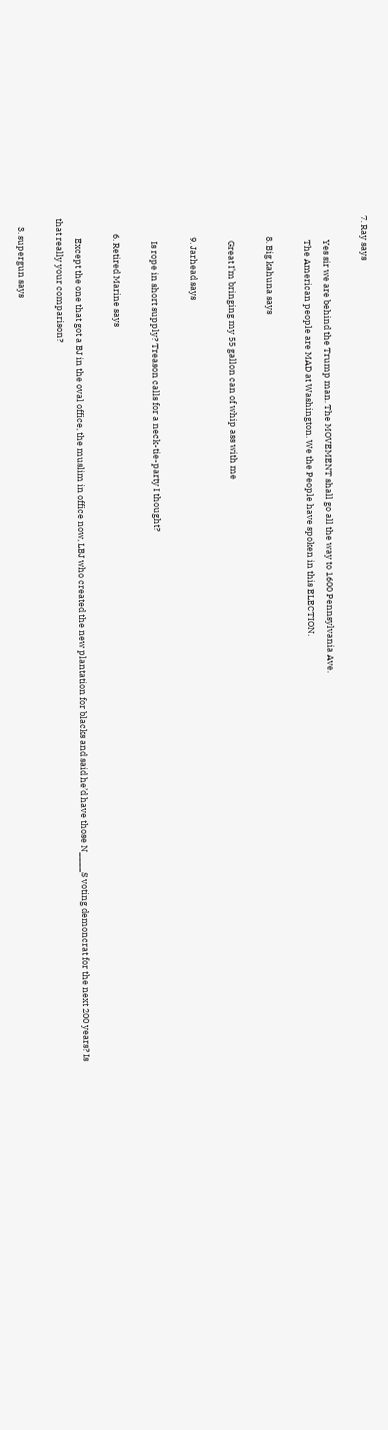7. Ray says

            Yes sir we are behind the Trump man. The MOVEMENT shall go all the way to 1600 Pennsylvania Ave.
            The American people are MAD at Washington. We the People have spoken in this ELECTION.

          8. Big kahuna says

            Great I’m bringing my 55 gallon can of whip ass with me

          9. Jarhead says

            Is rope in short supply? Treason calls for a neck-tie-party I thought?

        6. Retired Marine says

          Except the one that got a BJ in the oval office, the muslim in office now, LBJ who created the new plantation for blacks and said he’d have those N____S voting demoncrat for the next 200 years? Is that really your comparison?

    3. supergun says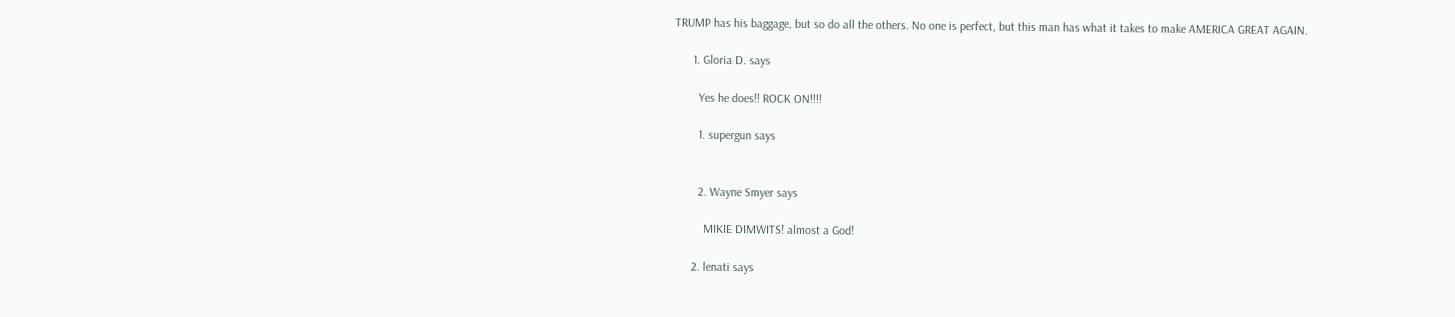TRUMP has his baggage, but so do all the others. No one is perfect, but this man has what it takes to make AMERICA GREAT AGAIN.

      1. Gloria D. says

        Yes he does!! ROCK ON!!!!

        1. supergun says


        2. Wayne Smyer says

          MIKIE DIMWITS! almost a God!

      2. lenati says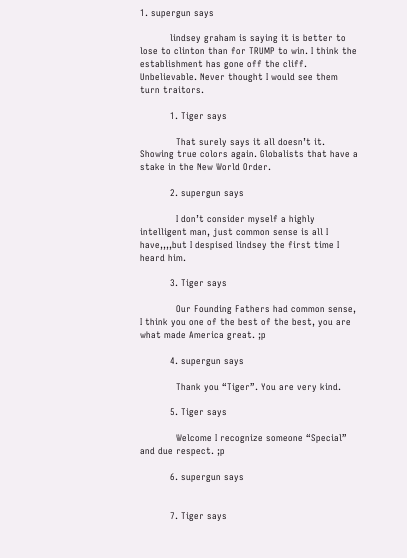1. supergun says

          lindsey graham is saying it is better to lose to clinton than for TRUMP to win. I think the establishment has gone off the cliff. Unbelievable. Never thought I would see them turn traitors.

          1. Tiger says

            That surely says it all doesn’t it. Showing true colors again. Globalists that have a stake in the New World Order.

          2. supergun says

            I don’t consider myself a highly intelligent man, just common sense is all I have,,,,but I despised lindsey the first time I heard him.

          3. Tiger says

            Our Founding Fathers had common sense, I think you one of the best of the best, you are what made America great. ;p

          4. supergun says

            Thank you “Tiger”. You are very kind.

          5. Tiger says

            Welcome I recognize someone “Special” and due respect. ;p

          6. supergun says


          7. Tiger says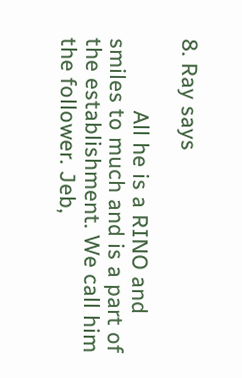8. Ray says

            All he is a RINO and smiles to much and is a part of the establishment. We call him the follower. Jeb,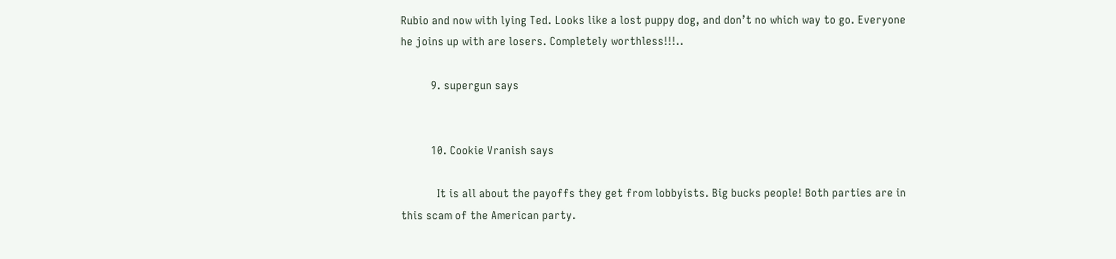Rubio and now with lying Ted. Looks like a lost puppy dog, and don’t no which way to go. Everyone he joins up with are losers. Completely worthless!!!..

          9. supergun says


          10. Cookie Vranish says

            It is all about the payoffs they get from lobbyists. Big bucks people! Both parties are in this scam of the American party.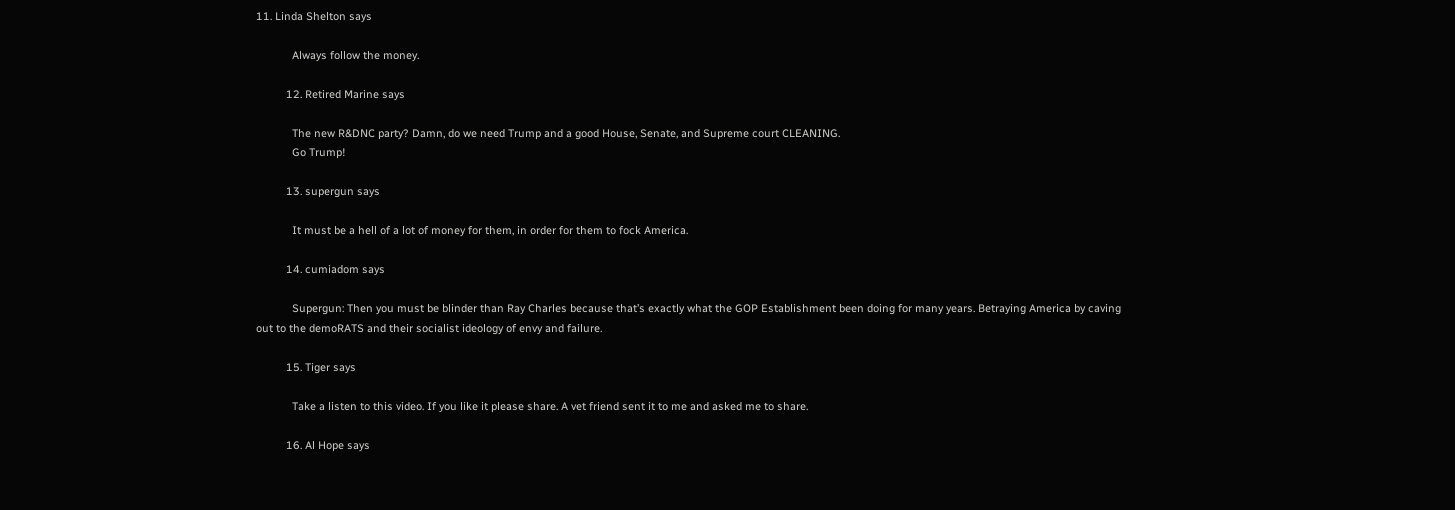11. Linda Shelton says

            Always follow the money.

          12. Retired Marine says

            The new R&DNC party? Damn, do we need Trump and a good House, Senate, and Supreme court CLEANING.
            Go Trump!

          13. supergun says

            It must be a hell of a lot of money for them, in order for them to fock America.

          14. cumiadom says

            Supergun: Then you must be blinder than Ray Charles because that’s exactly what the GOP Establishment been doing for many years. Betraying America by caving out to the demoRATS and their socialist ideology of envy and failure.

          15. Tiger says

            Take a listen to this video. If you like it please share. A vet friend sent it to me and asked me to share.

          16. Al Hope says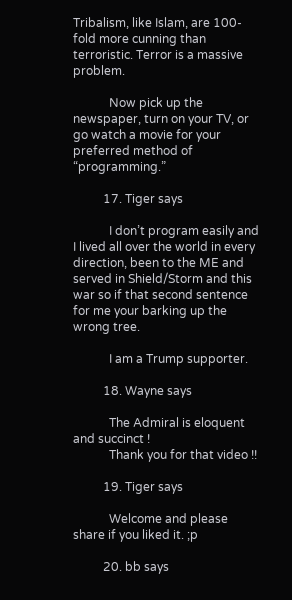Tribalism, like Islam, are 100-fold more cunning than terroristic. Terror is a massive problem.

            Now pick up the newspaper, turn on your TV, or go watch a movie for your preferred method of “programming.”

          17. Tiger says

            I don’t program easily and I lived all over the world in every direction, been to the ME and served in Shield/Storm and this war so if that second sentence for me your barking up the wrong tree.

            I am a Trump supporter.

          18. Wayne says

            The Admiral is eloquent and succinct !
            Thank you for that video !!

          19. Tiger says

            Welcome and please share if you liked it. ;p

          20. bb says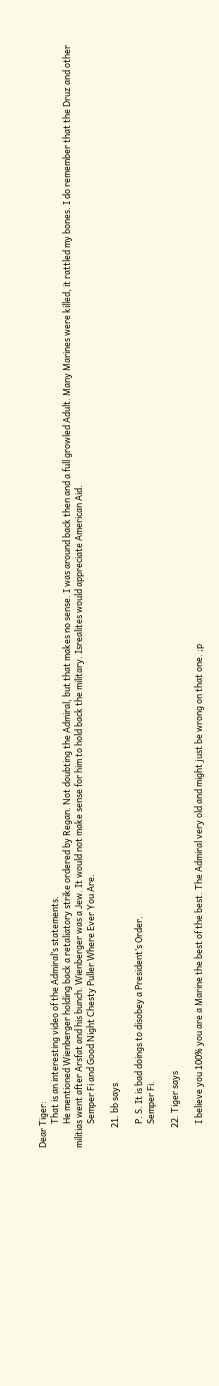Dear Tiger:
            That is an interesting video of the Admiral’s statements.
            He mentioned Wienberger holding back a retaliatory strike ordered by Regan. Not doubting the Admiral, but that makes no sense. I was around back then and a full growled Adult. Many Marines were killed, it rattled my bones. I do remember that the Druz and other militias went after Arsfat and his bunch. Wienberger was a Jew. It would not make sense for him to hold back the military. Isrealites would appreciate American Aid.
            Semper Fi and Good Night Chesty Puller Where Ever You Are.

          21. bb says

            P. S. It is bad doings to disobey a President’s Order.
            Semper Fi.

          22. Tiger says

            I believe you 100% you are a Marine the best of the best. The Admiral very old and might just be wrong on that one. ;p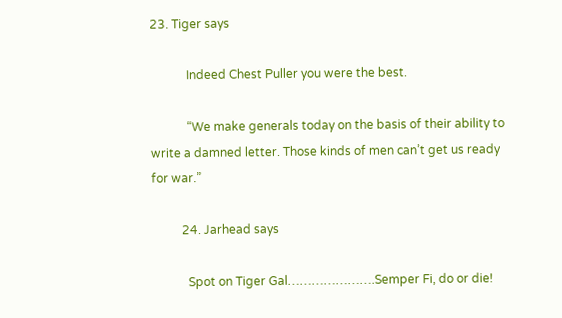23. Tiger says

            Indeed Chest Puller you were the best.

            “We make generals today on the basis of their ability to write a damned letter. Those kinds of men can’t get us ready for war.”

          24. Jarhead says

            Spot on Tiger Gal………………….Semper Fi, do or die!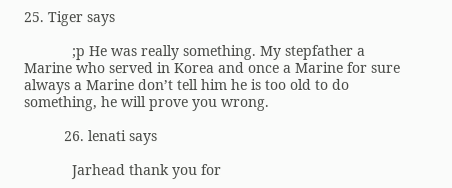25. Tiger says

            ;p He was really something. My stepfather a Marine who served in Korea and once a Marine for sure always a Marine don’t tell him he is too old to do something, he will prove you wrong.

          26. lenati says

            Jarhead thank you for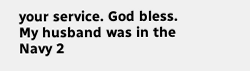your service. God bless. My husband was in the Navy 2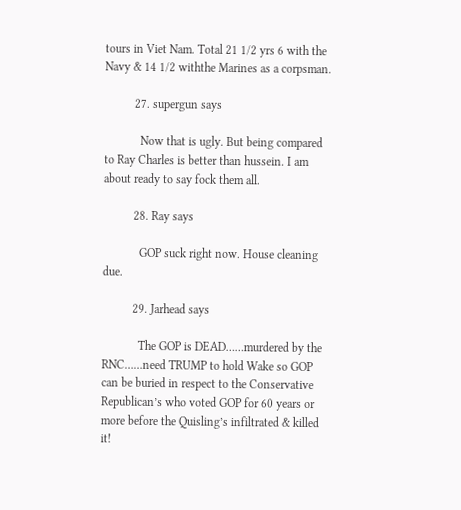tours in Viet Nam. Total 21 1/2 yrs 6 with the Navy & 14 1/2 withthe Marines as a corpsman.

          27. supergun says

            Now that is ugly. But being compared to Ray Charles is better than hussein. I am about ready to say fock them all.

          28. Ray says

            GOP suck right now. House cleaning due.

          29. Jarhead says

            The GOP is DEAD……murdered by the RNC……need TRUMP to hold Wake so GOP can be buried in respect to the Conservative Republican’s who voted GOP for 60 years or more before the Quisling’s infiltrated & killed it!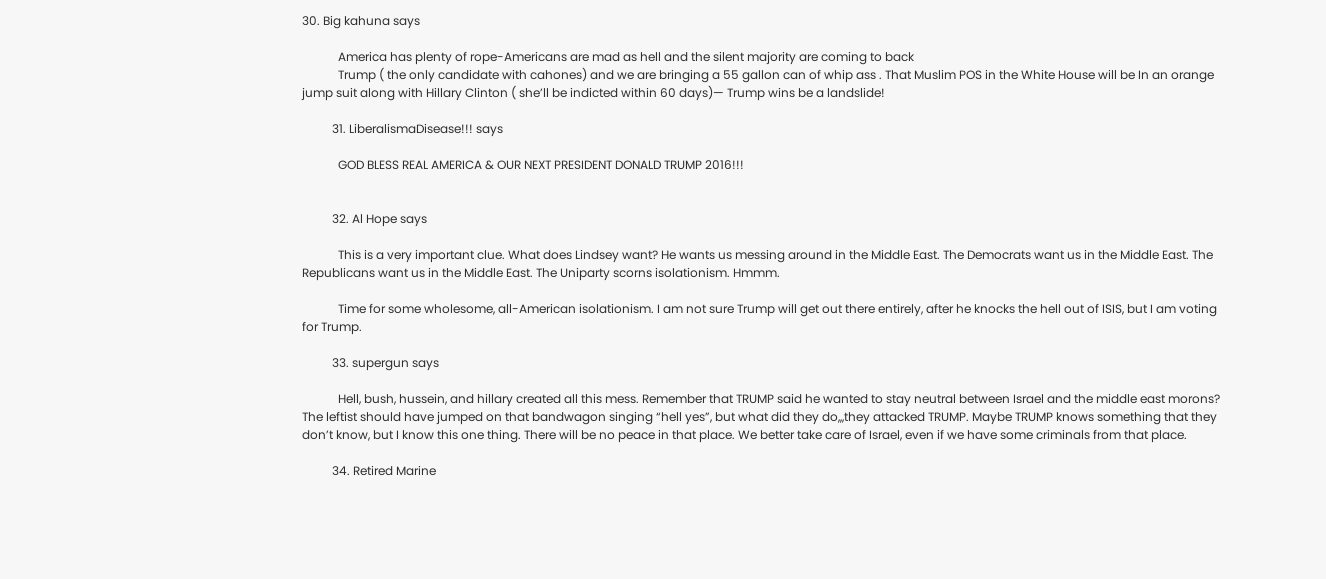30. Big kahuna says

            America has plenty of rope-Americans are mad as hell and the silent majority are coming to back
            Trump ( the only candidate with cahones) and we are bringing a 55 gallon can of whip ass . That Muslim POS in the White House will be In an orange jump suit along with Hillary Clinton ( she’ll be indicted within 60 days)— Trump wins be a landslide!

          31. LiberalismaDisease!!! says

            GOD BLESS REAL AMERICA & OUR NEXT PRESIDENT DONALD TRUMP 2016!!!


          32. Al Hope says

            This is a very important clue. What does Lindsey want? He wants us messing around in the Middle East. The Democrats want us in the Middle East. The Republicans want us in the Middle East. The Uniparty scorns isolationism. Hmmm.

            Time for some wholesome, all-American isolationism. I am not sure Trump will get out there entirely, after he knocks the hell out of ISIS, but I am voting for Trump.

          33. supergun says

            Hell, bush, hussein, and hillary created all this mess. Remember that TRUMP said he wanted to stay neutral between Israel and the middle east morons? The leftist should have jumped on that bandwagon singing “hell yes”, but what did they do,,,they attacked TRUMP. Maybe TRUMP knows something that they don’t know, but I know this one thing. There will be no peace in that place. We better take care of Israel, even if we have some criminals from that place.

          34. Retired Marine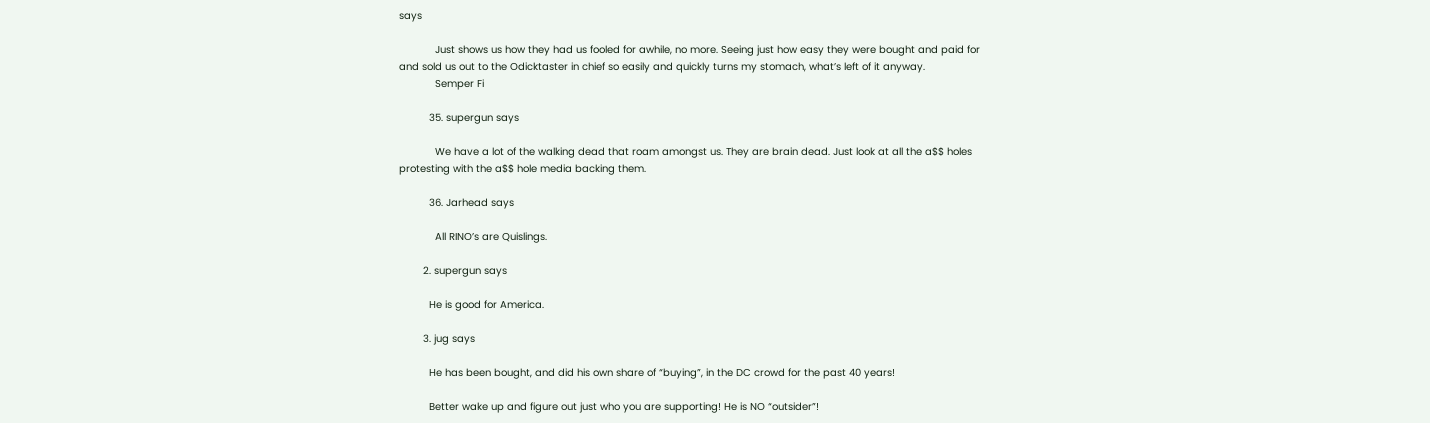says

            Just shows us how they had us fooled for awhile, no more. Seeing just how easy they were bought and paid for and sold us out to the Odicktaster in chief so easily and quickly turns my stomach, what’s left of it anyway.
            Semper Fi

          35. supergun says

            We have a lot of the walking dead that roam amongst us. They are brain dead. Just look at all the a$$ holes protesting with the a$$ hole media backing them.

          36. Jarhead says

            All RINO’s are Quislings.

        2. supergun says

          He is good for America.

        3. jug says

          He has been bought, and did his own share of “buying”, in the DC crowd for the past 40 years!

          Better wake up and figure out just who you are supporting! He is NO “outsider”!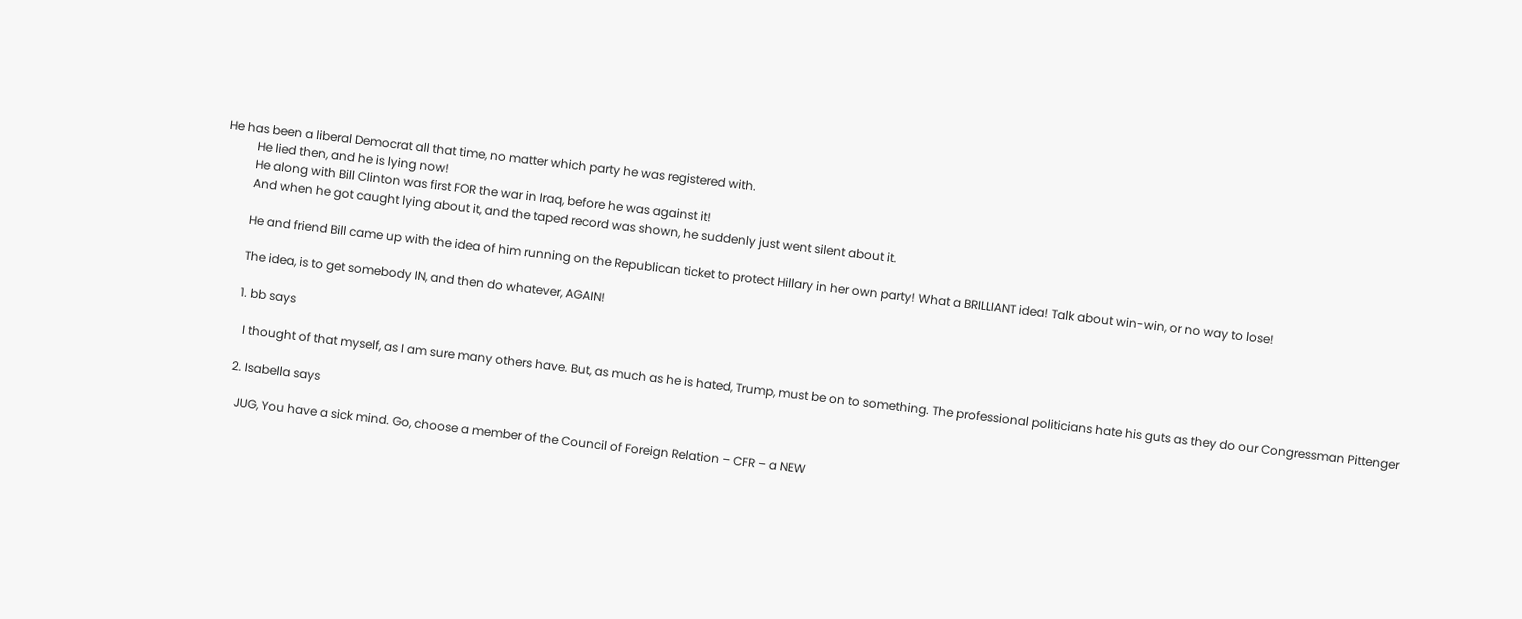He has been a liberal Democrat all that time, no matter which party he was registered with.
          He lied then, and he is lying now!
          He along with Bill Clinton was first FOR the war in Iraq, before he was against it!
          And when he got caught lying about it, and the taped record was shown, he suddenly just went silent about it.

          He and friend Bill came up with the idea of him running on the Republican ticket to protect Hillary in her own party! What a BRILLIANT idea! Talk about win-win, or no way to lose!

          The idea, is to get somebody IN, and then do whatever, AGAIN!

          1. bb says

            I thought of that myself, as I am sure many others have. But, as much as he is hated, Trump, must be on to something. The professional politicians hate his guts as they do our Congressman Pittenger

          2. Isabella says

            JUG, You have a sick mind. Go, choose a member of the Council of Foreign Relation – CFR – a NEW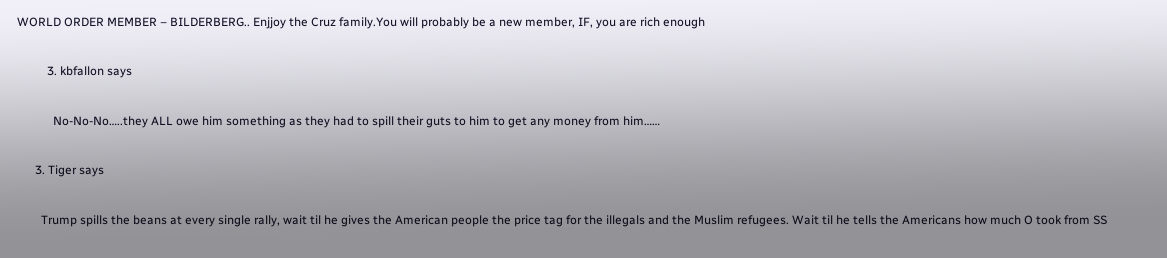WORLD ORDER MEMBER – BILDERBERG.. Enjjoy the Cruz family.You will probably be a new member, IF, you are rich enough

          3. kbfallon says

            No-No-No…..they ALL owe him something as they had to spill their guts to him to get any money from him……

      3. Tiger says

        Trump spills the beans at every single rally, wait til he gives the American people the price tag for the illegals and the Muslim refugees. Wait til he tells the Americans how much O took from SS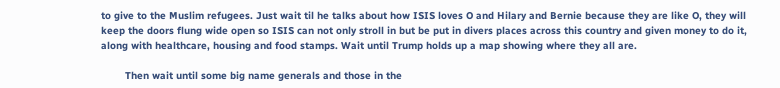to give to the Muslim refugees. Just wait til he talks about how ISIS loves O and Hilary and Bernie because they are like O, they will keep the doors flung wide open so ISIS can not only stroll in but be put in divers places across this country and given money to do it, along with healthcare, housing and food stamps. Wait until Trump holds up a map showing where they all are.

        Then wait until some big name generals and those in the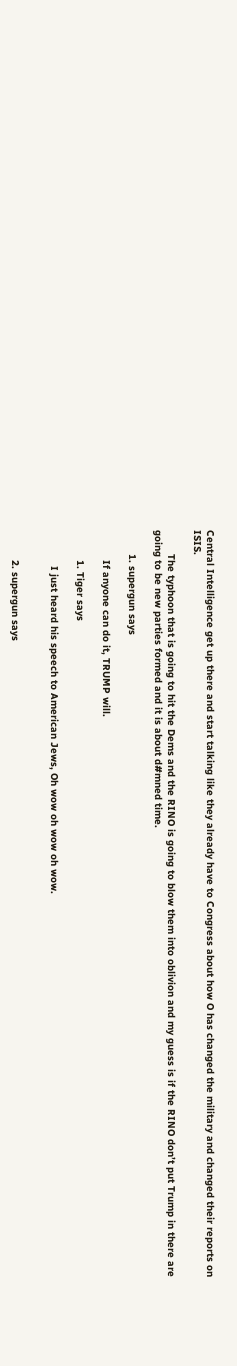Central Intelligence get up there and start talking like they already have to Congress about how O has changed the military and changed their reports on ISIS.

        The typhoon that is going to hit the Dems and the RINO is going to blow them into oblivion and my guess is if the RINO don’t put Trump in there are going to be new parties formed and it is about d#mned time.

        1. supergun says

          If anyone can do it, TRUMP will.

          1. Tiger says

            I just heard his speech to American Jews, Oh wow oh wow oh wow.


          2. supergun says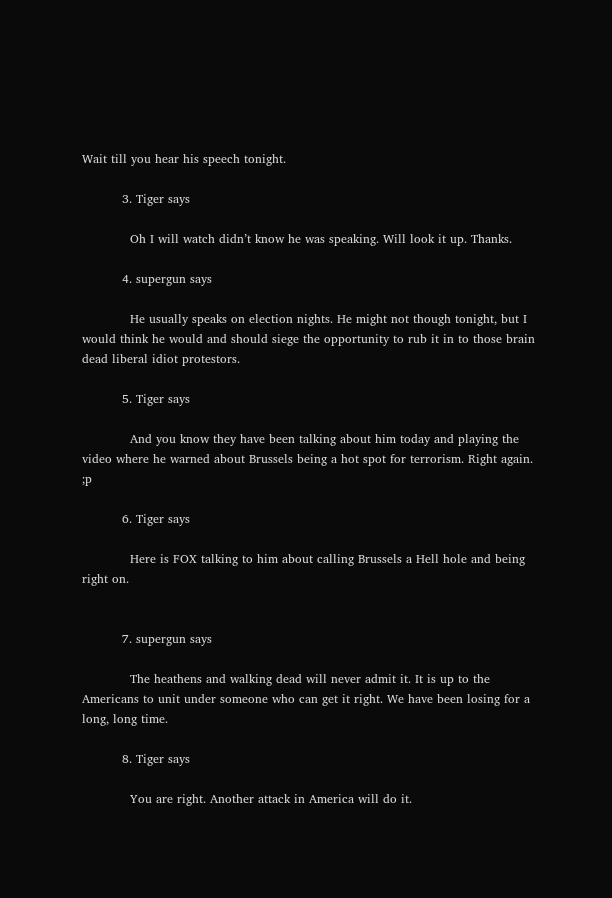Wait till you hear his speech tonight.

          3. Tiger says

            Oh I will watch didn’t know he was speaking. Will look it up. Thanks.

          4. supergun says

            He usually speaks on election nights. He might not though tonight, but I would think he would and should siege the opportunity to rub it in to those brain dead liberal idiot protestors.

          5. Tiger says

            And you know they have been talking about him today and playing the video where he warned about Brussels being a hot spot for terrorism. Right again. ;p

          6. Tiger says

            Here is FOX talking to him about calling Brussels a Hell hole and being right on.


          7. supergun says

            The heathens and walking dead will never admit it. It is up to the Americans to unit under someone who can get it right. We have been losing for a long, long time.

          8. Tiger says

            You are right. Another attack in America will do it.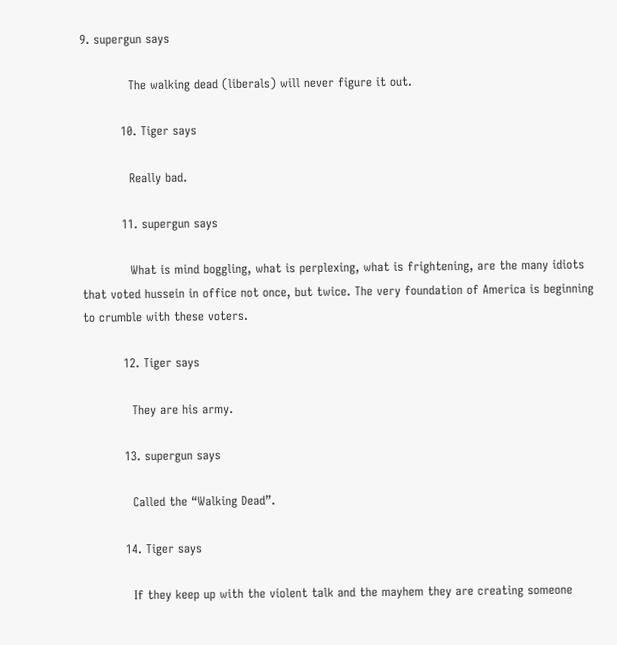9. supergun says

            The walking dead (liberals) will never figure it out.

          10. Tiger says

            Really bad.

          11. supergun says

            What is mind boggling, what is perplexing, what is frightening, are the many idiots that voted hussein in office not once, but twice. The very foundation of America is beginning to crumble with these voters.

          12. Tiger says

            They are his army.

          13. supergun says

            Called the “Walking Dead”.

          14. Tiger says

            If they keep up with the violent talk and the mayhem they are creating someone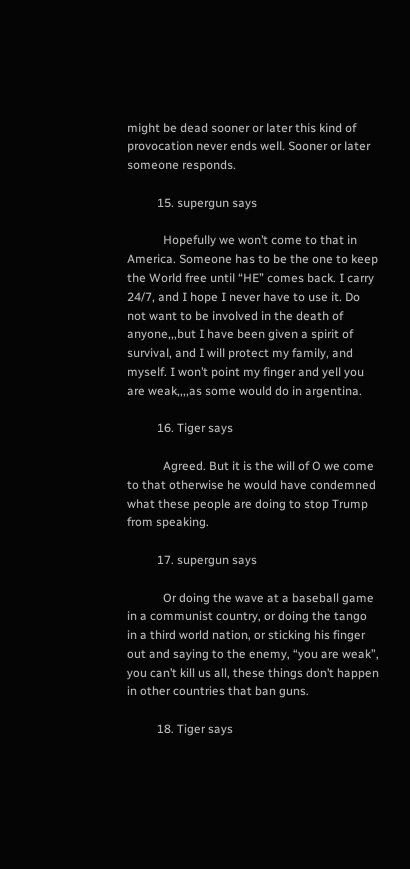might be dead sooner or later this kind of provocation never ends well. Sooner or later someone responds.

          15. supergun says

            Hopefully we won’t come to that in America. Someone has to be the one to keep the World free until “HE” comes back. I carry 24/7, and I hope I never have to use it. Do not want to be involved in the death of anyone,,,but I have been given a spirit of survival, and I will protect my family, and myself. I won’t point my finger and yell you are weak,,,,as some would do in argentina.

          16. Tiger says

            Agreed. But it is the will of O we come to that otherwise he would have condemned what these people are doing to stop Trump from speaking.

          17. supergun says

            Or doing the wave at a baseball game in a communist country, or doing the tango in a third world nation, or sticking his finger out and saying to the enemy, “you are weak”, you can’t kill us all, these things don’t happen in other countries that ban guns.

          18. Tiger says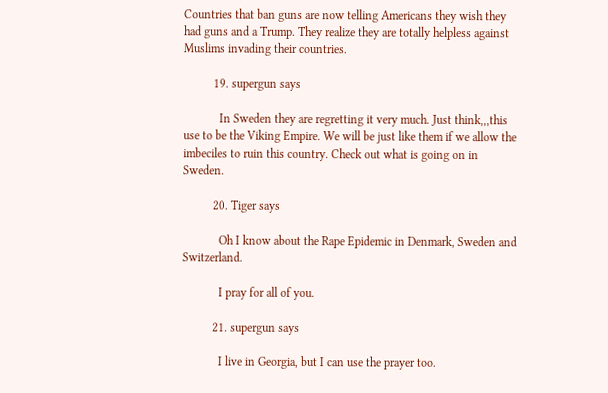Countries that ban guns are now telling Americans they wish they had guns and a Trump. They realize they are totally helpless against Muslims invading their countries.

          19. supergun says

            In Sweden they are regretting it very much. Just think,,,this use to be the Viking Empire. We will be just like them if we allow the imbeciles to ruin this country. Check out what is going on in Sweden.

          20. Tiger says

            Oh I know about the Rape Epidemic in Denmark, Sweden and Switzerland.

            I pray for all of you.

          21. supergun says

            I live in Georgia, but I can use the prayer too.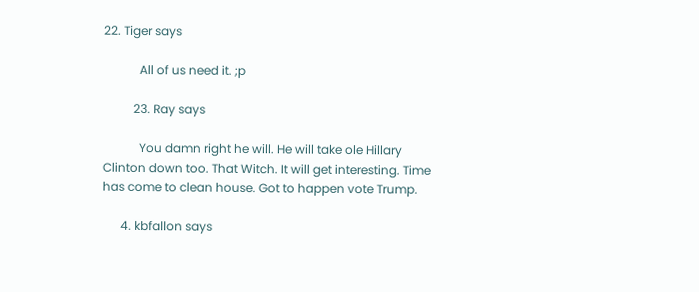22. Tiger says

            All of us need it. ;p

          23. Ray says

            You damn right he will. He will take ole Hillary Clinton down too. That Witch. It will get interesting. Time has come to clean house. Got to happen vote Trump.

      4. kbfallon says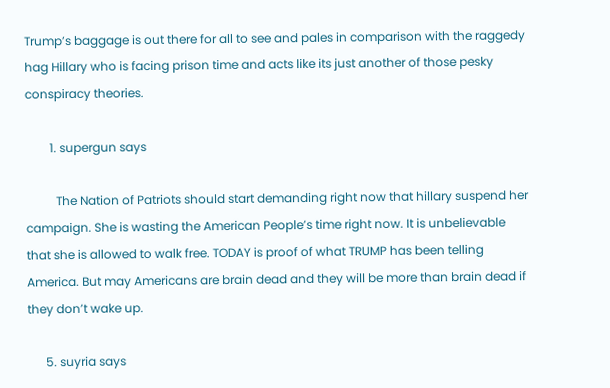Trump’s baggage is out there for all to see and pales in comparison with the raggedy hag Hillary who is facing prison time and acts like its just another of those pesky conspiracy theories.

        1. supergun says

          The Nation of Patriots should start demanding right now that hillary suspend her campaign. She is wasting the American People’s time right now. It is unbelievable that she is allowed to walk free. TODAY is proof of what TRUMP has been telling America. But may Americans are brain dead and they will be more than brain dead if they don’t wake up.

      5. suyria says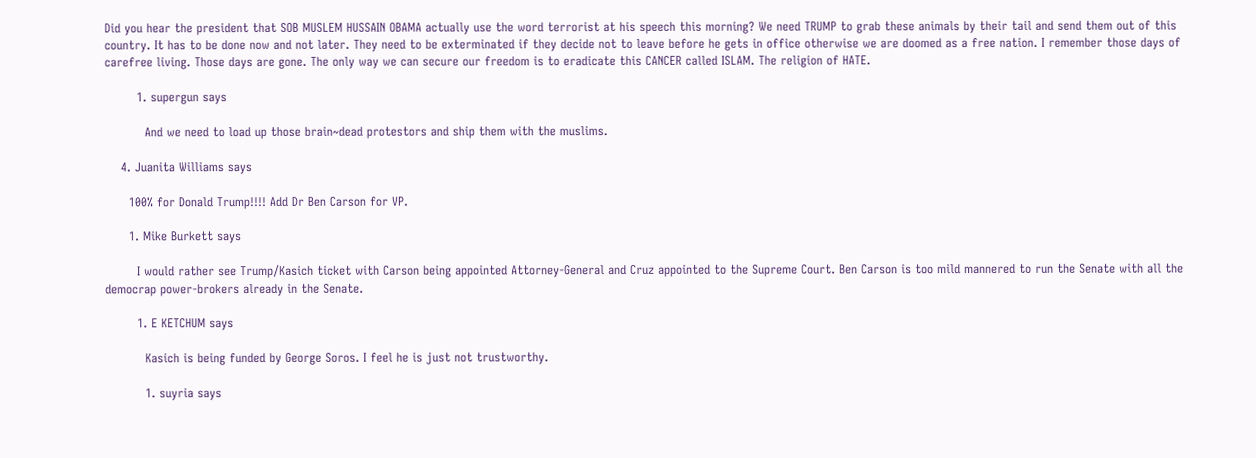Did you hear the president that SOB MUSLEM HUSSAIN OBAMA actually use the word terrorist at his speech this morning? We need TRUMP to grab these animals by their tail and send them out of this country. It has to be done now and not later. They need to be exterminated if they decide not to leave before he gets in office otherwise we are doomed as a free nation. I remember those days of carefree living. Those days are gone. The only way we can secure our freedom is to eradicate this CANCER called ISLAM. The religion of HATE.

        1. supergun says

          And we need to load up those brain~dead protestors and ship them with the muslims.

    4. Juanita Williams says

      100% for Donald Trump!!!! Add Dr Ben Carson for VP.

      1. Mike Burkett says

        I would rather see Trump/Kasich ticket with Carson being appointed Attorney-General and Cruz appointed to the Supreme Court. Ben Carson is too mild mannered to run the Senate with all the democrap power-brokers already in the Senate.

        1. E KETCHUM says

          Kasich is being funded by George Soros. I feel he is just not trustworthy.

          1. suyria says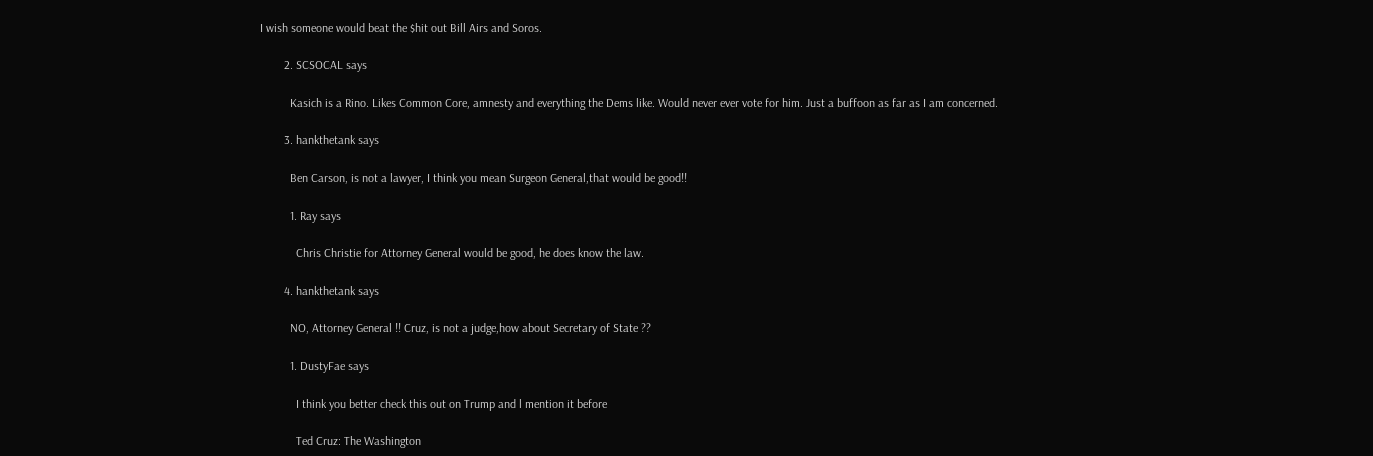I wish someone would beat the $hit out Bill Airs and Soros.

        2. SCSOCAL says

          Kasich is a Rino. Likes Common Core, amnesty and everything the Dems like. Would never ever vote for him. Just a buffoon as far as I am concerned.

        3. hankthetank says

          Ben Carson, is not a lawyer, I think you mean Surgeon General,that would be good!!

          1. Ray says

            Chris Christie for Attorney General would be good, he does know the law.

        4. hankthetank says

          NO, Attorney General !! Cruz, is not a judge,how about Secretary of State ??

          1. DustyFae says

            I think you better check this out on Trump and l mention it before

            Ted Cruz: The Washington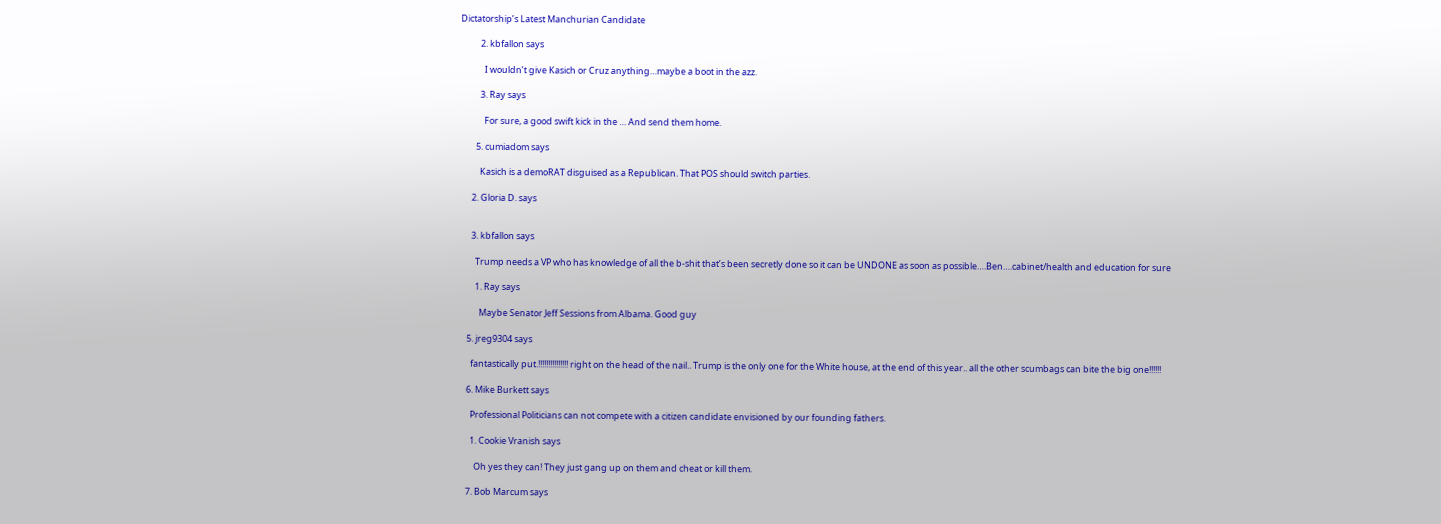Dictatorship’s Latest Manchurian Candidate

          2. kbfallon says

            I wouldn’t give Kasich or Cruz anything…maybe a boot in the azz.

          3. Ray says

            For sure, a good swift kick in the … And send them home.

        5. cumiadom says

          Kasich is a demoRAT disguised as a Republican. That POS should switch parties.

      2. Gloria D. says


      3. kbfallon says

        Trump needs a VP who has knowledge of all the b-shit that’s been secretly done so it can be UNDONE as soon as possible….Ben….cabinet/health and education for sure

        1. Ray says

          Maybe Senator Jeff Sessions from Albama. Good guy

    5. jreg9304 says

      fantastically put.!!!!!!!!!!!!!!! right on the head of the nail.. Trump is the only one for the White house, at the end of this year.. all the other scumbags can bite the big one!!!!!!

    6. Mike Burkett says

      Professional Politicians can not compete with a citizen candidate envisioned by our founding fathers.

      1. Cookie Vranish says

        Oh yes they can! They just gang up on them and cheat or kill them.

    7. Bob Marcum says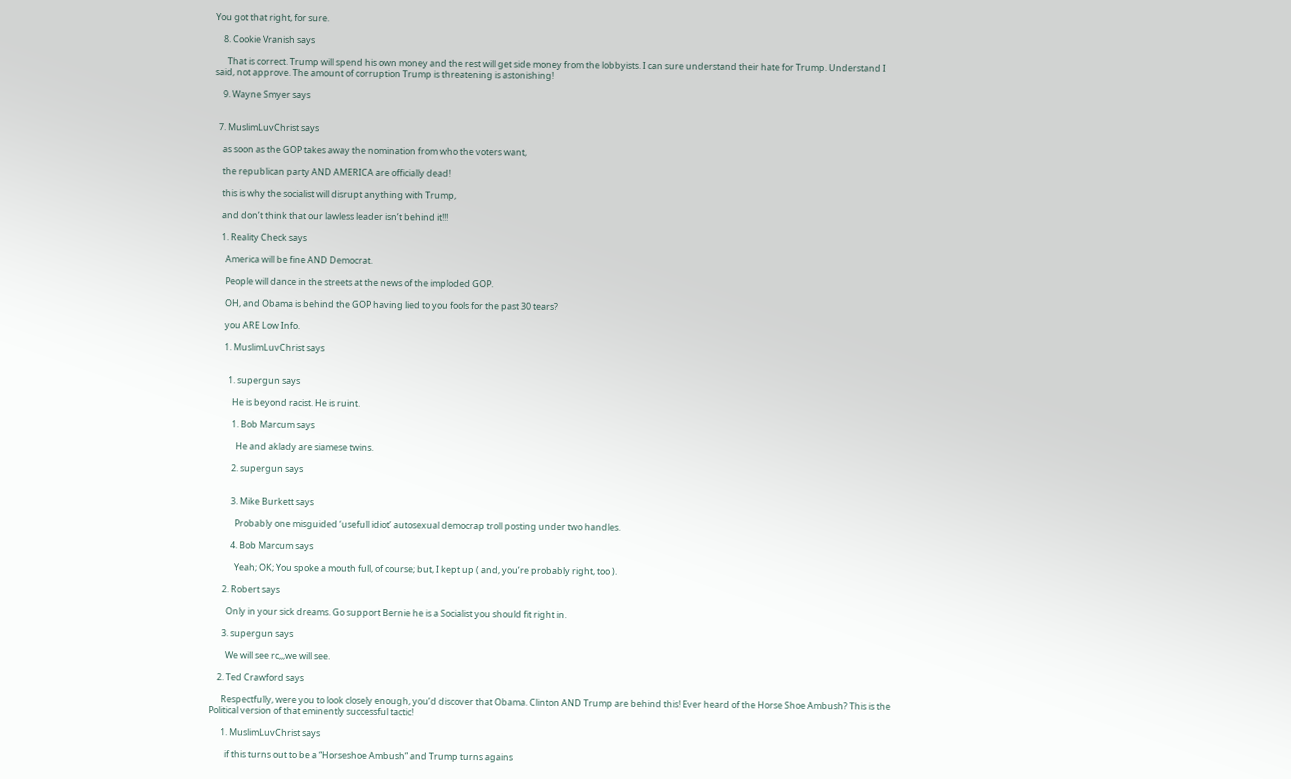You got that right, for sure.

    8. Cookie Vranish says

      That is correct. Trump will spend his own money and the rest will get side money from the lobbyists. I can sure understand their hate for Trump. Understand I said, not approve. The amount of corruption Trump is threatening is astonishing!

    9. Wayne Smyer says


  7. MuslimLuvChrist says

    as soon as the GOP takes away the nomination from who the voters want,

    the republican party AND AMERICA are officially dead!

    this is why the socialist will disrupt anything with Trump,

    and don’t think that our lawless leader isn’t behind it!!!

    1. Reality Check says

      America will be fine AND Democrat.

      People will dance in the streets at the news of the imploded GOP.

      OH, and Obama is behind the GOP having lied to you fools for the past 30 tears?

      you ARE Low Info.

      1. MuslimLuvChrist says


        1. supergun says

          He is beyond racist. He is ruint.

          1. Bob Marcum says

            He and aklady are siamese twins.

          2. supergun says


          3. Mike Burkett says

            Probably one misguided ‘usefull idiot’ autosexual democrap troll posting under two handles.

          4. Bob Marcum says

            Yeah; OK; You spoke a mouth full, of course; but, I kept up ( and, you’re probably right, too ).

      2. Robert says

        Only in your sick dreams. Go support Bernie he is a Socialist you should fit right in.

      3. supergun says

        We will see rc,,,we will see.

    2. Ted Crawford says

      Respectfully, were you to look closely enough, you’d discover that Obama. Clinton AND Trump are behind this! Ever heard of the Horse Shoe Ambush? This is the Political version of that eminently successful tactic!

      1. MuslimLuvChrist says

        if this turns out to be a “Horseshoe Ambush” and Trump turns agains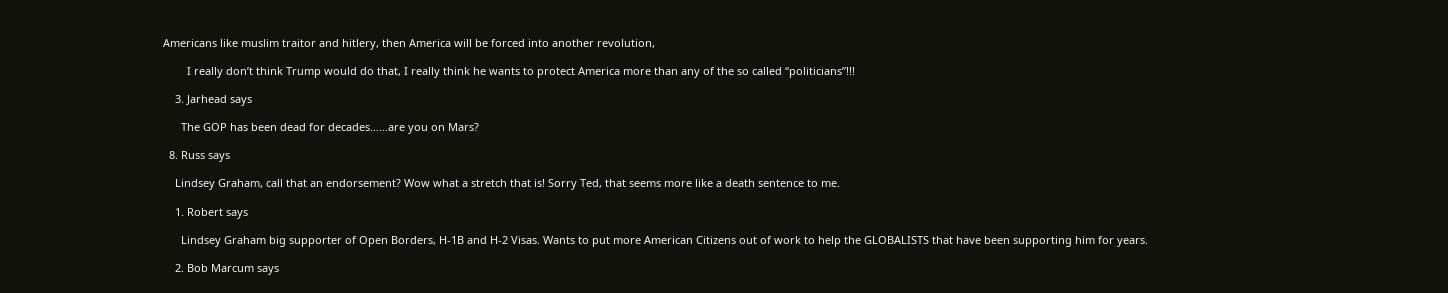Americans like muslim traitor and hitlery, then America will be forced into another revolution,

        I really don’t think Trump would do that, I really think he wants to protect America more than any of the so called “politicians”!!!

    3. Jarhead says

      The GOP has been dead for decades……are you on Mars?

  8. Russ says

    Lindsey Graham, call that an endorsement? Wow what a stretch that is! Sorry Ted, that seems more like a death sentence to me.

    1. Robert says

      Lindsey Graham big supporter of Open Borders, H-1B and H-2 Visas. Wants to put more American Citizens out of work to help the GLOBALISTS that have been supporting him for years.

    2. Bob Marcum says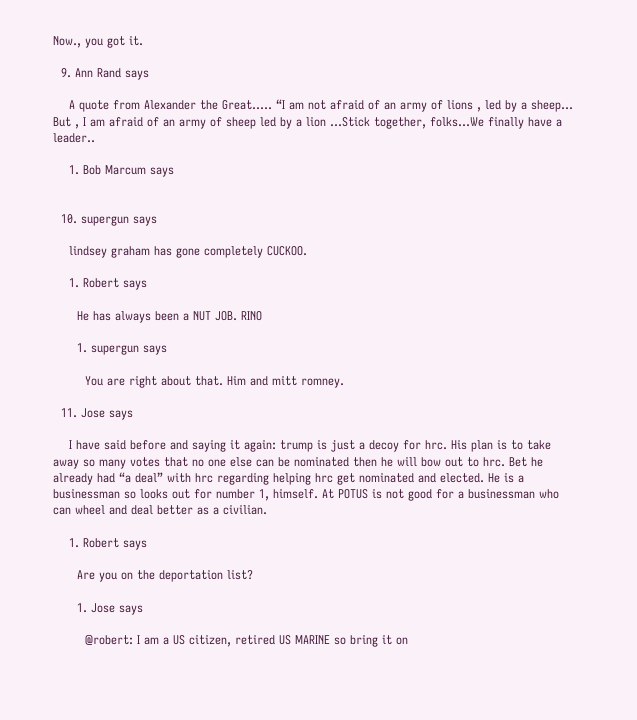Now., you got it.

  9. Ann Rand says

    A quote from Alexander the Great….. “I am not afraid of an army of lions , led by a sheep… But , I am afraid of an army of sheep led by a lion …Stick together, folks…We finally have a leader..

    1. Bob Marcum says


  10. supergun says

    lindsey graham has gone completely CUCKOO.

    1. Robert says

      He has always been a NUT JOB. RINO

      1. supergun says

        You are right about that. Him and mitt romney.

  11. Jose says

    I have said before and saying it again: trump is just a decoy for hrc. His plan is to take away so many votes that no one else can be nominated then he will bow out to hrc. Bet he already had “a deal” with hrc regarding helping hrc get nominated and elected. He is a businessman so looks out for number 1, himself. At POTUS is not good for a businessman who can wheel and deal better as a civilian.

    1. Robert says

      Are you on the deportation list?

      1. Jose says

        @robert: I am a US citizen, retired US MARINE so bring it on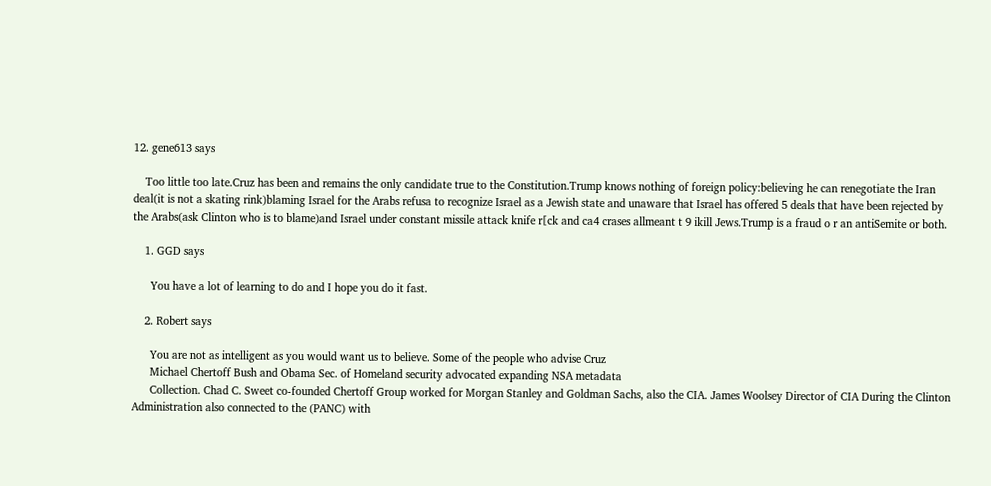12. gene613 says

    Too little too late.Cruz has been and remains the only candidate true to the Constitution.Trump knows nothing of foreign policy:believing he can renegotiate the Iran deal(it is not a skating rink)blaming Israel for the Arabs refusa to recognize Israel as a Jewish state and unaware that Israel has offered 5 deals that have been rejected by the Arabs(ask Clinton who is to blame)and Israel under constant missile attack knife r[ck and ca4 crases allmeant t 9 ikill Jews.Trump is a fraud o r an antiSemite or both.

    1. GGD says

      You have a lot of learning to do and I hope you do it fast.

    2. Robert says

      You are not as intelligent as you would want us to believe. Some of the people who advise Cruz
      Michael Chertoff Bush and Obama Sec. of Homeland security advocated expanding NSA metadata
      Collection. Chad C. Sweet co-founded Chertoff Group worked for Morgan Stanley and Goldman Sachs, also the CIA. James Woolsey Director of CIA During the Clinton Administration also connected to the (PANC) with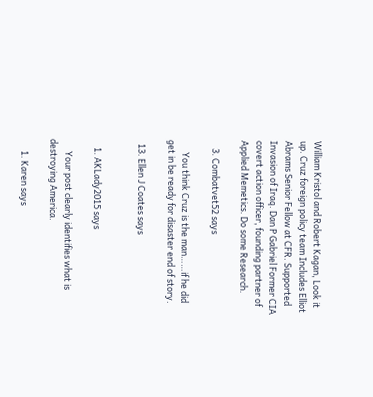William Kristol and Robert Kagan, Look it up. Cruz foreign policy team Includes Elliot Abrams Senior Fellow at CFR. Supported Invasion of Iraq. Dan P Gabriel Former CIA covert action officer, founding partner of Applied Memetics. Do some Research.

    3. Combatvet52 says

      You think Cruz is the man……if he did get in be ready for disaster end of story.

  13. Ellen J Coates says


    1. AKLady2015 says

      Your post clearly identifies what is destroying America.

      1. Karen says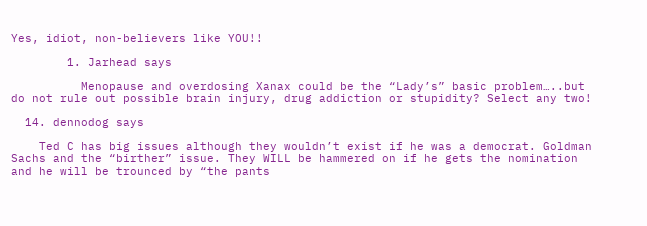Yes, idiot, non-believers like YOU!!

        1. Jarhead says

          Menopause and overdosing Xanax could be the “Lady’s” basic problem…..but do not rule out possible brain injury, drug addiction or stupidity? Select any two!

  14. dennodog says

    Ted C has big issues although they wouldn’t exist if he was a democrat. Goldman Sachs and the “birther” issue. They WILL be hammered on if he gets the nomination and he will be trounced by “the pants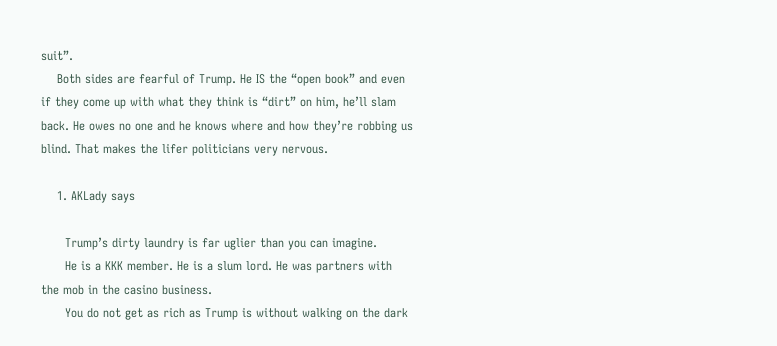suit”.
    Both sides are fearful of Trump. He IS the “open book” and even if they come up with what they think is “dirt” on him, he’ll slam back. He owes no one and he knows where and how they’re robbing us blind. That makes the lifer politicians very nervous.

    1. AKLady says

      Trump’s dirty laundry is far uglier than you can imagine.
      He is a KKK member. He is a slum lord. He was partners with the mob in the casino business.
      You do not get as rich as Trump is without walking on the dark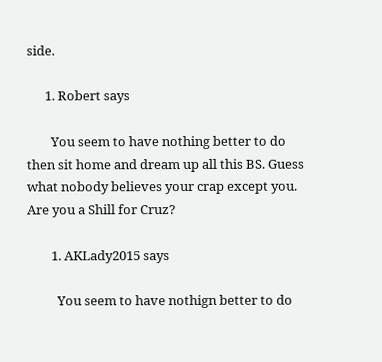side.

      1. Robert says

        You seem to have nothing better to do then sit home and dream up all this BS. Guess what nobody believes your crap except you. Are you a Shill for Cruz?

        1. AKLady2015 says

          You seem to have nothign better to do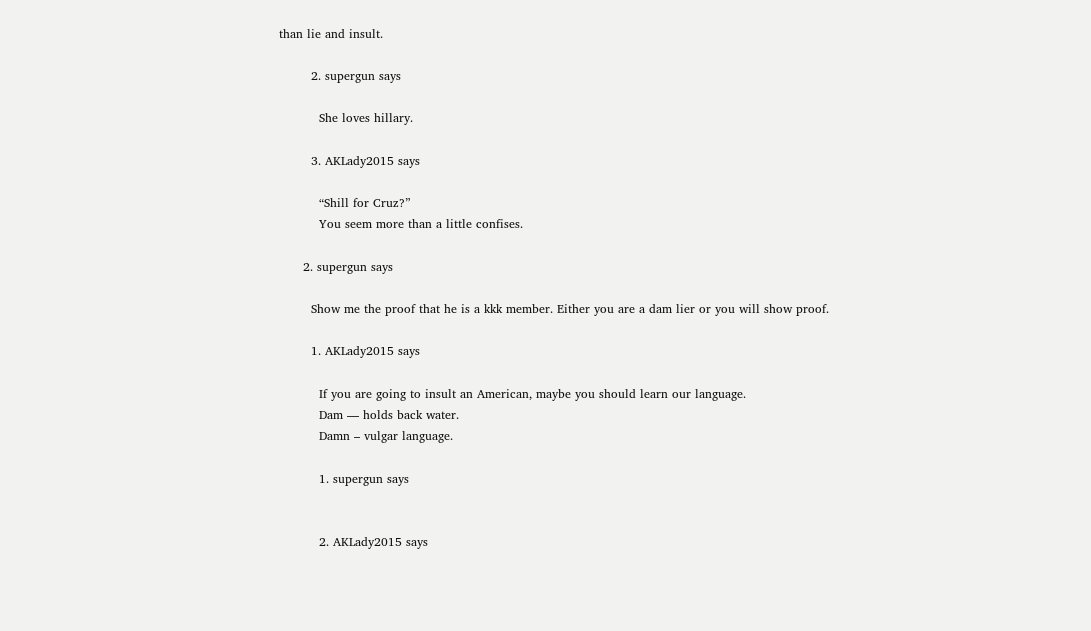than lie and insult.

        2. supergun says

          She loves hillary.

        3. AKLady2015 says

          “Shill for Cruz?”
          You seem more than a little confises.

      2. supergun says

        Show me the proof that he is a kkk member. Either you are a dam lier or you will show proof.

        1. AKLady2015 says

          If you are going to insult an American, maybe you should learn our language.
          Dam — holds back water.
          Damn – vulgar language.

          1. supergun says


          2. AKLady2015 says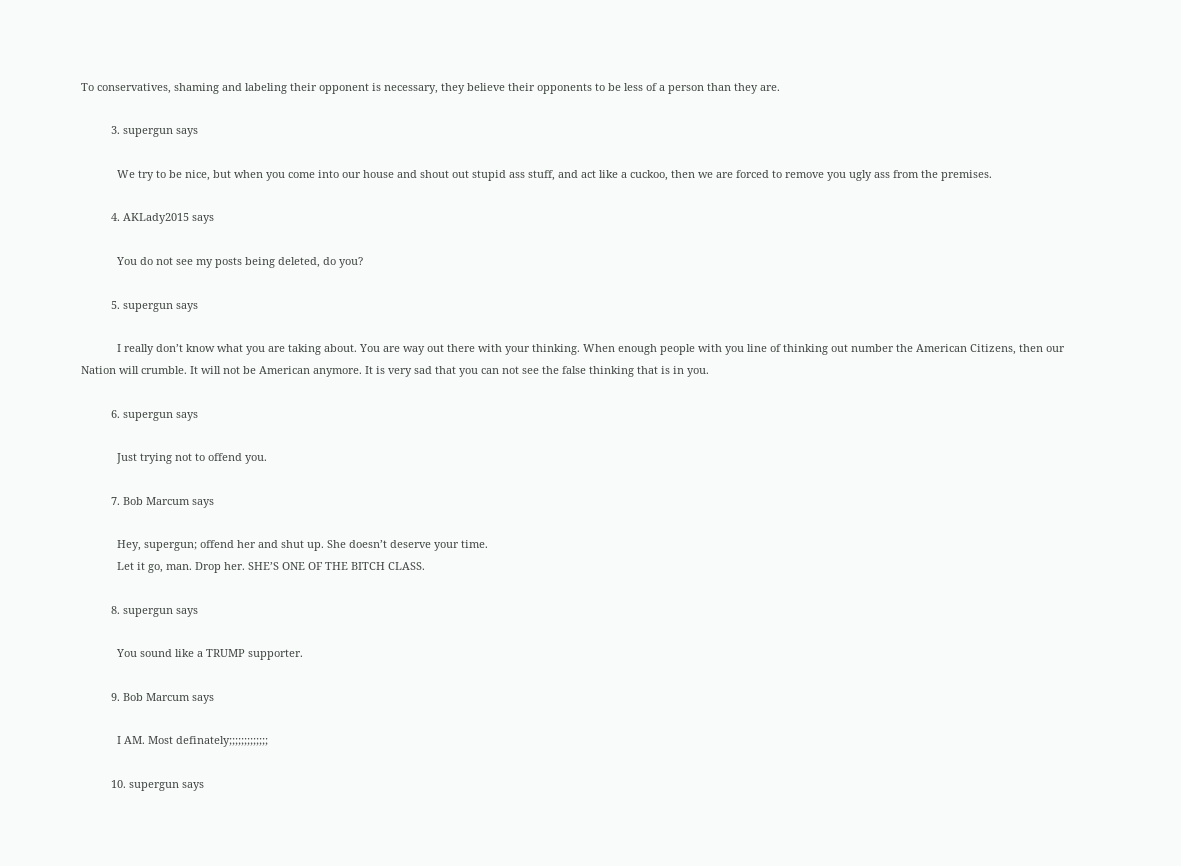To conservatives, shaming and labeling their opponent is necessary, they believe their opponents to be less of a person than they are.

          3. supergun says

            We try to be nice, but when you come into our house and shout out stupid ass stuff, and act like a cuckoo, then we are forced to remove you ugly ass from the premises.

          4. AKLady2015 says

            You do not see my posts being deleted, do you?

          5. supergun says

            I really don’t know what you are taking about. You are way out there with your thinking. When enough people with you line of thinking out number the American Citizens, then our Nation will crumble. It will not be American anymore. It is very sad that you can not see the false thinking that is in you.

          6. supergun says

            Just trying not to offend you.

          7. Bob Marcum says

            Hey, supergun; offend her and shut up. She doesn’t deserve your time.
            Let it go, man. Drop her. SHE’S ONE OF THE BITCH CLASS.

          8. supergun says

            You sound like a TRUMP supporter.

          9. Bob Marcum says

            I AM. Most definately;;;;;;;;;;;;;

          10. supergun says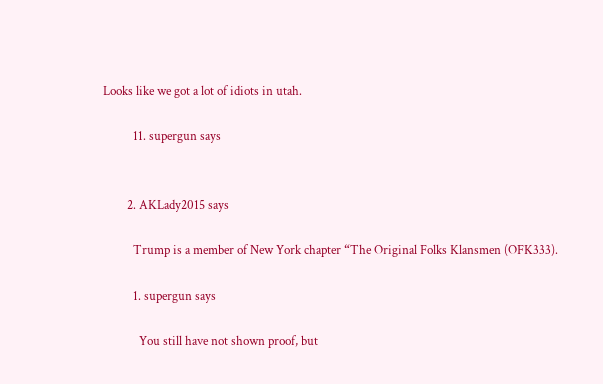Looks like we got a lot of idiots in utah.

          11. supergun says


        2. AKLady2015 says

          Trump is a member of New York chapter “The Original Folks Klansmen (OFK333).

          1. supergun says

            You still have not shown proof, but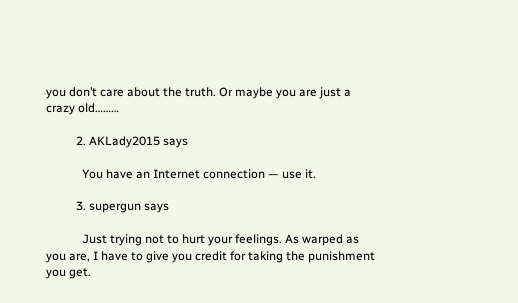you don’t care about the truth. Or maybe you are just a crazy old………

          2. AKLady2015 says

            You have an Internet connection — use it.

          3. supergun says

            Just trying not to hurt your feelings. As warped as you are, I have to give you credit for taking the punishment you get.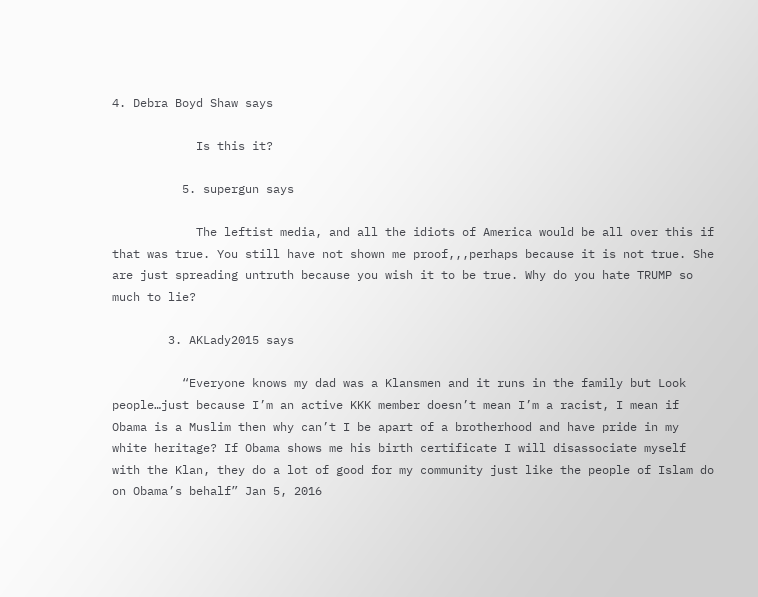4. Debra Boyd Shaw says

            Is this it?

          5. supergun says

            The leftist media, and all the idiots of America would be all over this if that was true. You still have not shown me proof,,,perhaps because it is not true. She are just spreading untruth because you wish it to be true. Why do you hate TRUMP so much to lie?

        3. AKLady2015 says

          “Everyone knows my dad was a Klansmen and it runs in the family but Look people…just because I’m an active KKK member doesn’t mean I’m a racist, I mean if Obama is a Muslim then why can’t I be apart of a brotherhood and have pride in my white heritage? If Obama shows me his birth certificate I will disassociate myself with the Klan, they do a lot of good for my community just like the people of Islam do on Obama’s behalf” Jan 5, 2016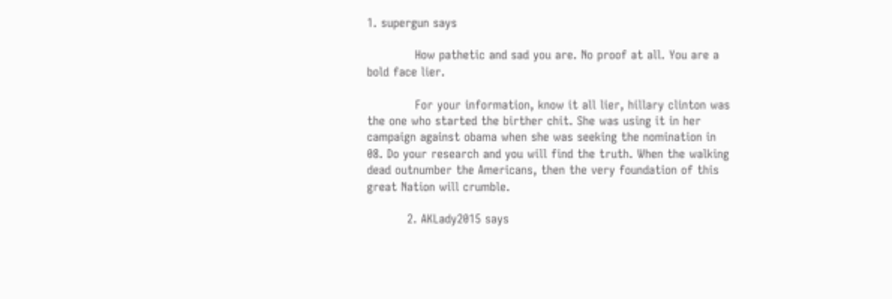1. supergun says

            How pathetic and sad you are. No proof at all. You are a bold face lier.

            For your information, know it all lier, hillary clinton was the one who started the birther chit. She was using it in her campaign against obama when she was seeking the nomination in 08. Do your research and you will find the truth. When the walking dead outnumber the Americans, then the very foundation of this great Nation will crumble.

          2. AKLady2015 says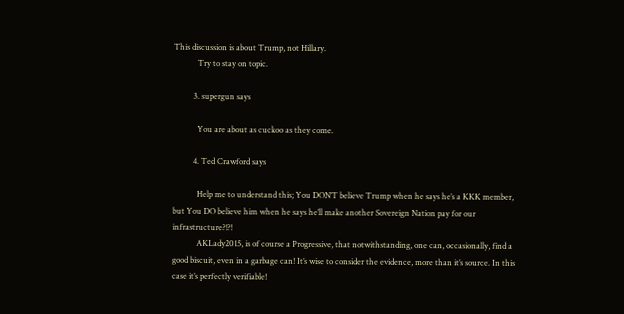This discussion is about Trump, not Hillary.
            Try to stay on topic.

          3. supergun says

            You are about as cuckoo as they come.

          4. Ted Crawford says

            Help me to understand this; You DON’T believe Trump when he says he’s a KKK member, but You DO believe him when he says he’ll make another Sovereign Nation pay for our infrastructure?!?!
            AKLady2015, is of course a Progressive, that notwithstanding, one can, occasionally, find a good biscuit, even in a garbage can! It’s wise to consider the evidence, more than it’s source. In this case it’s perfectly verifiable!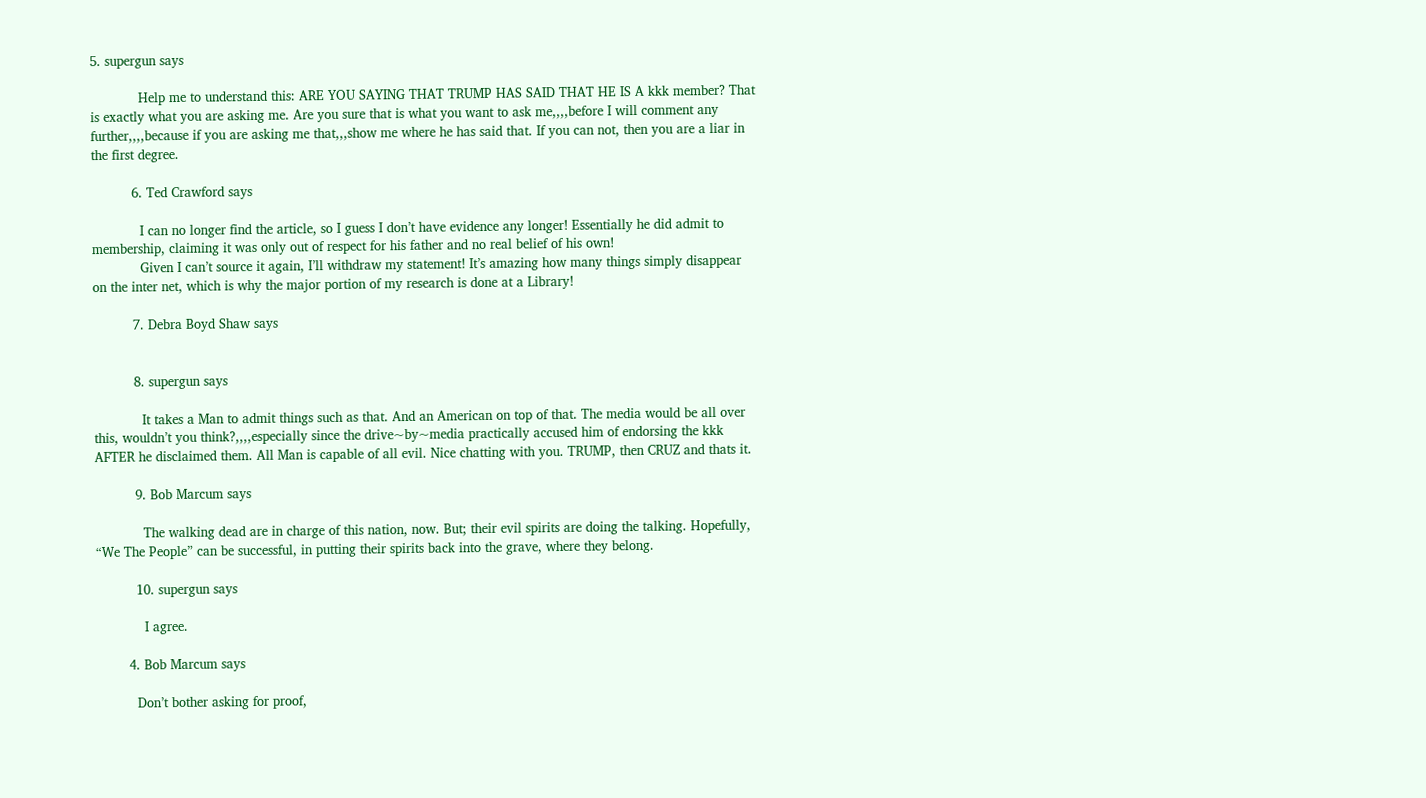5. supergun says

            Help me to understand this: ARE YOU SAYING THAT TRUMP HAS SAID THAT HE IS A kkk member? That is exactly what you are asking me. Are you sure that is what you want to ask me,,,,before I will comment any further,,,,because if you are asking me that,,,show me where he has said that. If you can not, then you are a liar in the first degree.

          6. Ted Crawford says

            I can no longer find the article, so I guess I don’t have evidence any longer! Essentially he did admit to membership, claiming it was only out of respect for his father and no real belief of his own!
            Given I can’t source it again, I’ll withdraw my statement! It’s amazing how many things simply disappear on the inter net, which is why the major portion of my research is done at a Library!

          7. Debra Boyd Shaw says


          8. supergun says

            It takes a Man to admit things such as that. And an American on top of that. The media would be all over this, wouldn’t you think?,,,,especially since the drive~by~media practically accused him of endorsing the kkk AFTER he disclaimed them. All Man is capable of all evil. Nice chatting with you. TRUMP, then CRUZ and thats it.

          9. Bob Marcum says

            The walking dead are in charge of this nation, now. But; their evil spirits are doing the talking. Hopefully, “We The People” can be successful, in putting their spirits back into the grave, where they belong.

          10. supergun says

            I agree.

        4. Bob Marcum says

          Don’t bother asking for proof,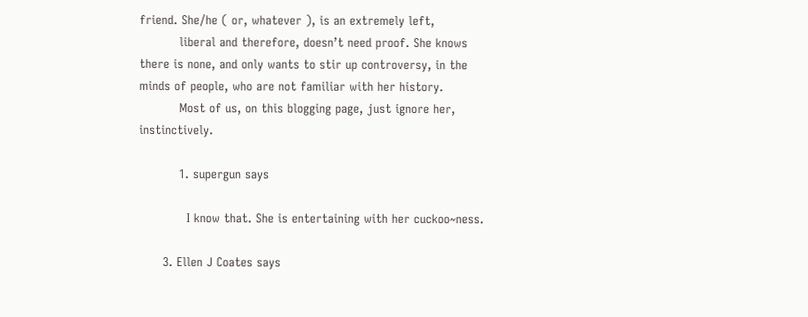friend. She/he ( or, whatever ), is an extremely left,
          liberal and therefore, doesn’t need proof. She knows there is none, and only wants to stir up controversy, in the minds of people, who are not familiar with her history.
          Most of us, on this blogging page, just ignore her, instinctively.

          1. supergun says

            I know that. She is entertaining with her cuckoo~ness.

      3. Ellen J Coates says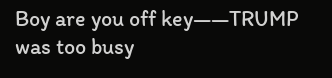Boy are you off key——TRUMP was too busy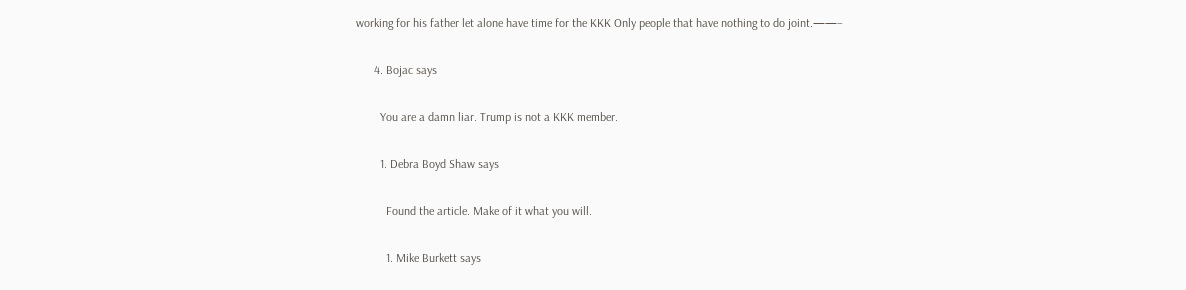working for his father let alone have time for the KKK Only people that have nothing to do joint.——–

      4. Bojac says

        You are a damn liar. Trump is not a KKK member.

        1. Debra Boyd Shaw says

          Found the article. Make of it what you will.

          1. Mike Burkett says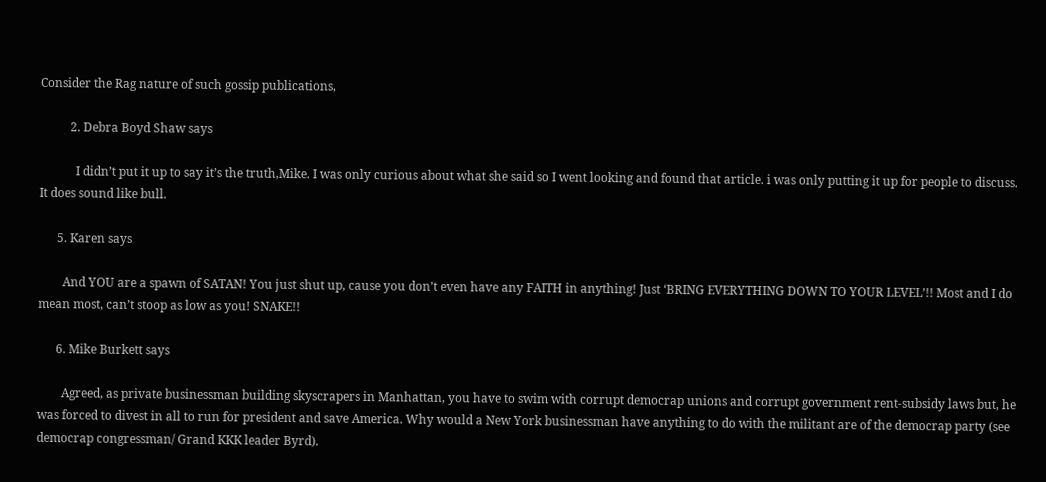Consider the Rag nature of such gossip publications,

          2. Debra Boyd Shaw says

            I didn’t put it up to say it’s the truth,Mike. I was only curious about what she said so I went looking and found that article. i was only putting it up for people to discuss. It does sound like bull.

      5. Karen says

        And YOU are a spawn of SATAN! You just shut up, cause you don’t even have any FAITH in anything! Just ‘BRING EVERYTHING DOWN TO YOUR LEVEL’!! Most and I do mean most, can’t stoop as low as you! SNAKE!!

      6. Mike Burkett says

        Agreed, as private businessman building skyscrapers in Manhattan, you have to swim with corrupt democrap unions and corrupt government rent-subsidy laws but, he was forced to divest in all to run for president and save America. Why would a New York businessman have anything to do with the militant are of the democrap party (see democrap congressman/ Grand KKK leader Byrd).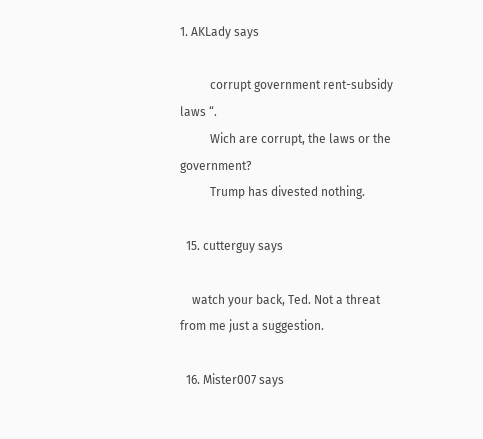1. AKLady says

          corrupt government rent-subsidy laws “.
          Wich are corrupt, the laws or the government?
          Trump has divested nothing.

  15. cutterguy says

    watch your back, Ted. Not a threat from me just a suggestion.

  16. Mister007 says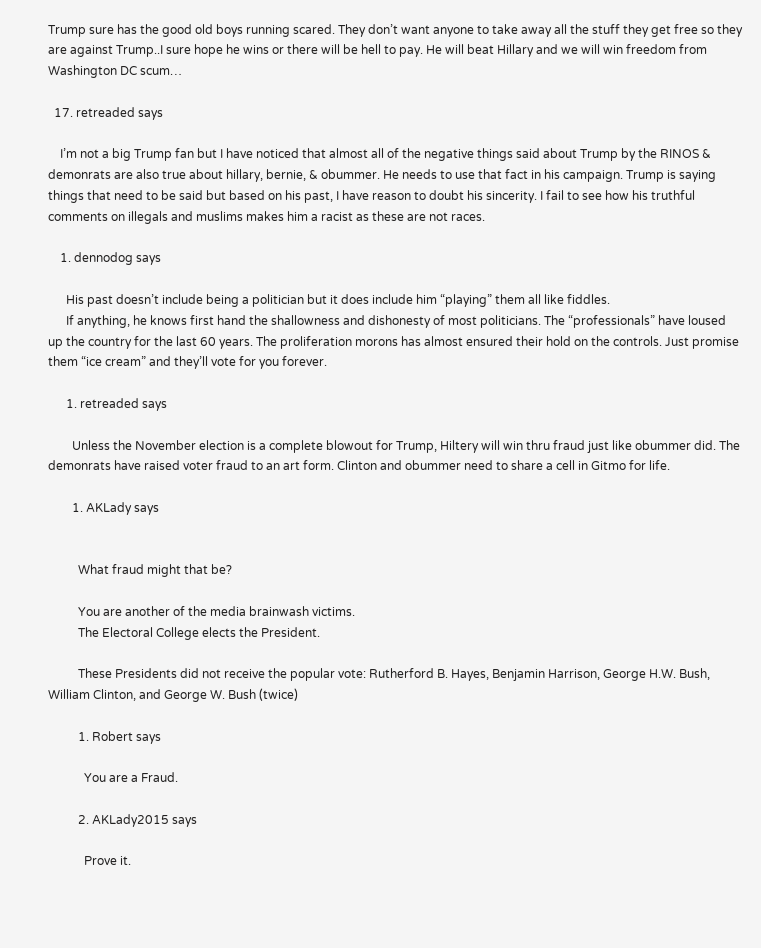Trump sure has the good old boys running scared. They don’t want anyone to take away all the stuff they get free so they are against Trump..I sure hope he wins or there will be hell to pay. He will beat Hillary and we will win freedom from Washington DC scum…

  17. retreaded says

    I’m not a big Trump fan but I have noticed that almost all of the negative things said about Trump by the RINOS & demonrats are also true about hillary, bernie, & obummer. He needs to use that fact in his campaign. Trump is saying things that need to be said but based on his past, I have reason to doubt his sincerity. I fail to see how his truthful comments on illegals and muslims makes him a racist as these are not races.

    1. dennodog says

      His past doesn’t include being a politician but it does include him “playing” them all like fiddles.
      If anything, he knows first hand the shallowness and dishonesty of most politicians. The “professionals” have loused up the country for the last 60 years. The proliferation morons has almost ensured their hold on the controls. Just promise them “ice cream” and they’ll vote for you forever.

      1. retreaded says

        Unless the November election is a complete blowout for Trump, Hiltery will win thru fraud just like obummer did. The demonrats have raised voter fraud to an art form. Clinton and obummer need to share a cell in Gitmo for life.

        1. AKLady says


          What fraud might that be?

          You are another of the media brainwash victims.
          The Electoral College elects the President.

          These Presidents did not receive the popular vote: Rutherford B. Hayes, Benjamin Harrison, George H.W. Bush, William Clinton, and George W. Bush (twice)

          1. Robert says

            You are a Fraud.

          2. AKLady2015 says

            Prove it.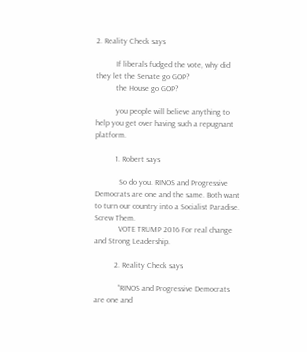2. Reality Check says

          If liberals fudged the vote, why did they let the Senate go GOP?
          the House go GOP?

          you people will believe anything to help you get over having such a repugnant platform.

          1. Robert says

            So do you. RINOS and Progressive Democrats are one and the same. Both want to turn our country into a Socialist Paradise. Screw Them.
            VOTE TRUMP 2016 For real change and Strong Leadership.

          2. Reality Check says

            “RINOS and Progressive Democrats are one and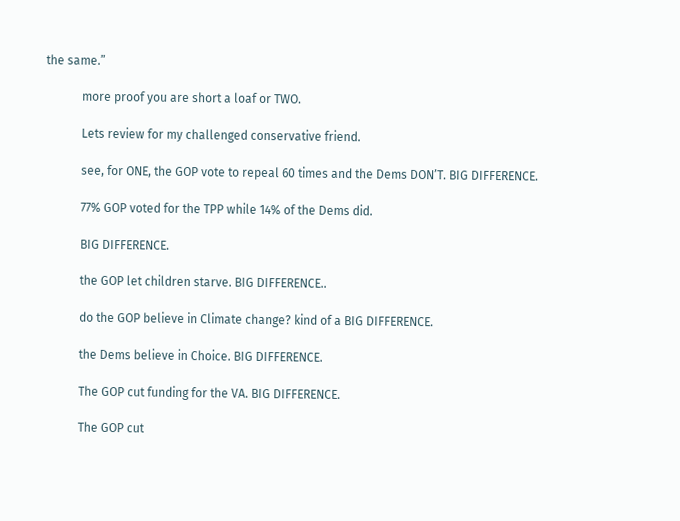the same.”

            more proof you are short a loaf or TWO.

            Lets review for my challenged conservative friend.

            see, for ONE, the GOP vote to repeal 60 times and the Dems DON’T. BIG DIFFERENCE.

            77% GOP voted for the TPP while 14% of the Dems did.

            BIG DIFFERENCE.

            the GOP let children starve. BIG DIFFERENCE..

            do the GOP believe in Climate change? kind of a BIG DIFFERENCE.

            the Dems believe in Choice. BIG DIFFERENCE.

            The GOP cut funding for the VA. BIG DIFFERENCE.

            The GOP cut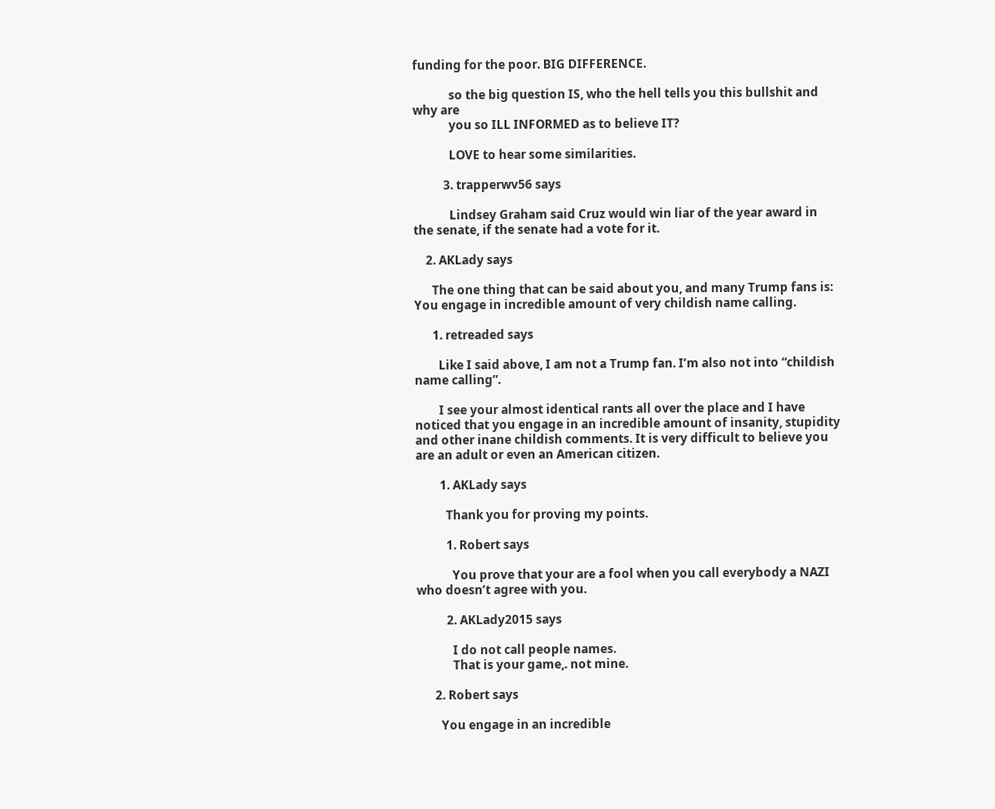funding for the poor. BIG DIFFERENCE.

            so the big question IS, who the hell tells you this bullshit and why are
            you so ILL INFORMED as to believe IT?

            LOVE to hear some similarities.

          3. trapperwv56 says

            Lindsey Graham said Cruz would win liar of the year award in the senate, if the senate had a vote for it.

    2. AKLady says

      The one thing that can be said about you, and many Trump fans is: You engage in incredible amount of very childish name calling.

      1. retreaded says

        Like I said above, I am not a Trump fan. I’m also not into “childish name calling”.

        I see your almost identical rants all over the place and I have noticed that you engage in an incredible amount of insanity, stupidity and other inane childish comments. It is very difficult to believe you are an adult or even an American citizen.

        1. AKLady says

          Thank you for proving my points.

          1. Robert says

            You prove that your are a fool when you call everybody a NAZI who doesn’t agree with you.

          2. AKLady2015 says

            I do not call people names.
            That is your game,. not mine.

      2. Robert says

        You engage in an incredible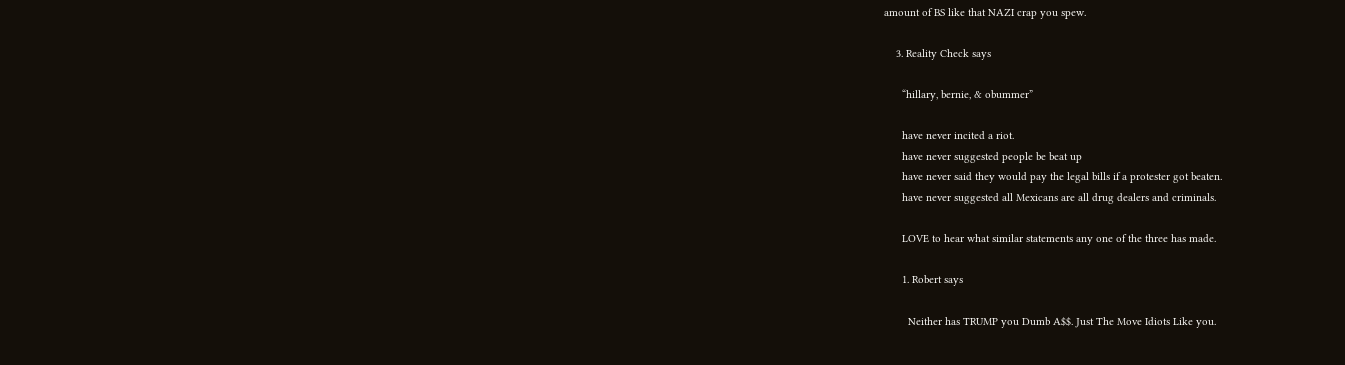amount of BS like that NAZI crap you spew.

    3. Reality Check says

      “hillary, bernie, & obummer”

      have never incited a riot.
      have never suggested people be beat up
      have never said they would pay the legal bills if a protester got beaten.
      have never suggested all Mexicans are all drug dealers and criminals.

      LOVE to hear what similar statements any one of the three has made.

      1. Robert says

        Neither has TRUMP you Dumb A$$. Just The Move Idiots Like you.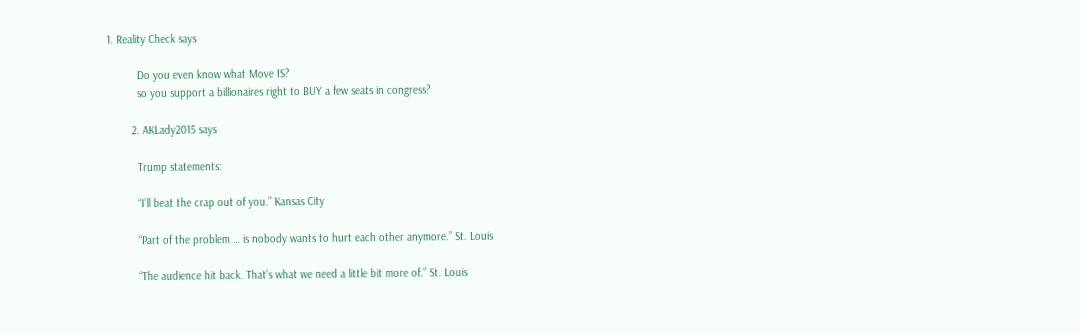1. Reality Check says

          Do you even know what Move IS?
          so you support a billionaires right to BUY a few seats in congress?

        2. AKLady2015 says

          Trump statements:

          “I’ll beat the crap out of you.” Kansas City

          “Part of the problem … is nobody wants to hurt each other anymore.” St. Louis

          “The audience hit back. That’s what we need a little bit more of.” St. Louis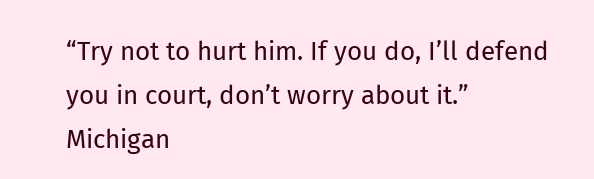“Try not to hurt him. If you do, I’ll defend you in court, don’t worry about it.” Michigan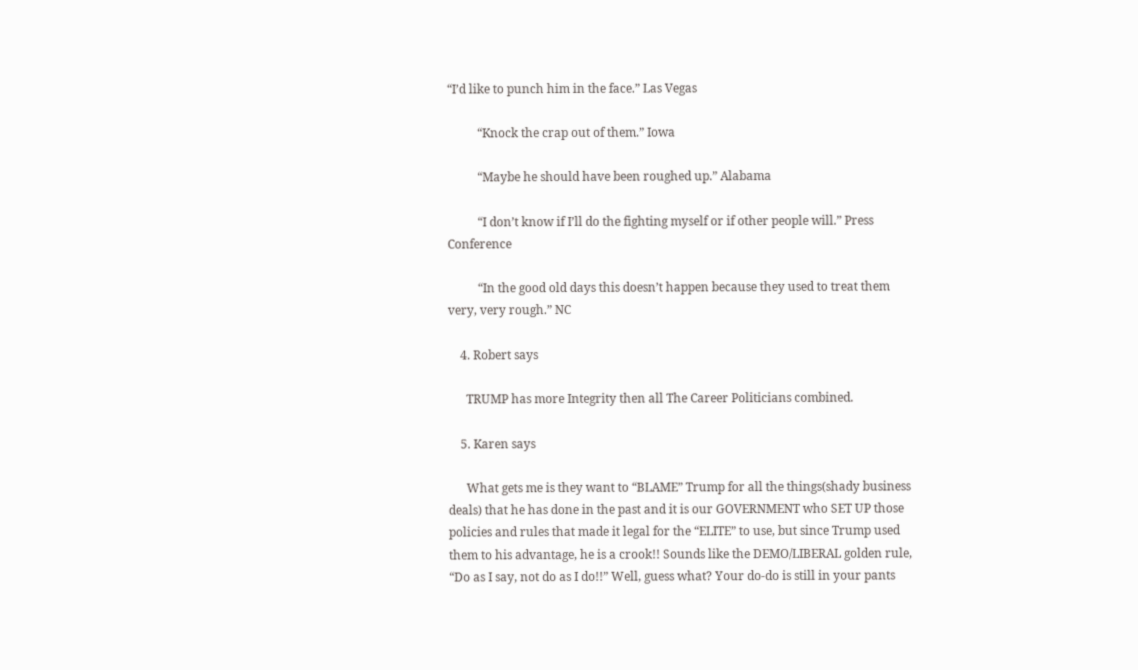“I’d like to punch him in the face.” Las Vegas

          “Knock the crap out of them.” Iowa

          “Maybe he should have been roughed up.” Alabama

          “I don’t know if I’ll do the fighting myself or if other people will.” Press Conference

          “In the good old days this doesn’t happen because they used to treat them very, very rough.” NC

    4. Robert says

      TRUMP has more Integrity then all The Career Politicians combined.

    5. Karen says

      What gets me is they want to “BLAME” Trump for all the things(shady business deals) that he has done in the past and it is our GOVERNMENT who SET UP those policies and rules that made it legal for the “ELITE” to use, but since Trump used them to his advantage, he is a crook!! Sounds like the DEMO/LIBERAL golden rule, “Do as I say, not do as I do!!” Well, guess what? Your do-do is still in your pants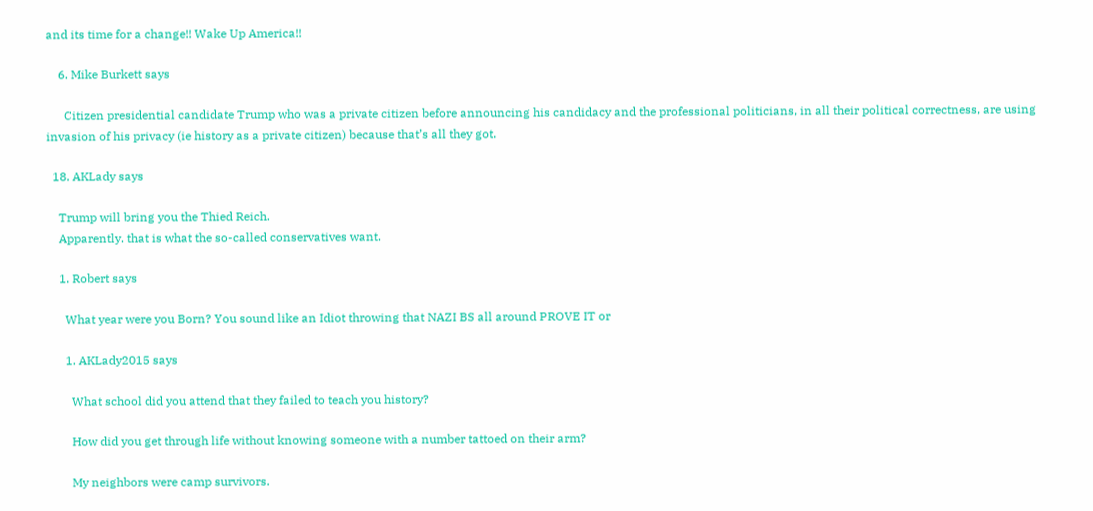and its time for a change!! Wake Up America!!

    6. Mike Burkett says

      Citizen presidential candidate Trump who was a private citizen before announcing his candidacy and the professional politicians, in all their political correctness, are using invasion of his privacy (ie history as a private citizen) because that’s all they got.

  18. AKLady says

    Trump will bring you the Thied Reich.
    Apparently. that is what the so-called conservatives want.

    1. Robert says

      What year were you Born? You sound like an Idiot throwing that NAZI BS all around PROVE IT or

      1. AKLady2015 says

        What school did you attend that they failed to teach you history?

        How did you get through life without knowing someone with a number tattoed on their arm?

        My neighbors were camp survivors.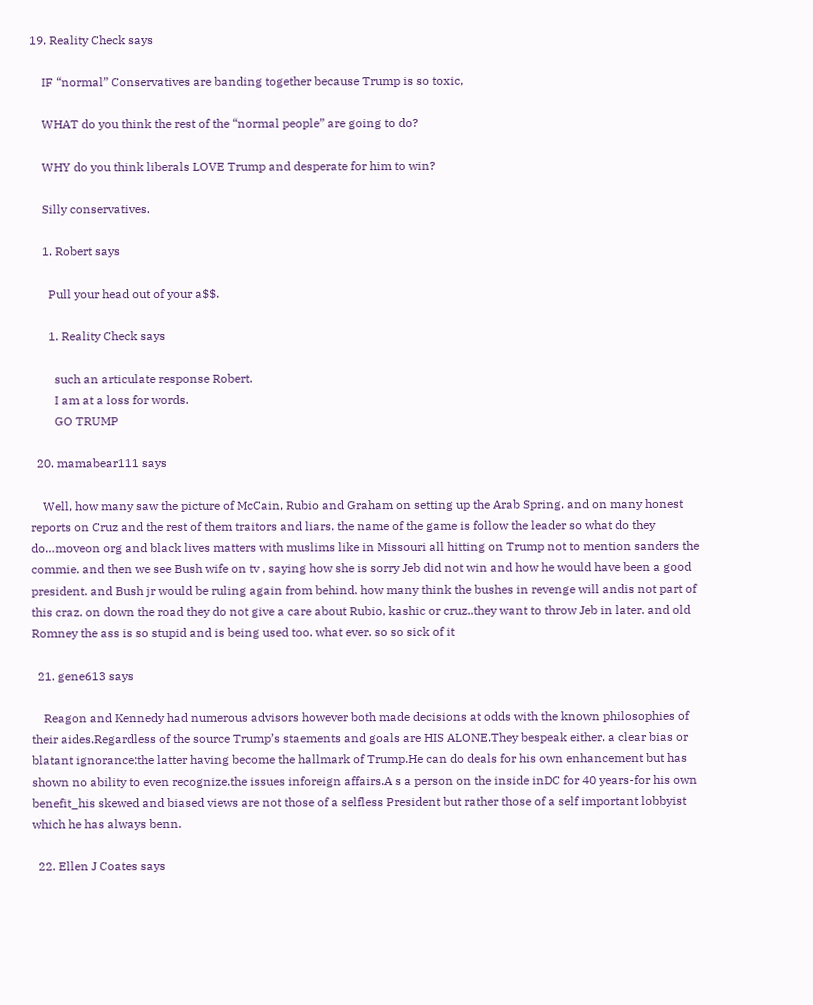19. Reality Check says

    IF “normal” Conservatives are banding together because Trump is so toxic,

    WHAT do you think the rest of the “normal people” are going to do?

    WHY do you think liberals LOVE Trump and desperate for him to win?

    Silly conservatives.

    1. Robert says

      Pull your head out of your a$$.

      1. Reality Check says

        such an articulate response Robert.
        I am at a loss for words.
        GO TRUMP

  20. mamabear111 says

    Well, how many saw the picture of McCain, Rubio and Graham on setting up the Arab Spring. and on many honest reports on Cruz and the rest of them traitors and liars. the name of the game is follow the leader so what do they do…moveon org and black lives matters with muslims like in Missouri all hitting on Trump not to mention sanders the commie. and then we see Bush wife on tv , saying how she is sorry Jeb did not win and how he would have been a good president. and Bush jr would be ruling again from behind. how many think the bushes in revenge will andis not part of this craz. on down the road they do not give a care about Rubio, kashic or cruz..they want to throw Jeb in later. and old Romney the ass is so stupid and is being used too. what ever. so so sick of it

  21. gene613 says

    Reagon and Kennedy had numerous advisors however both made decisions at odds with the known philosophies of their aides.Regardless of the source Trump’s staements and goals are HIS ALONE.They bespeak either. a clear bias or blatant ignorance:the latter having become the hallmark of Trump.He can do deals for his own enhancement but has shown no ability to even recognize.the issues inforeign affairs.A s a person on the inside inDC for 40 years-for his own benefit_his skewed and biased views are not those of a selfless President but rather those of a self important lobbyist which he has always benn.

  22. Ellen J Coates says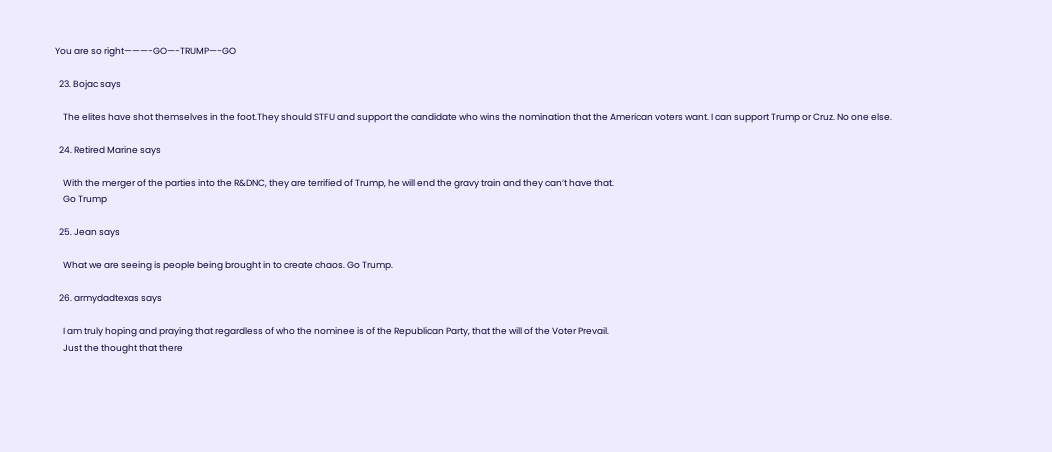You are so right———-GO—-TRUMP—-GO

  23. Bojac says

    The elites have shot themselves in the foot.They should STFU and support the candidate who wins the nomination that the American voters want. I can support Trump or Cruz. No one else.

  24. Retired Marine says

    With the merger of the parties into the R&DNC, they are terrified of Trump, he will end the gravy train and they can’t have that.
    Go Trump

  25. Jean says

    What we are seeing is people being brought in to create chaos. Go Trump.

  26. armydadtexas says

    I am truly hoping and praying that regardless of who the nominee is of the Republican Party, that the will of the Voter Prevail.
    Just the thought that there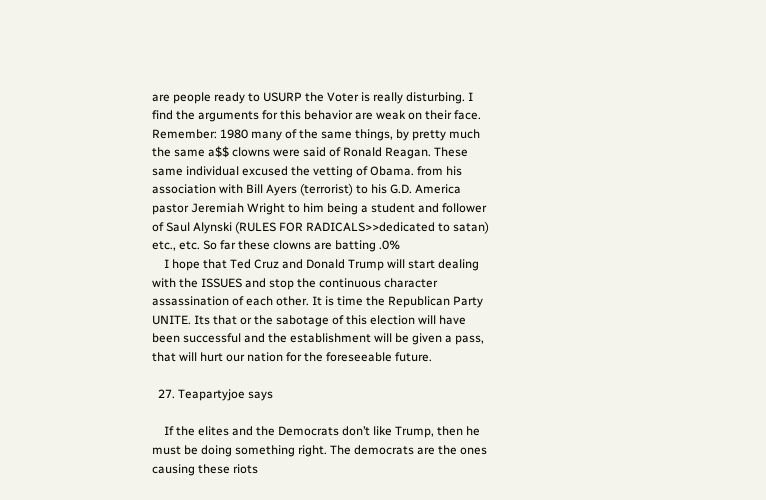are people ready to USURP the Voter is really disturbing. I find the arguments for this behavior are weak on their face. Remember: 1980 many of the same things, by pretty much the same a$$ clowns were said of Ronald Reagan. These same individual excused the vetting of Obama. from his association with Bill Ayers (terrorist) to his G.D. America pastor Jeremiah Wright to him being a student and follower of Saul Alynski (RULES FOR RADICALS>>dedicated to satan) etc., etc. So far these clowns are batting .0%
    I hope that Ted Cruz and Donald Trump will start dealing with the ISSUES and stop the continuous character assassination of each other. It is time the Republican Party UNITE. Its that or the sabotage of this election will have been successful and the establishment will be given a pass, that will hurt our nation for the foreseeable future.

  27. Teapartyjoe says

    If the elites and the Democrats don’t like Trump, then he must be doing something right. The democrats are the ones causing these riots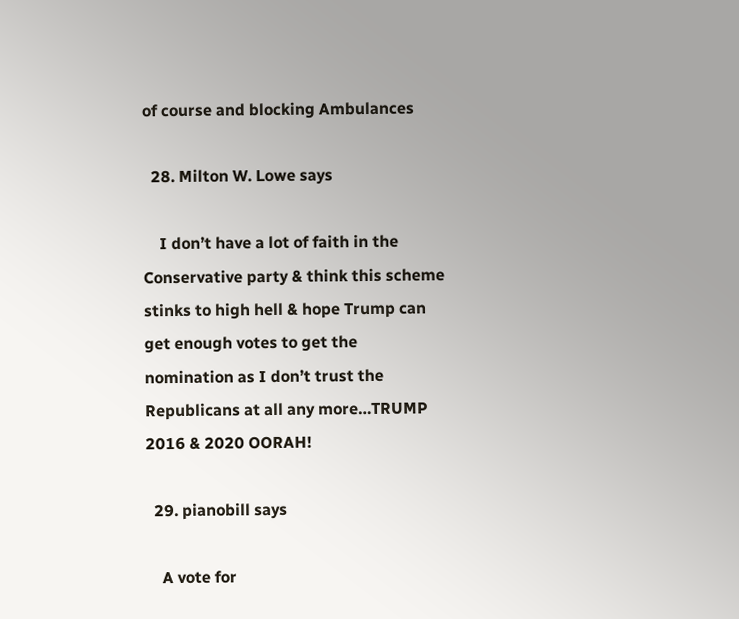of course and blocking Ambulances

  28. Milton W. Lowe says

    I don’t have a lot of faith in the Conservative party & think this scheme stinks to high hell & hope Trump can get enough votes to get the nomination as I don’t trust the Republicans at all any more…TRUMP 2016 & 2020 OORAH!

  29. pianobill says

    A vote for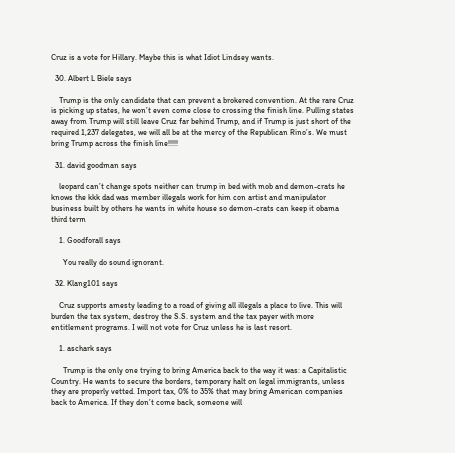Cruz is a vote for Hillary. Maybe this is what Idiot Lindsey wants.

  30. Albert L Biele says

    Trump is the only candidate that can prevent a brokered convention. At the rare Cruz is picking up states, he won’t even come close to crossing the finish line. Pulling states away from Trump will still leave Cruz far behind Trump, and if Trump is just short of the required 1,237 delegates, we will all be at the mercy of the Republican Rino’s. We must bring Trump across the finish line!!!!!

  31. david goodman says

    leopard can’t change spots neither can trump in bed with mob and demon-crats he knows the kkk dad was member illegals work for him con artist and manipulator business built by others he wants in white house so demon-crats can keep it obama third term

    1. Goodforall says

      You really do sound ignorant.

  32. Klang101 says

    Cruz supports amesty leading to a road of giving all illegals a place to live. This will burden the tax system, destroy the S.S. system and the tax payer with more entitlement programs. I will not vote for Cruz unless he is last resort.

    1. aschark says

      Trump is the only one trying to bring America back to the way it was: a Capitalistic Country. He wants to secure the borders, temporary halt on legal immigrants, unless they are properly vetted. Import tax, 0% to 35% that may bring American companies back to America. If they don’t come back, someone will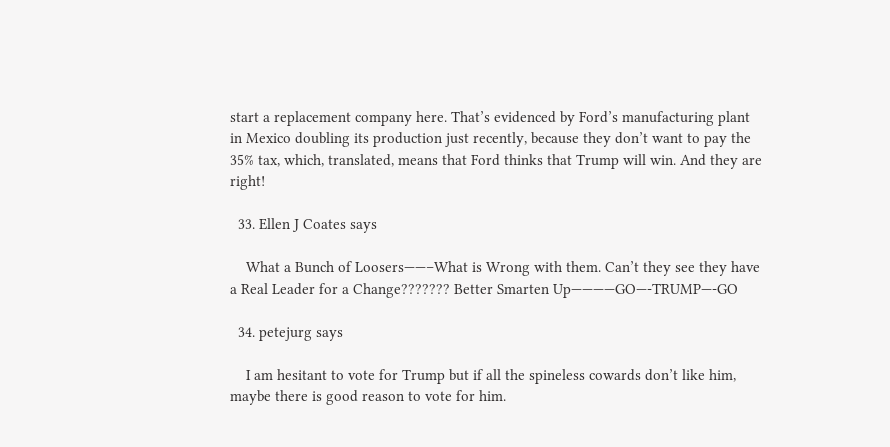start a replacement company here. That’s evidenced by Ford’s manufacturing plant in Mexico doubling its production just recently, because they don’t want to pay the 35% tax, which, translated, means that Ford thinks that Trump will win. And they are right!

  33. Ellen J Coates says

    What a Bunch of Loosers——–What is Wrong with them. Can’t they see they have a Real Leader for a Change??????? Better Smarten Up————GO—-TRUMP—-GO

  34. petejurg says

    I am hesitant to vote for Trump but if all the spineless cowards don’t like him, maybe there is good reason to vote for him.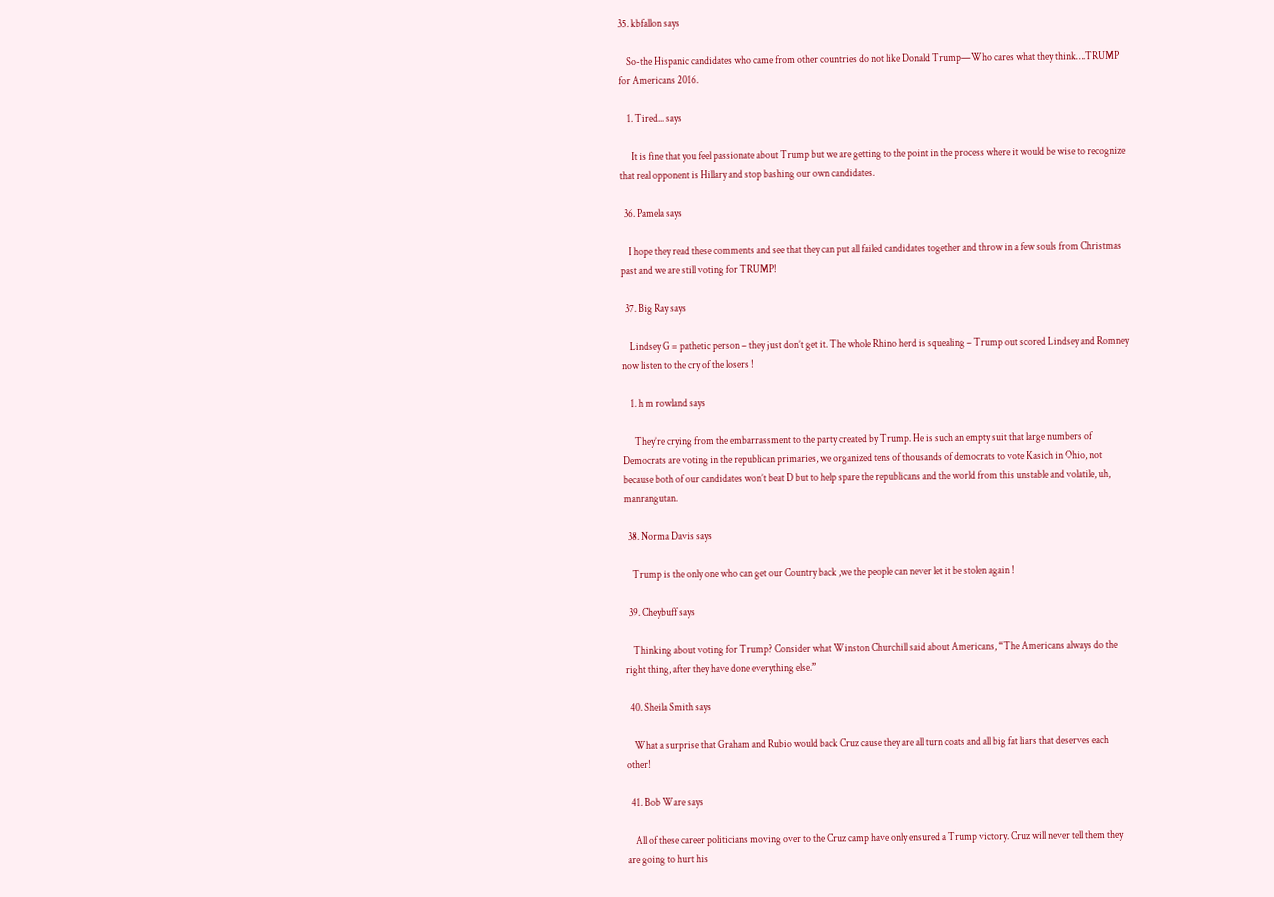35. kbfallon says

    So-the Hispanic candidates who came from other countries do not like Donald Trump—Who cares what they think….TRUMP for Americans 2016.

    1. Tired... says

      It is fine that you feel passionate about Trump but we are getting to the point in the process where it would be wise to recognize that real opponent is Hillary and stop bashing our own candidates.

  36. Pamela says

    I hope they read these comments and see that they can put all failed candidates together and throw in a few souls from Christmas past and we are still voting for TRUMP!

  37. Big Ray says

    Lindsey G = pathetic person – they just don’t get it. The whole Rhino herd is squealing – Trump out scored Lindsey and Romney now listen to the cry of the losers !

    1. h m rowland says

      They’re crying from the embarrassment to the party created by Trump. He is such an empty suit that large numbers of Democrats are voting in the republican primaries, we organized tens of thousands of democrats to vote Kasich in Ohio, not because both of our candidates won’t beat D but to help spare the republicans and the world from this unstable and volatile, uh, manrangutan.

  38. Norma Davis says

    Trump is the only one who can get our Country back ,we the people can never let it be stolen again !

  39. Cheybuff says

    Thinking about voting for Trump? Consider what Winston Churchill said about Americans, “The Americans always do the right thing, after they have done everything else.”

  40. Sheila Smith says

    What a surprise that Graham and Rubio would back Cruz cause they are all turn coats and all big fat liars that deserves each other!

  41. Bob Ware says

    All of these career politicians moving over to the Cruz camp have only ensured a Trump victory. Cruz will never tell them they are going to hurt his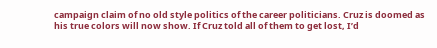campaign claim of no old style politics of the career politicians. Cruz is doomed as his true colors will now show. If Cruz told all of them to get lost, I’d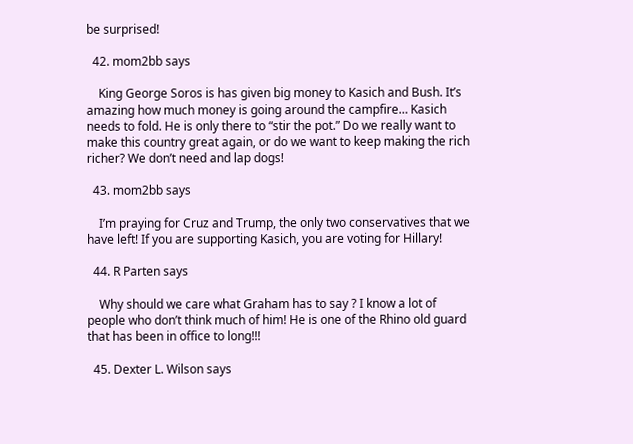be surprised!

  42. mom2bb says

    King George Soros is has given big money to Kasich and Bush. It’s amazing how much money is going around the campfire… Kasich needs to fold. He is only there to “stir the pot.” Do we really want to make this country great again, or do we want to keep making the rich richer? We don’t need and lap dogs!

  43. mom2bb says

    I’m praying for Cruz and Trump, the only two conservatives that we have left! If you are supporting Kasich, you are voting for Hillary!

  44. R Parten says

    Why should we care what Graham has to say ? I know a lot of people who don’t think much of him! He is one of the Rhino old guard that has been in office to long!!!

  45. Dexter L. Wilson says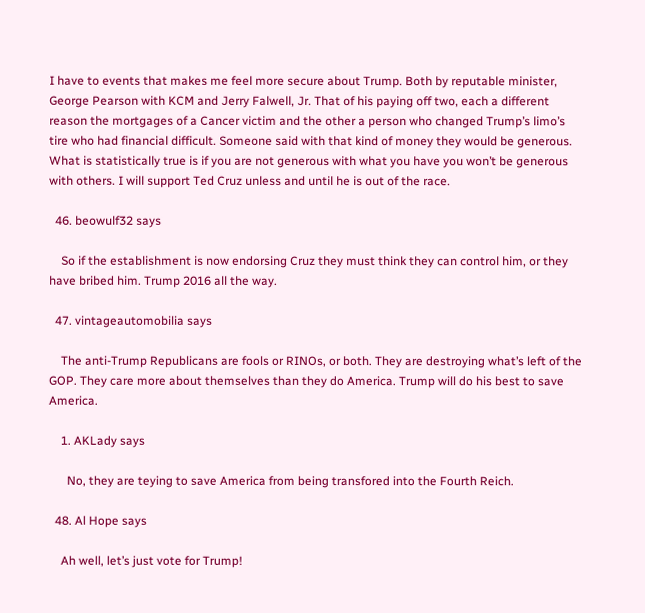I have to events that makes me feel more secure about Trump. Both by reputable minister, George Pearson with KCM and Jerry Falwell, Jr. That of his paying off two, each a different reason the mortgages of a Cancer victim and the other a person who changed Trump’s limo’s tire who had financial difficult. Someone said with that kind of money they would be generous. What is statistically true is if you are not generous with what you have you won’t be generous with others. I will support Ted Cruz unless and until he is out of the race.

  46. beowulf32 says

    So if the establishment is now endorsing Cruz they must think they can control him, or they have bribed him. Trump 2016 all the way.

  47. vintageautomobilia says

    The anti-Trump Republicans are fools or RINOs, or both. They are destroying what’s left of the GOP. They care more about themselves than they do America. Trump will do his best to save America.

    1. AKLady says

      No, they are teying to save America from being transfored into the Fourth Reich.

  48. Al Hope says

    Ah well, let’s just vote for Trump!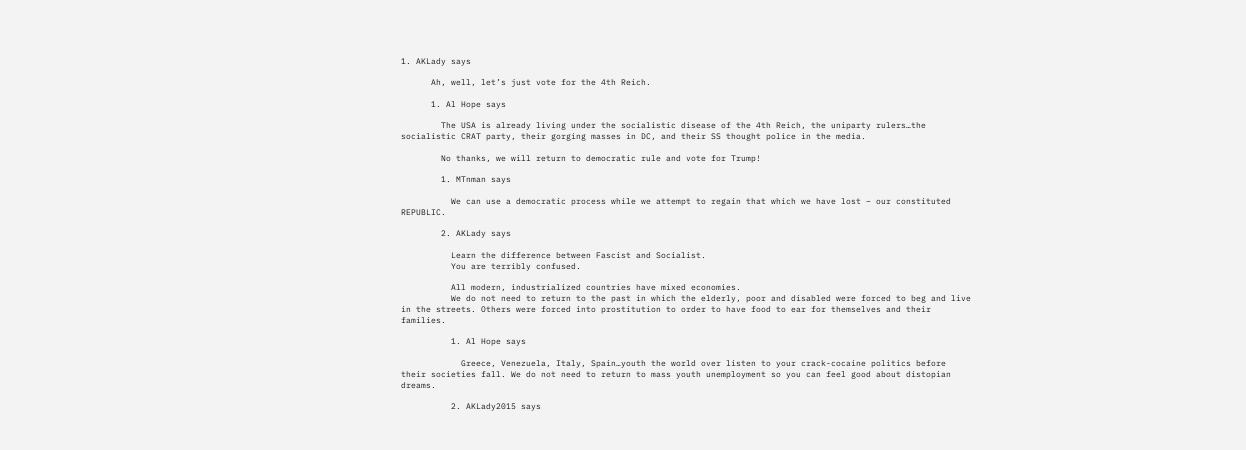1. AKLady says

      Ah, well, let’s just vote for the 4th Reich.

      1. Al Hope says

        The USA is already living under the socialistic disease of the 4th Reich, the uniparty rulers…the socialistic CRAT party, their gorging masses in DC, and their SS thought police in the media.

        No thanks, we will return to democratic rule and vote for Trump!

        1. MTnman says

          We can use a democratic process while we attempt to regain that which we have lost – our constituted REPUBLIC.

        2. AKLady says

          Learn the difference between Fascist and Socialist.
          You are terribly confused.

          All modern, industrialized countries have mixed economies.
          We do not need to return to the past in which the elderly, poor and disabled were forced to beg and live in the streets. Others were forced into prostitution to order to have food to ear for themselves and their families.

          1. Al Hope says

            Greece, Venezuela, Italy, Spain…youth the world over listen to your crack-cocaine politics before their societies fall. We do not need to return to mass youth unemployment so you can feel good about distopian dreams.

          2. AKLady2015 says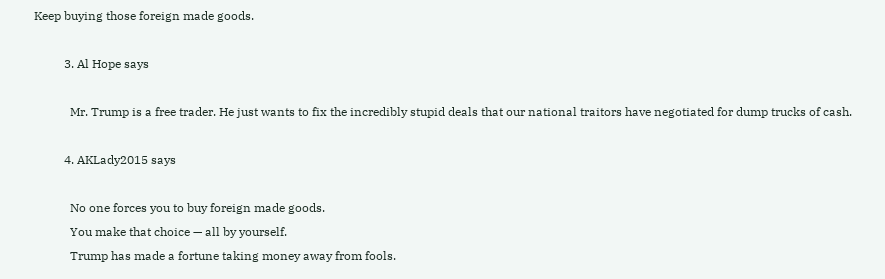Keep buying those foreign made goods.

          3. Al Hope says

            Mr. Trump is a free trader. He just wants to fix the incredibly stupid deals that our national traitors have negotiated for dump trucks of cash.

          4. AKLady2015 says

            No one forces you to buy foreign made goods.
            You make that choice — all by yourself.
            Trump has made a fortune taking money away from fools.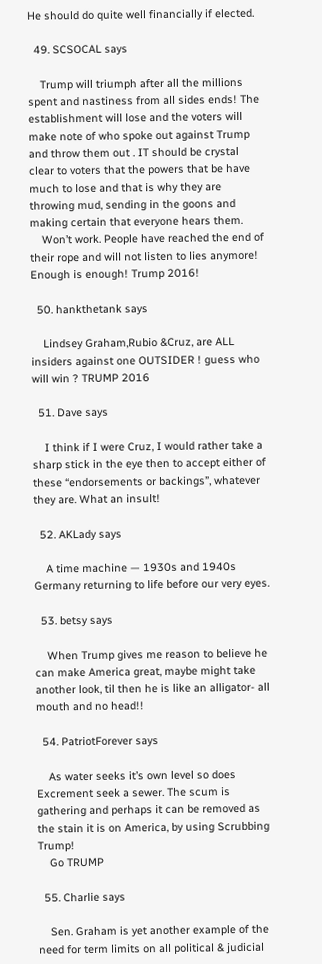He should do quite well financially if elected.

  49. SCSOCAL says

    Trump will triumph after all the millions spent and nastiness from all sides ends! The establishment will lose and the voters will make note of who spoke out against Trump and throw them out . IT should be crystal clear to voters that the powers that be have much to lose and that is why they are throwing mud, sending in the goons and making certain that everyone hears them.
    Won’t work. People have reached the end of their rope and will not listen to lies anymore! Enough is enough! Trump 2016!

  50. hankthetank says

    Lindsey Graham,Rubio &Cruz, are ALL insiders against one OUTSIDER ! guess who will win ? TRUMP 2016

  51. Dave says

    I think if I were Cruz, I would rather take a sharp stick in the eye then to accept either of these “endorsements or backings”, whatever they are. What an insult!

  52. AKLady says

    A time machine — 1930s and 1940s Germany returning to life before our very eyes.

  53. betsy says

    When Trump gives me reason to believe he can make America great, maybe might take another look, til then he is like an alligator- all mouth and no head!!

  54. PatriotForever says

    As water seeks it’s own level so does Excrement seek a sewer. The scum is gathering and perhaps it can be removed as the stain it is on America, by using Scrubbing Trump!
    Go TRUMP

  55. Charlie says

    Sen. Graham is yet another example of the need for term limits on all political & judicial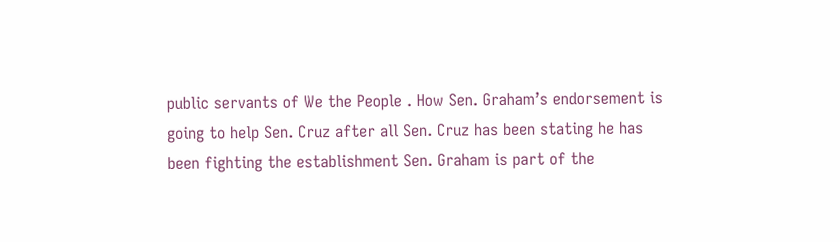public servants of We the People . How Sen. Graham’s endorsement is going to help Sen. Cruz after all Sen. Cruz has been stating he has been fighting the establishment Sen. Graham is part of the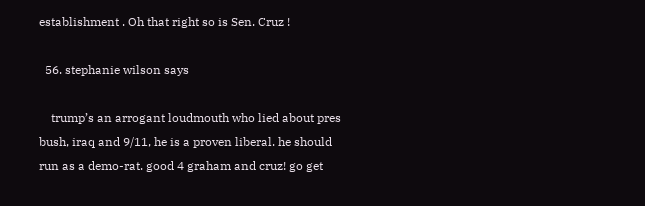establishment . Oh that right so is Sen. Cruz !

  56. stephanie wilson says

    trump’s an arrogant loudmouth who lied about pres bush, iraq and 9/11, he is a proven liberal. he should run as a demo-rat. good 4 graham and cruz! go get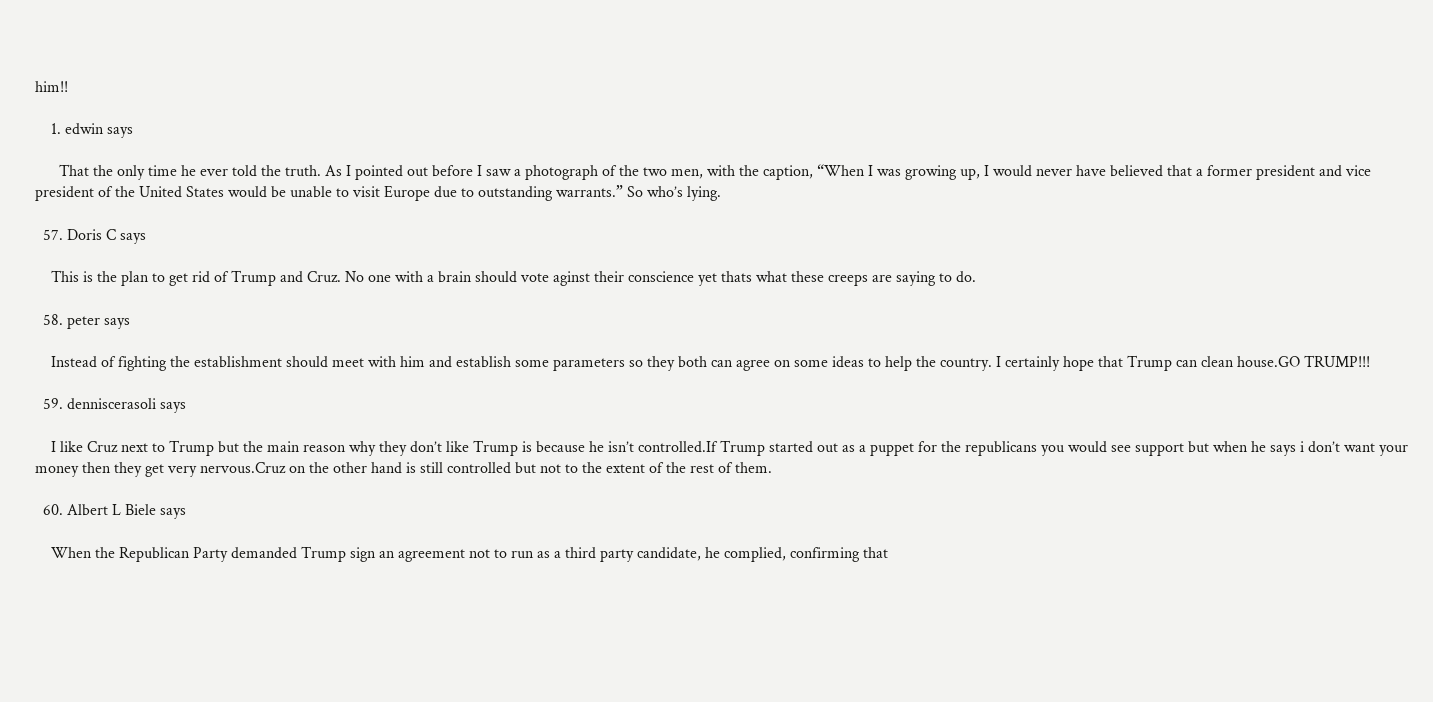him!!

    1. edwin says

      That the only time he ever told the truth. As I pointed out before I saw a photograph of the two men, with the caption, “When I was growing up, I would never have believed that a former president and vice president of the United States would be unable to visit Europe due to outstanding warrants.” So who’s lying.

  57. Doris C says

    This is the plan to get rid of Trump and Cruz. No one with a brain should vote aginst their conscience yet thats what these creeps are saying to do.

  58. peter says

    Instead of fighting the establishment should meet with him and establish some parameters so they both can agree on some ideas to help the country. I certainly hope that Trump can clean house.GO TRUMP!!!

  59. denniscerasoli says

    I like Cruz next to Trump but the main reason why they don’t like Trump is because he isn’t controlled.If Trump started out as a puppet for the republicans you would see support but when he says i don’t want your money then they get very nervous.Cruz on the other hand is still controlled but not to the extent of the rest of them.

  60. Albert L Biele says

    When the Republican Party demanded Trump sign an agreement not to run as a third party candidate, he complied, confirming that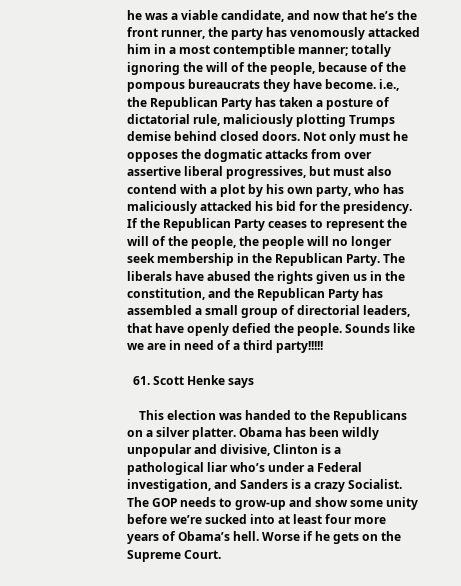he was a viable candidate, and now that he’s the front runner, the party has venomously attacked him in a most contemptible manner; totally ignoring the will of the people, because of the pompous bureaucrats they have become. i.e., the Republican Party has taken a posture of dictatorial rule, maliciously plotting Trumps demise behind closed doors. Not only must he opposes the dogmatic attacks from over assertive liberal progressives, but must also contend with a plot by his own party, who has maliciously attacked his bid for the presidency. If the Republican Party ceases to represent the will of the people, the people will no longer seek membership in the Republican Party. The liberals have abused the rights given us in the constitution, and the Republican Party has assembled a small group of directorial leaders, that have openly defied the people. Sounds like we are in need of a third party!!!!!

  61. Scott Henke says

    This election was handed to the Republicans on a silver platter. Obama has been wildly unpopular and divisive, Clinton is a pathological liar who’s under a Federal investigation, and Sanders is a crazy Socialist. The GOP needs to grow-up and show some unity before we’re sucked into at least four more years of Obama’s hell. Worse if he gets on the Supreme Court.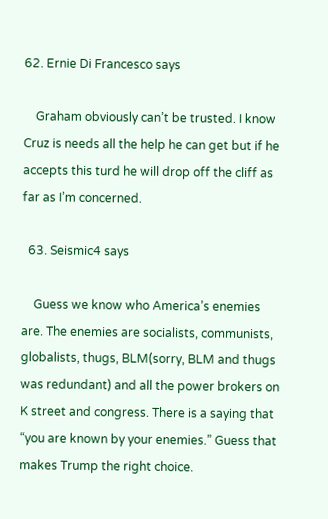62. Ernie Di Francesco says

    Graham obviously can’t be trusted. I know Cruz is needs all the help he can get but if he accepts this turd he will drop off the cliff as far as I’m concerned.

  63. Seismic4 says

    Guess we know who America’s enemies are. The enemies are socialists, communists, globalists, thugs, BLM(sorry, BLM and thugs was redundant) and all the power brokers on K street and congress. There is a saying that “you are known by your enemies.” Guess that makes Trump the right choice.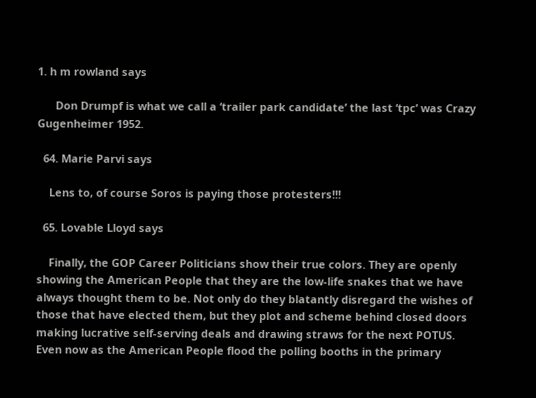1. h m rowland says

      Don Drumpf is what we call a ‘trailer park candidate’ the last ‘tpc’ was Crazy Gugenheimer 1952.

  64. Marie Parvi says

    Lens to, of course Soros is paying those protesters!!!

  65. Lovable Lloyd says

    Finally, the GOP Career Politicians show their true colors. They are openly showing the American People that they are the low-life snakes that we have always thought them to be. Not only do they blatantly disregard the wishes of those that have elected them, but they plot and scheme behind closed doors making lucrative self-serving deals and drawing straws for the next POTUS. Even now as the American People flood the polling booths in the primary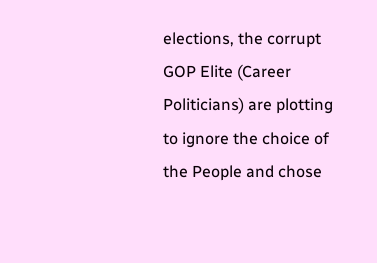elections, the corrupt GOP Elite (Career Politicians) are plotting to ignore the choice of the People and chose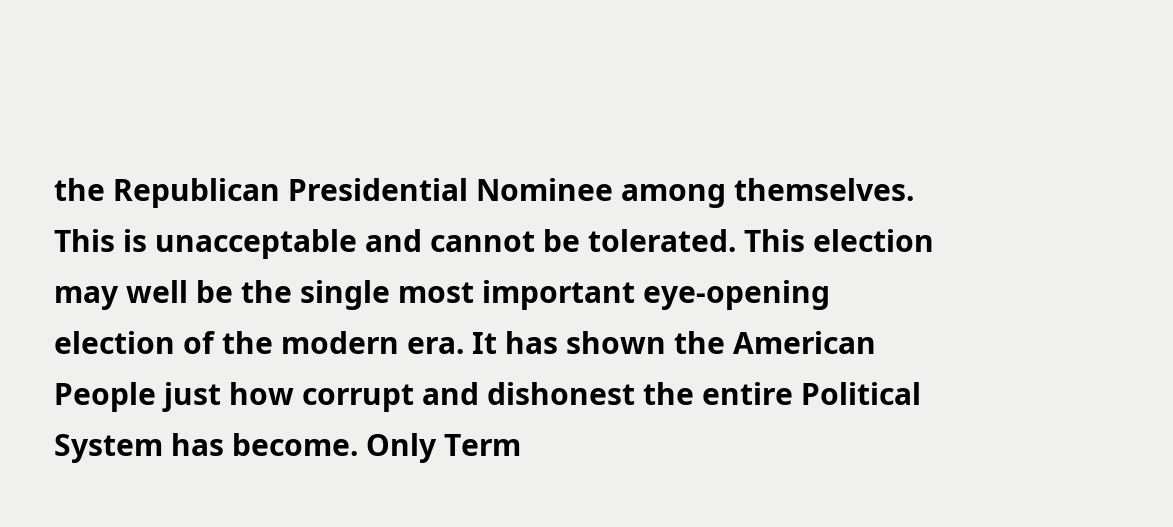the Republican Presidential Nominee among themselves. This is unacceptable and cannot be tolerated. This election may well be the single most important eye-opening election of the modern era. It has shown the American People just how corrupt and dishonest the entire Political System has become. Only Term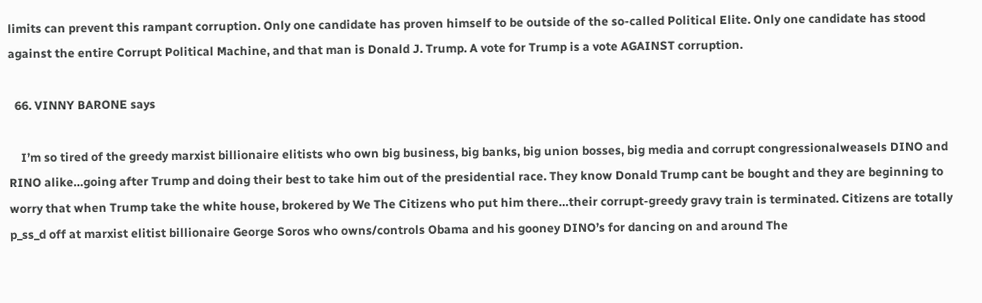limits can prevent this rampant corruption. Only one candidate has proven himself to be outside of the so-called Political Elite. Only one candidate has stood against the entire Corrupt Political Machine, and that man is Donald J. Trump. A vote for Trump is a vote AGAINST corruption.

  66. VINNY BARONE says

    I’m so tired of the greedy marxist billionaire elitists who own big business, big banks, big union bosses, big media and corrupt congressionalweasels DINO and RINO alike…going after Trump and doing their best to take him out of the presidential race. They know Donald Trump cant be bought and they are beginning to worry that when Trump take the white house, brokered by We The Citizens who put him there…their corrupt-greedy gravy train is terminated. Citizens are totally p_ss_d off at marxist elitist billionaire George Soros who owns/controls Obama and his gooney DINO’s for dancing on and around The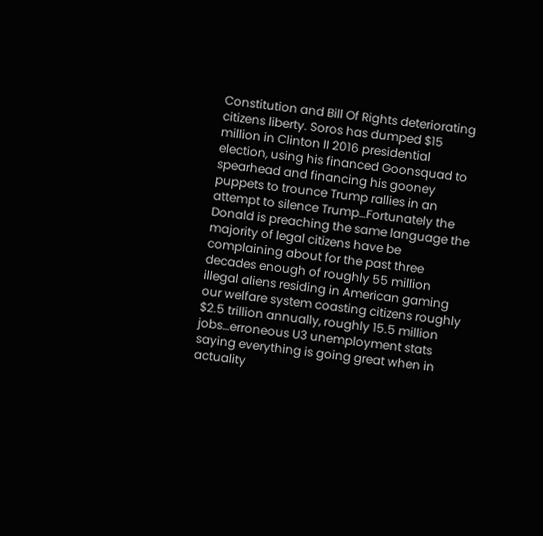Constitution and Bill Of Rights deteriorating citizens liberty. Soros has dumped $15 million in Clinton II 2016 presidential election, using his financed Goonsquad to spearhead and financing his gooney puppets to trounce Trump rallies in an attempt to silence Trump…Fortunately the Donald is preaching the same language the majority of legal citizens have be complaining about for the past three decades enough of roughly 55 million illegal aliens residing in American gaming our welfare system coasting citizens roughly $2.5 trillion annually, roughly 15.5 million jobs…erroneous U3 unemployment stats saying everything is going great when in actuality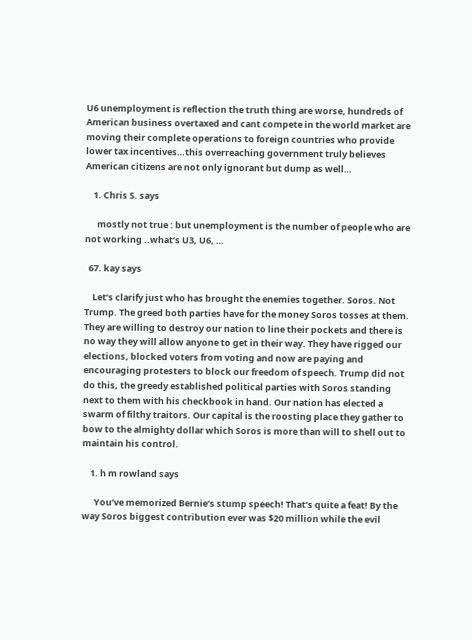U6 unemployment is reflection the truth thing are worse, hundreds of American business overtaxed and cant compete in the world market are moving their complete operations to foreign countries who provide lower tax incentives…this overreaching government truly believes American citizens are not only ignorant but dump as well…

    1. Chris S. says

      mostly not true : but unemployment is the number of people who are not working ..what’s U3, U6, …

  67. kay says

    Let’s clarify just who has brought the enemies together. Soros. Not Trump. The greed both parties have for the money Soros tosses at them. They are willing to destroy our nation to line their pockets and there is no way they will allow anyone to get in their way. They have rigged our elections, blocked voters from voting and now are paying and encouraging protesters to block our freedom of speech. Trump did not do this, the greedy established political parties with Soros standing next to them with his checkbook in hand. Our nation has elected a swarm of filthy traitors. Our capital is the roosting place they gather to bow to the almighty dollar which Soros is more than will to shell out to maintain his control.

    1. h m rowland says

      You’ve memorized Bernie’s stump speech! That’s quite a feat! By the way Soros biggest contribution ever was $20 million while the evil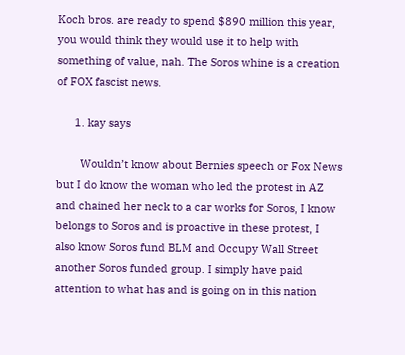Koch bros. are ready to spend $890 million this year, you would think they would use it to help with something of value, nah. The Soros whine is a creation of FOX fascist news.

      1. kay says

        Wouldn’t know about Bernies speech or Fox News but I do know the woman who led the protest in AZ and chained her neck to a car works for Soros, I know belongs to Soros and is proactive in these protest, I also know Soros fund BLM and Occupy Wall Street another Soros funded group. I simply have paid attention to what has and is going on in this nation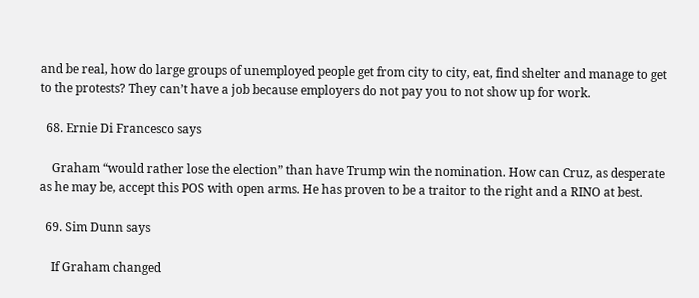and be real, how do large groups of unemployed people get from city to city, eat, find shelter and manage to get to the protests? They can’t have a job because employers do not pay you to not show up for work.

  68. Ernie Di Francesco says

    Graham “would rather lose the election” than have Trump win the nomination. How can Cruz, as desperate as he may be, accept this POS with open arms. He has proven to be a traitor to the right and a RINO at best.

  69. Sim Dunn says

    If Graham changed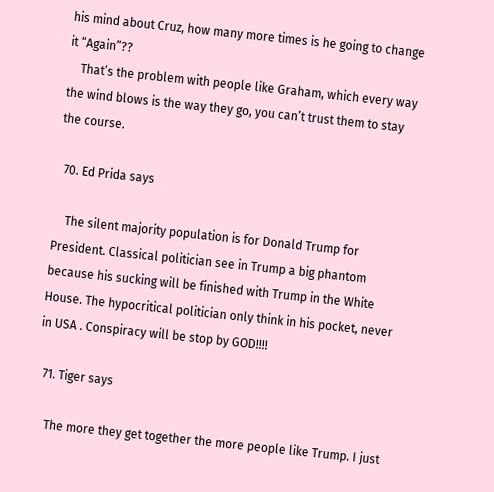his mind about Cruz, how many more times is he going to change it “Again”??
    That’s the problem with people like Graham, which every way the wind blows is the way they go, you can’t trust them to stay the course.

  70. Ed Prida says

    The silent majority population is for Donald Trump for President. Classical politician see in Trump a big phantom because his sucking will be finished with Trump in the White House. The hypocritical politician only think in his pocket, never in USA . Conspiracy will be stop by GOD!!!!

  71. Tiger says

    The more they get together the more people like Trump. I just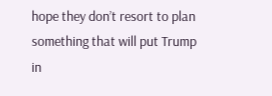hope they don’t resort to plan something that will put Trump in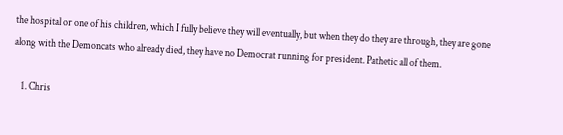the hospital or one of his children, which I fully believe they will eventually, but when they do they are through, they are gone along with the Demoncats who already died, they have no Democrat running for president. Pathetic all of them.

    1. Chris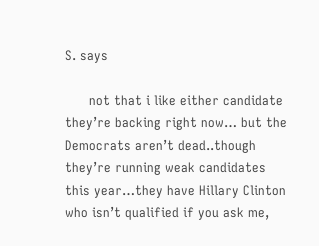S. says

      not that i like either candidate they’re backing right now… but the Democrats aren’t dead..though they’re running weak candidates this year…they have Hillary Clinton who isn’t qualified if you ask me,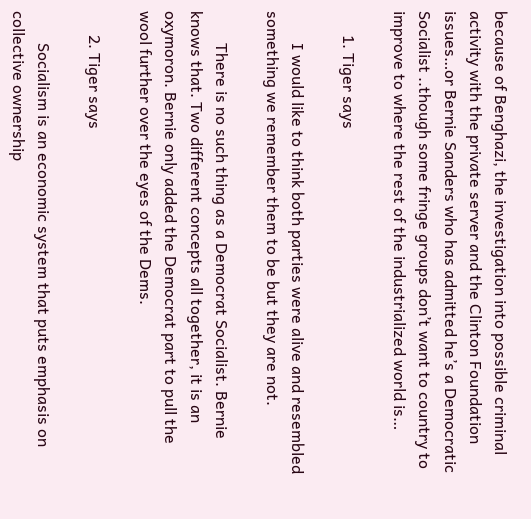because of Benghazi, the investigation into possible criminal activity with the private server and the Clinton Foundation issues…or Bernie Sanders who has admitted he’s a Democratic Socialist ..though some fringe groups don’t want to country to improve to where the rest of the industrialized world is…

      1. Tiger says

        I would like to think both parties were alive and resembled something we remember them to be but they are not.

        There is no such thing as a Democrat Socialist. Bernie knows that. Two different concepts all together, it is an oxymoron. Bernie only added the Democrat part to pull the wool further over the eyes of the Dems.

      2. Tiger says

        Socialism is an economic system that puts emphasis on collective ownership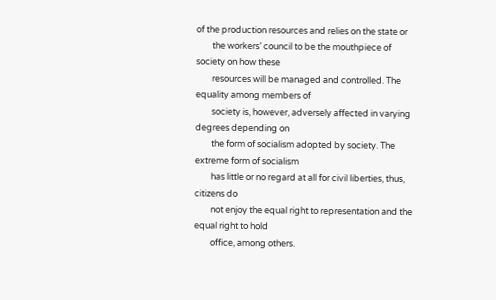of the production resources and relies on the state or
        the workers’ council to be the mouthpiece of society on how these
        resources will be managed and controlled. The equality among members of
        society is, however, adversely affected in varying degrees depending on
        the form of socialism adopted by society. The extreme form of socialism
        has little or no regard at all for civil liberties, thus, citizens do
        not enjoy the equal right to representation and the equal right to hold
        office, among others.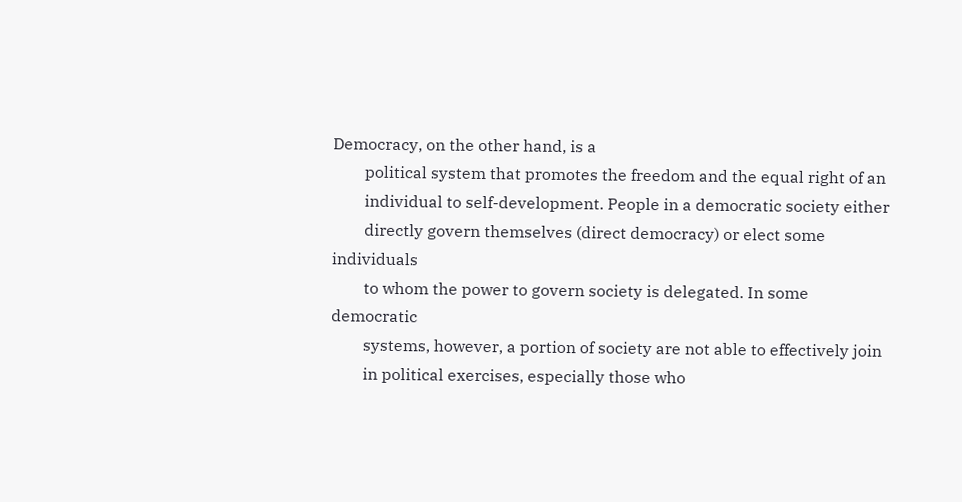Democracy, on the other hand, is a
        political system that promotes the freedom and the equal right of an
        individual to self-development. People in a democratic society either
        directly govern themselves (direct democracy) or elect some individuals
        to whom the power to govern society is delegated. In some democratic
        systems, however, a portion of society are not able to effectively join
        in political exercises, especially those who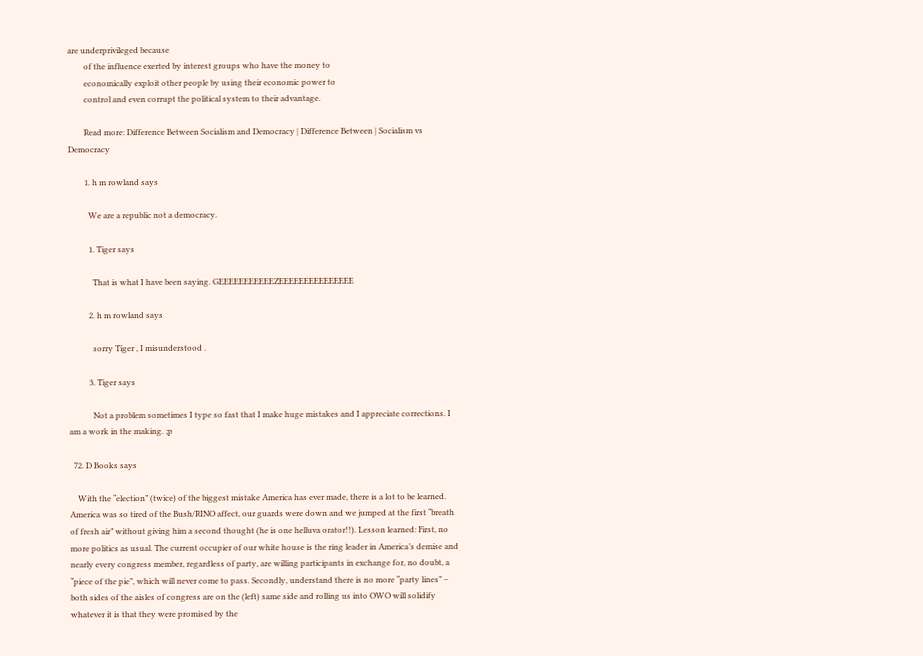are underprivileged because
        of the influence exerted by interest groups who have the money to
        economically exploit other people by using their economic power to
        control and even corrupt the political system to their advantage.

        Read more: Difference Between Socialism and Democracy | Difference Between | Socialism vs Democracy

        1. h m rowland says

          We are a republic not a democracy.

          1. Tiger says

            That is what I have been saying. GEEEEEEEEEEEZEEEEEEEEEEEEEEE

          2. h m rowland says

            sorry Tiger , I misunderstood .

          3. Tiger says

            Not a problem sometimes I type so fast that I make huge mistakes and I appreciate corrections. I am a work in the making. ;p

  72. D Books says

    With the “election” (twice) of the biggest mistake America has ever made, there is a lot to be learned. America was so tired of the Bush/RINO affect, our guards were down and we jumped at the first “breath of fresh air” without giving him a second thought (he is one helluva orator!!). Lesson learned: First, no more politics as usual. The current occupier of our white house is the ring leader in America’s demise and nearly every congress member, regardless of party, are willing participants in exchange for, no doubt, a “piece of the pie”, which will never come to pass. Secondly, understand there is no more “party lines” – both sides of the aisles of congress are on the (left) same side and rolling us into OWO will solidify whatever it is that they were promised by the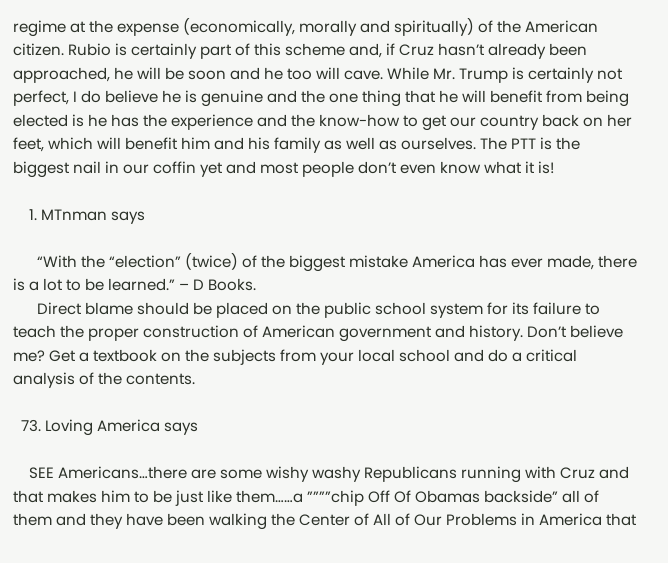regime at the expense (economically, morally and spiritually) of the American citizen. Rubio is certainly part of this scheme and, if Cruz hasn’t already been approached, he will be soon and he too will cave. While Mr. Trump is certainly not perfect, I do believe he is genuine and the one thing that he will benefit from being elected is he has the experience and the know-how to get our country back on her feet, which will benefit him and his family as well as ourselves. The PTT is the biggest nail in our coffin yet and most people don’t even know what it is!

    1. MTnman says

      “With the “election” (twice) of the biggest mistake America has ever made, there is a lot to be learned.” – D Books.
      Direct blame should be placed on the public school system for its failure to teach the proper construction of American government and history. Don’t believe me? Get a textbook on the subjects from your local school and do a critical analysis of the contents.

  73. Loving America says

    SEE Americans…there are some wishy washy Republicans running with Cruz and that makes him to be just like them……a ””””chip Off Of Obamas backside” all of them and they have been walking the Center of All of Our Problems in America that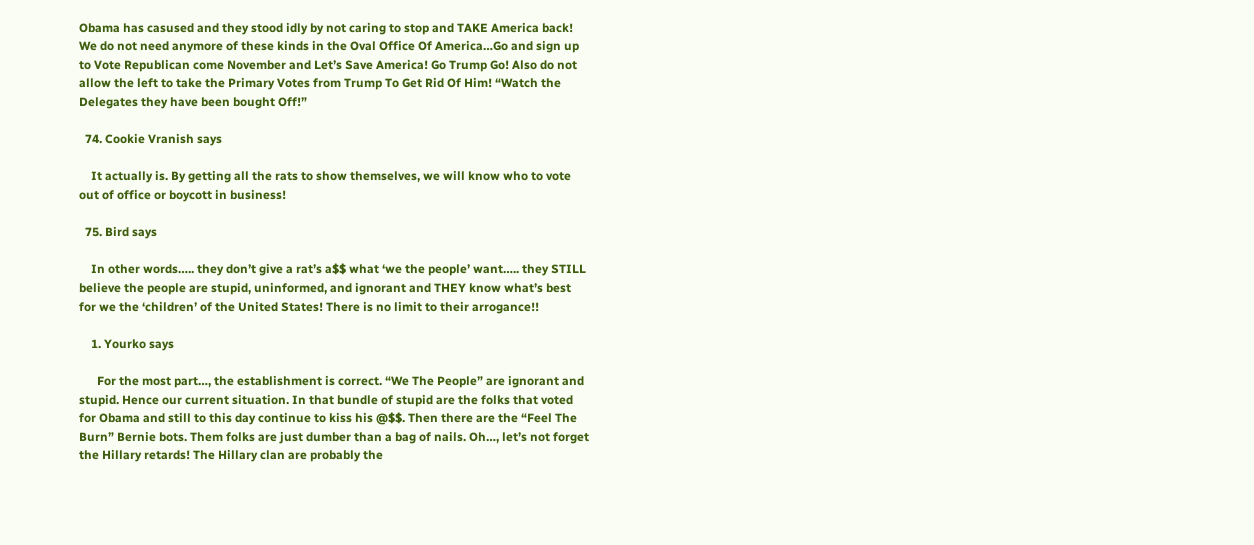Obama has casused and they stood idly by not caring to stop and TAKE America back! We do not need anymore of these kinds in the Oval Office Of America…Go and sign up to Vote Republican come November and Let’s Save America! Go Trump Go! Also do not allow the left to take the Primary Votes from Trump To Get Rid Of Him! “Watch the Delegates they have been bought Off!”

  74. Cookie Vranish says

    It actually is. By getting all the rats to show themselves, we will know who to vote out of office or boycott in business!

  75. Bird says

    In other words….. they don’t give a rat’s a$$ what ‘we the people’ want….. they STILL believe the people are stupid, uninformed, and ignorant and THEY know what’s best for we the ‘children’ of the United States! There is no limit to their arrogance!!

    1. Yourko says

      For the most part…, the establishment is correct. “We The People” are ignorant and stupid. Hence our current situation. In that bundle of stupid are the folks that voted for Obama and still to this day continue to kiss his @$$. Then there are the “Feel The Burn” Bernie bots. Them folks are just dumber than a bag of nails. Oh…, let’s not forget the Hillary retards! The Hillary clan are probably the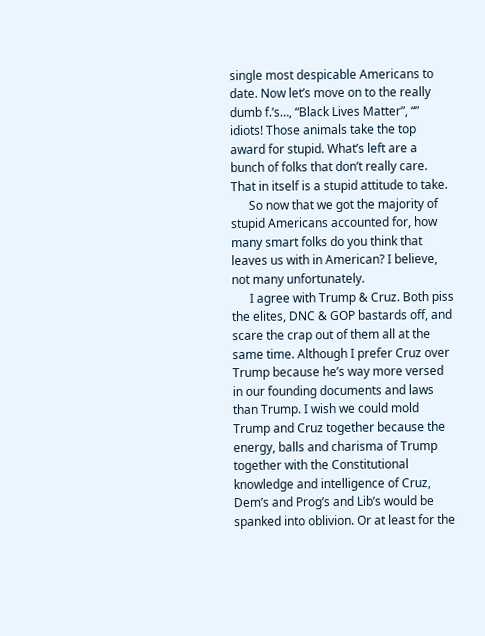single most despicable Americans to date. Now let’s move on to the really dumb f.’s…, “Black Lives Matter”, “” idiots! Those animals take the top award for stupid. What’s left are a bunch of folks that don’t really care. That in itself is a stupid attitude to take.
      So now that we got the majority of stupid Americans accounted for, how many smart folks do you think that leaves us with in American? I believe, not many unfortunately.
      I agree with Trump & Cruz. Both piss the elites, DNC & GOP bastards off, and scare the crap out of them all at the same time. Although I prefer Cruz over Trump because he’s way more versed in our founding documents and laws than Trump. I wish we could mold Trump and Cruz together because the energy, balls and charisma of Trump together with the Constitutional knowledge and intelligence of Cruz, Dem’s and Prog’s and Lib’s would be spanked into oblivion. Or at least for the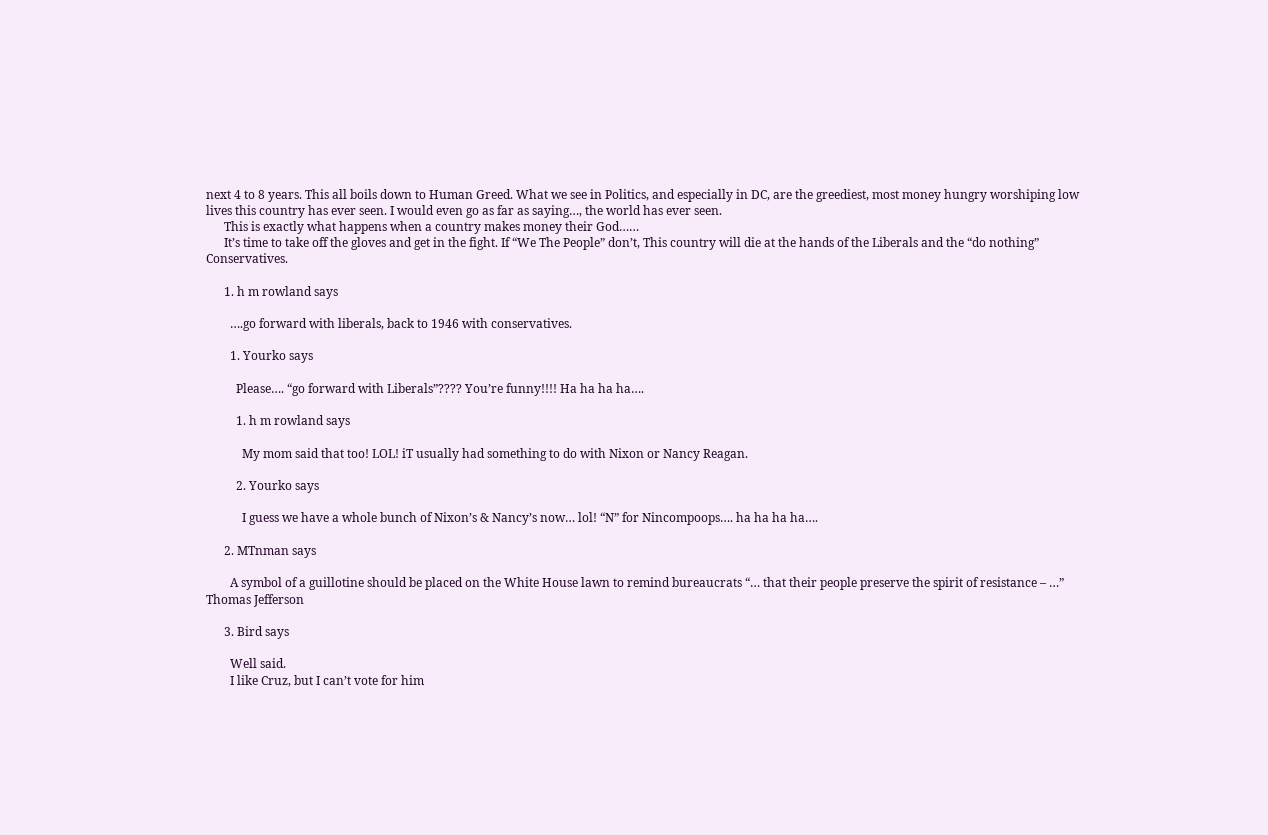next 4 to 8 years. This all boils down to Human Greed. What we see in Politics, and especially in DC, are the greediest, most money hungry worshiping low lives this country has ever seen. I would even go as far as saying…, the world has ever seen.
      This is exactly what happens when a country makes money their God……
      It’s time to take off the gloves and get in the fight. If “We The People” don’t, This country will die at the hands of the Liberals and the “do nothing” Conservatives.

      1. h m rowland says

        ….go forward with liberals, back to 1946 with conservatives.

        1. Yourko says

          Please…. “go forward with Liberals”???? You’re funny!!!! Ha ha ha ha….

          1. h m rowland says

            My mom said that too! LOL! iT usually had something to do with Nixon or Nancy Reagan.

          2. Yourko says

            I guess we have a whole bunch of Nixon’s & Nancy’s now… lol! “N” for Nincompoops…. ha ha ha ha….

      2. MTnman says

        A symbol of a guillotine should be placed on the White House lawn to remind bureaucrats “… that their people preserve the spirit of resistance – …” Thomas Jefferson

      3. Bird says

        Well said.
        I like Cruz, but I can’t vote for him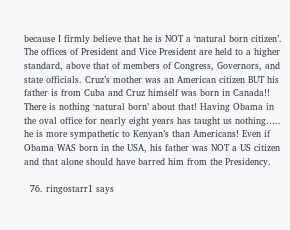because I firmly believe that he is NOT a ‘natural born citizen’. The offices of President and Vice President are held to a higher standard, above that of members of Congress, Governors, and state officials. Cruz’s mother was an American citizen BUT his father is from Cuba and Cruz himself was born in Canada!! There is nothing ‘natural born’ about that! Having Obama in the oval office for nearly eight years has taught us nothing….. he is more sympathetic to Kenyan’s than Americans! Even if Obama WAS born in the USA, his father was NOT a US citizen and that alone should have barred him from the Presidency.

  76. ringostarr1 says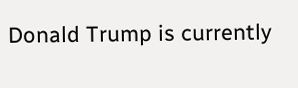Donald Trump is currently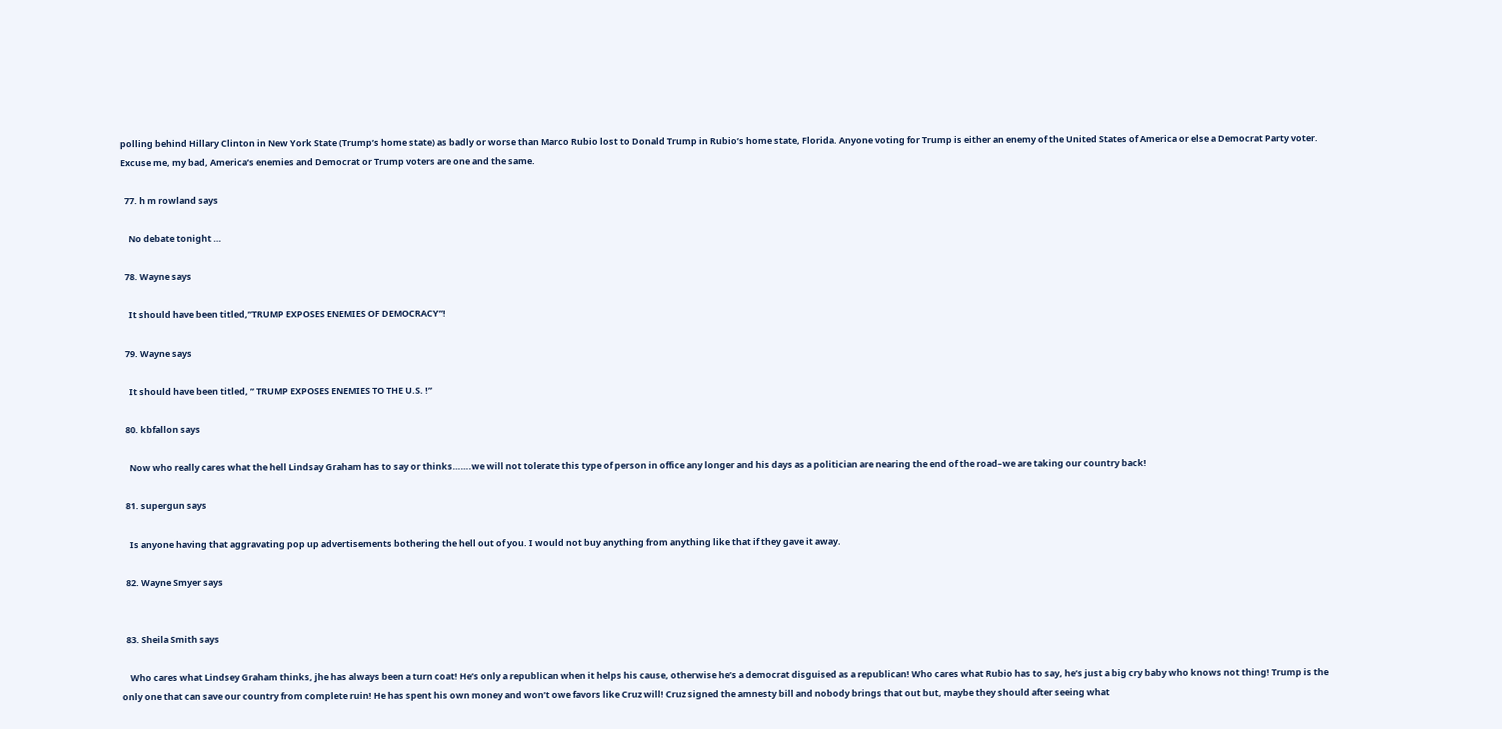polling behind Hillary Clinton in New York State (Trump’s home state) as badly or worse than Marco Rubio lost to Donald Trump in Rubio’s home state, Florida. Anyone voting for Trump is either an enemy of the United States of America or else a Democrat Party voter. Excuse me, my bad, America’s enemies and Democrat or Trump voters are one and the same.

  77. h m rowland says

    No debate tonight …

  78. Wayne says

    It should have been titled,”TRUMP EXPOSES ENEMIES OF DEMOCRACY”!

  79. Wayne says

    It should have been titled, ” TRUMP EXPOSES ENEMIES TO THE U.S. !”

  80. kbfallon says

    Now who really cares what the hell Lindsay Graham has to say or thinks…….we will not tolerate this type of person in office any longer and his days as a politician are nearing the end of the road–we are taking our country back!

  81. supergun says

    Is anyone having that aggravating pop up advertisements bothering the hell out of you. I would not buy anything from anything like that if they gave it away.

  82. Wayne Smyer says


  83. Sheila Smith says

    Who cares what Lindsey Graham thinks, jhe has always been a turn coat! He’s only a republican when it helps his cause, otherwise he’s a democrat disguised as a republican! Who cares what Rubio has to say, he’s just a big cry baby who knows not thing! Trump is the only one that can save our country from complete ruin! He has spent his own money and won’t owe favors like Cruz will! Cruz signed the amnesty bill and nobody brings that out but, maybe they should after seeing what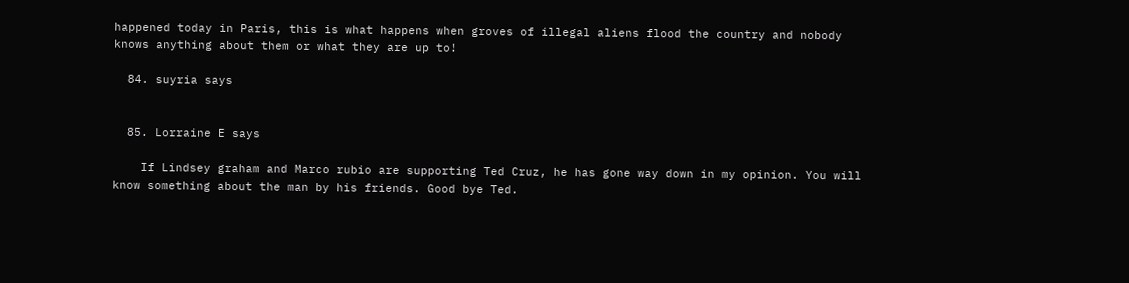happened today in Paris, this is what happens when groves of illegal aliens flood the country and nobody knows anything about them or what they are up to!

  84. suyria says


  85. Lorraine E says

    If Lindsey graham and Marco rubio are supporting Ted Cruz, he has gone way down in my opinion. You will know something about the man by his friends. Good bye Ted.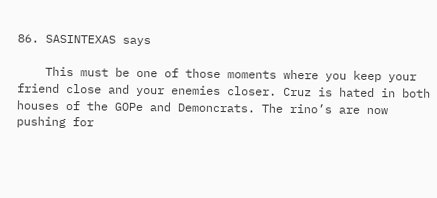86. SASINTEXAS says

    This must be one of those moments where you keep your friend close and your enemies closer. Cruz is hated in both houses of the GOPe and Demoncrats. The rino’s are now pushing for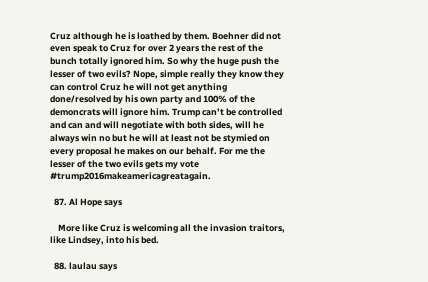Cruz although he is loathed by them. Boehner did not even speak to Cruz for over 2 years the rest of the bunch totally ignored him. So why the huge push the lesser of two evils? Nope, simple really they know they can control Cruz he will not get anything done/resolved by his own party and 100% of the demoncrats will ignore him. Trump can’t be controlled and can and will negotiate with both sides, will he always win no but he will at least not be stymied on every proposal he makes on our behalf. For me the lesser of the two evils gets my vote #trump2016makeamericagreatagain.

  87. Al Hope says

    More like Cruz is welcoming all the invasion traitors, like Lindsey, into his bed.

  88. laulau says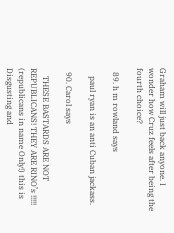Graham will just back anyone. I wonder how Cruz feels after being the fourth choice?

  89. h m rowland says

    paul ryan is an anti Cuban jackass.

  90. Carol says

    THESE BASTARDS ARE NOT REPUBLICANS! THEY ARE RINO’s !!!!! (republicans in name Only!) this is Disgusting and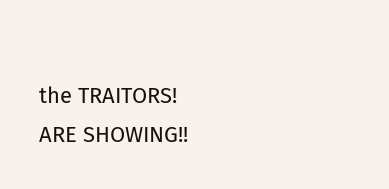the TRAITORS! ARE SHOWING!!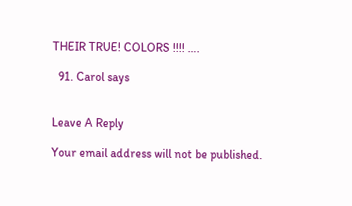THEIR TRUE! COLORS !!!! ….

  91. Carol says


Leave A Reply

Your email address will not be published.